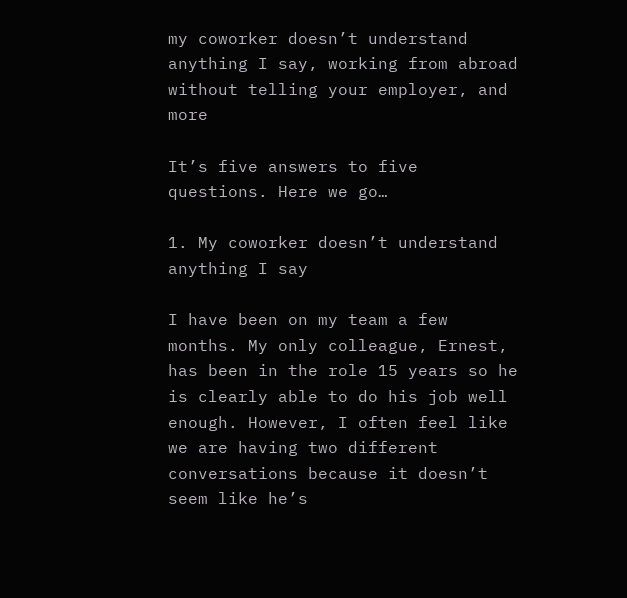my coworker doesn’t understand anything I say, working from abroad without telling your employer, and more

It’s five answers to five questions. Here we go…

1. My coworker doesn’t understand anything I say

I have been on my team a few months. My only colleague, Ernest, has been in the role 15 years so he is clearly able to do his job well enough. However, I often feel like we are having two different conversations because it doesn’t seem like he’s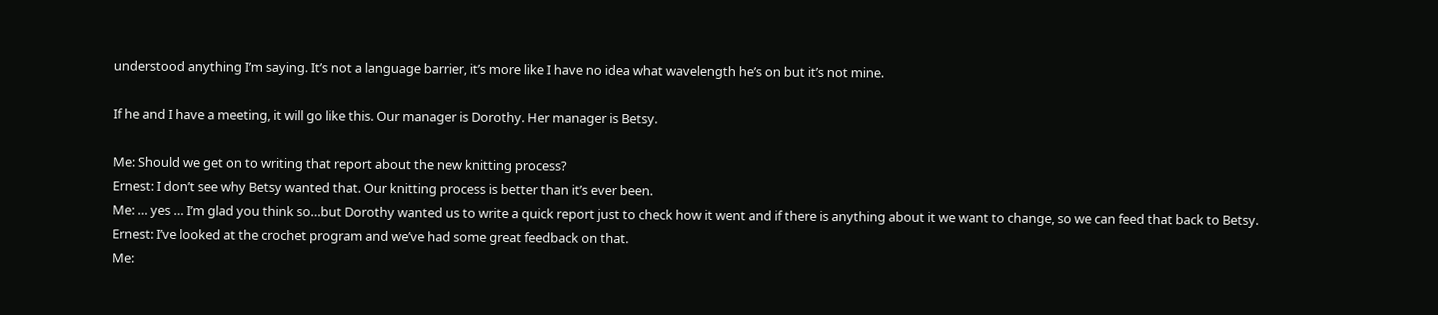understood anything I’m saying. It’s not a language barrier, it’s more like I have no idea what wavelength he’s on but it’s not mine.

If he and I have a meeting, it will go like this. Our manager is Dorothy. Her manager is Betsy.

Me: Should we get on to writing that report about the new knitting process?
Ernest: I don’t see why Betsy wanted that. Our knitting process is better than it’s ever been.
Me: … yes … I’m glad you think so…but Dorothy wanted us to write a quick report just to check how it went and if there is anything about it we want to change, so we can feed that back to Betsy.
Ernest: I’ve looked at the crochet program and we’ve had some great feedback on that.
Me: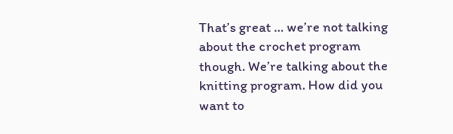That’s great … we’re not talking about the crochet program though. We’re talking about the knitting program. How did you want to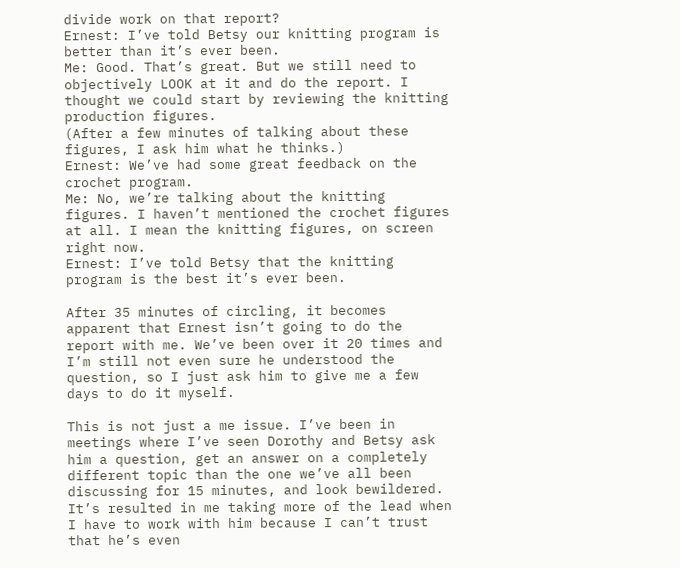divide work on that report?
Ernest: I’ve told Betsy our knitting program is better than it’s ever been.
Me: Good. That’s great. But we still need to objectively LOOK at it and do the report. I thought we could start by reviewing the knitting production figures.
(After a few minutes of talking about these figures, I ask him what he thinks.)
Ernest: We’ve had some great feedback on the crochet program.
Me: No, we’re talking about the knitting figures. I haven’t mentioned the crochet figures at all. I mean the knitting figures, on screen right now.
Ernest: I’ve told Betsy that the knitting program is the best it’s ever been.

After 35 minutes of circling, it becomes apparent that Ernest isn’t going to do the report with me. We’ve been over it 20 times and I’m still not even sure he understood the question, so I just ask him to give me a few days to do it myself.

This is not just a me issue. I’ve been in meetings where I’ve seen Dorothy and Betsy ask him a question, get an answer on a completely different topic than the one we’ve all been discussing for 15 minutes, and look bewildered. It’s resulted in me taking more of the lead when I have to work with him because I can’t trust that he’s even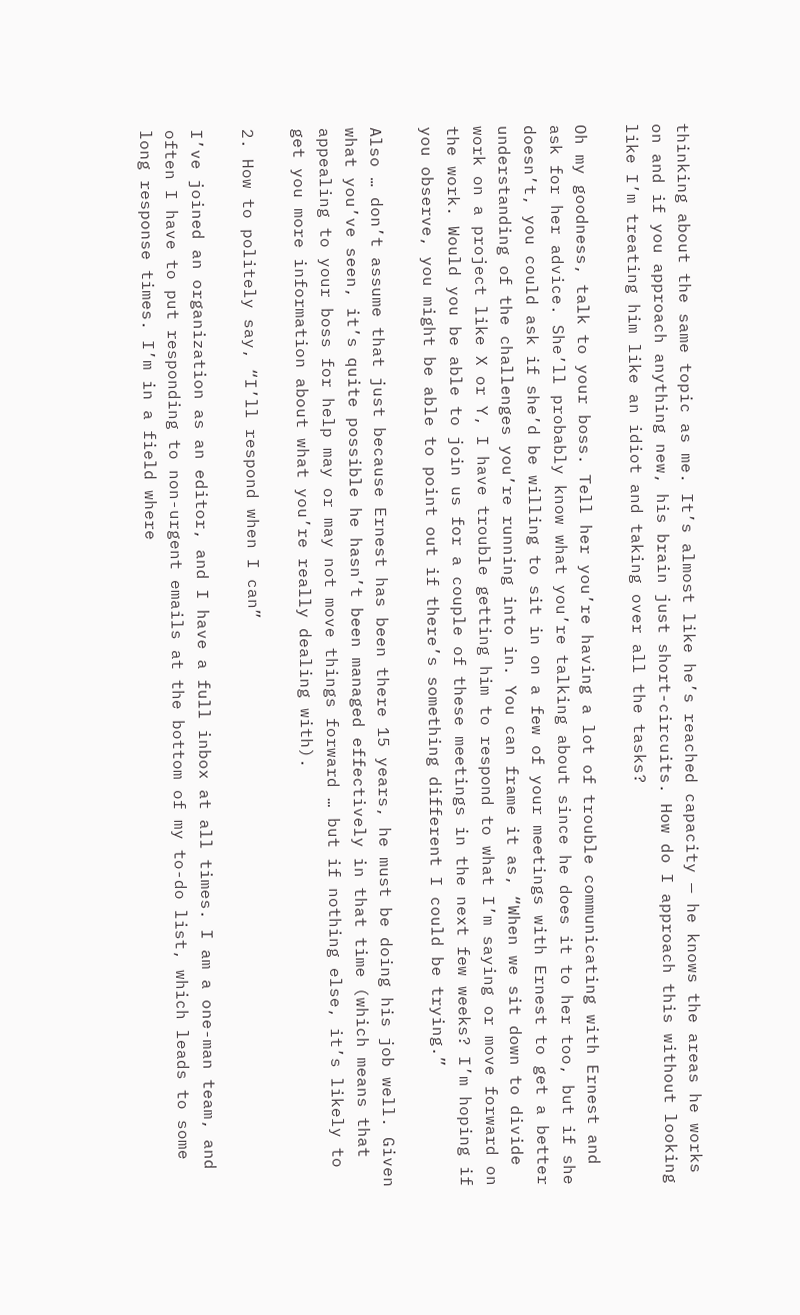thinking about the same topic as me. It’s almost like he’s reached capacity — he knows the areas he works on and if you approach anything new, his brain just short-circuits. How do I approach this without looking like I’m treating him like an idiot and taking over all the tasks?

Oh my goodness, talk to your boss. Tell her you’re having a lot of trouble communicating with Ernest and ask for her advice. She’ll probably know what you’re talking about since he does it to her too, but if she doesn’t, you could ask if she’d be willing to sit in on a few of your meetings with Ernest to get a better understanding of the challenges you’re running into in. You can frame it as, “When we sit down to divide work on a project like X or Y, I have trouble getting him to respond to what I’m saying or move forward on the work. Would you be able to join us for a couple of these meetings in the next few weeks? I’m hoping if you observe, you might be able to point out if there’s something different I could be trying.”

Also … don’t assume that just because Ernest has been there 15 years, he must be doing his job well. Given what you’ve seen, it’s quite possible he hasn’t been managed effectively in that time (which means that appealing to your boss for help may or may not move things forward … but if nothing else, it’s likely to get you more information about what you’re really dealing with).

2. How to politely say, “I’ll respond when I can”

I’ve joined an organization as an editor, and I have a full inbox at all times. I am a one-man team, and often I have to put responding to non-urgent emails at the bottom of my to-do list, which leads to some long response times. I’m in a field where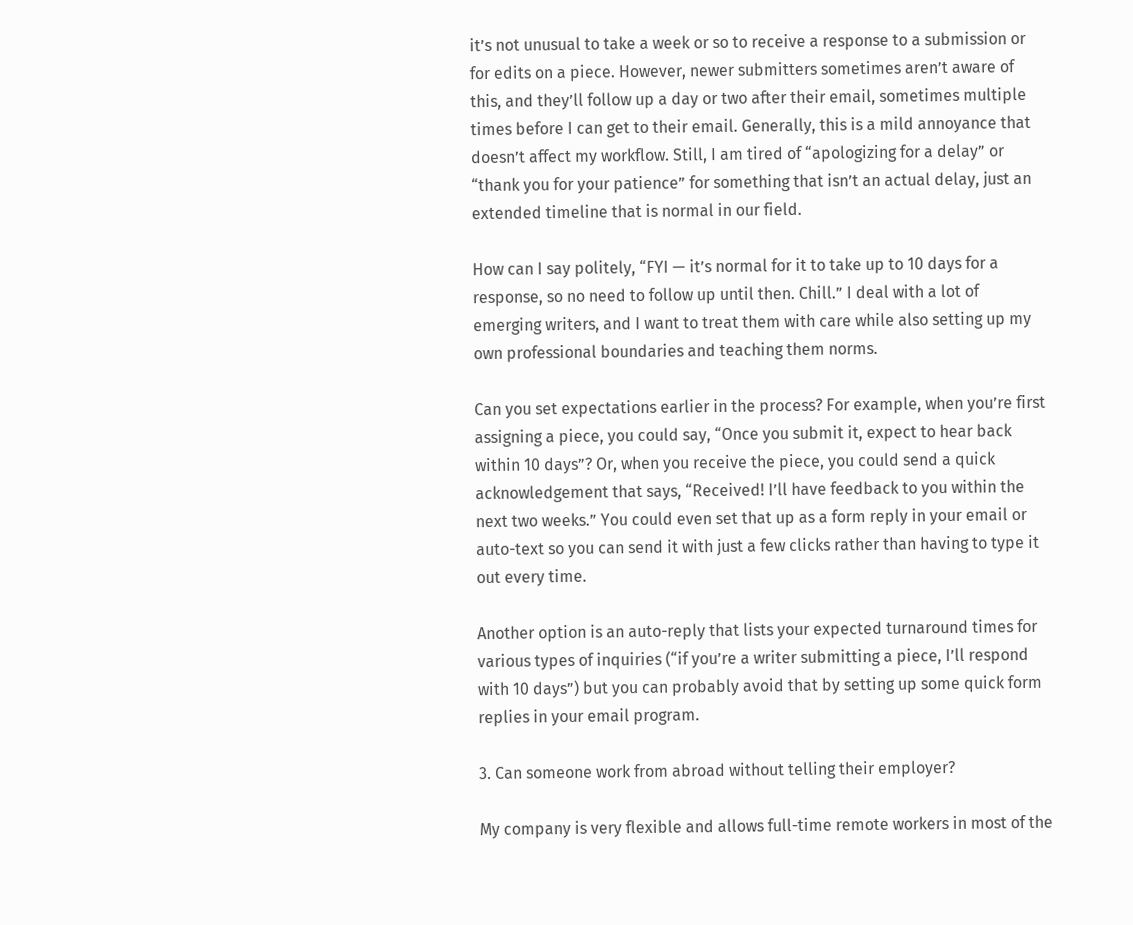it’s not unusual to take a week or so to receive a response to a submission or for edits on a piece. However, newer submitters sometimes aren’t aware of this, and they’ll follow up a day or two after their email, sometimes multiple times before I can get to their email. Generally, this is a mild annoyance that doesn’t affect my workflow. Still, I am tired of “apologizing for a delay” or “thank you for your patience” for something that isn’t an actual delay, just an extended timeline that is normal in our field.

How can I say politely, “FYI — it’s normal for it to take up to 10 days for a response, so no need to follow up until then. Chill.” I deal with a lot of emerging writers, and I want to treat them with care while also setting up my own professional boundaries and teaching them norms.

Can you set expectations earlier in the process? For example, when you’re first assigning a piece, you could say, “Once you submit it, expect to hear back within 10 days”? Or, when you receive the piece, you could send a quick acknowledgement that says, “Received! I’ll have feedback to you within the next two weeks.” You could even set that up as a form reply in your email or auto-text so you can send it with just a few clicks rather than having to type it out every time.

Another option is an auto-reply that lists your expected turnaround times for various types of inquiries (“if you’re a writer submitting a piece, I’ll respond with 10 days”) but you can probably avoid that by setting up some quick form replies in your email program.

3. Can someone work from abroad without telling their employer?

My company is very flexible and allows full-time remote workers in most of the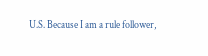U.S. Because I am a rule follower,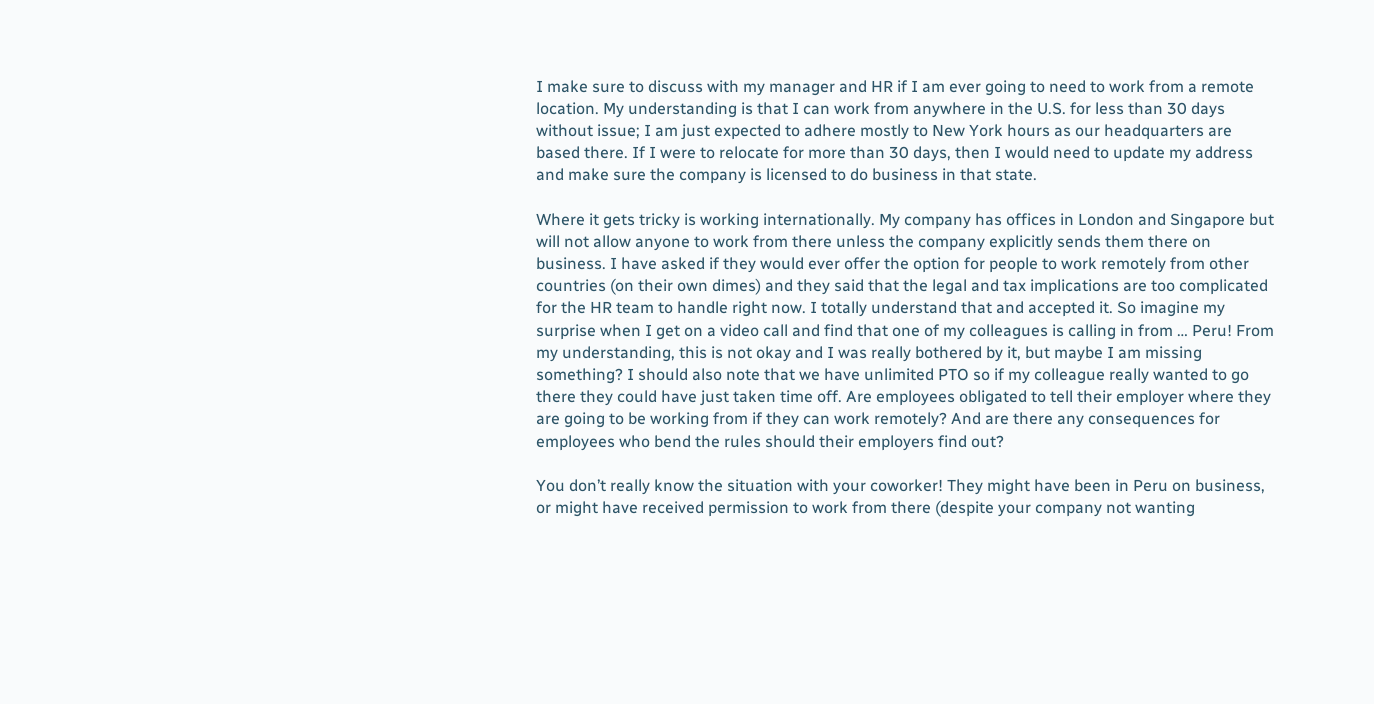I make sure to discuss with my manager and HR if I am ever going to need to work from a remote location. My understanding is that I can work from anywhere in the U.S. for less than 30 days without issue; I am just expected to adhere mostly to New York hours as our headquarters are based there. If I were to relocate for more than 30 days, then I would need to update my address and make sure the company is licensed to do business in that state.

Where it gets tricky is working internationally. My company has offices in London and Singapore but will not allow anyone to work from there unless the company explicitly sends them there on business. I have asked if they would ever offer the option for people to work remotely from other countries (on their own dimes) and they said that the legal and tax implications are too complicated for the HR team to handle right now. I totally understand that and accepted it. So imagine my surprise when I get on a video call and find that one of my colleagues is calling in from … Peru! From my understanding, this is not okay and I was really bothered by it, but maybe I am missing something? I should also note that we have unlimited PTO so if my colleague really wanted to go there they could have just taken time off. Are employees obligated to tell their employer where they are going to be working from if they can work remotely? And are there any consequences for employees who bend the rules should their employers find out?

You don’t really know the situation with your coworker! They might have been in Peru on business, or might have received permission to work from there (despite your company not wanting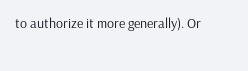to authorize it more generally). Or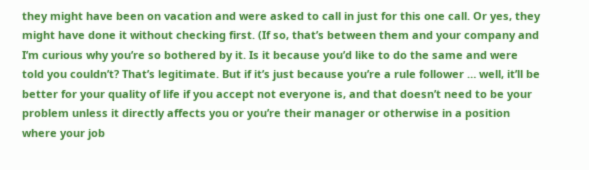they might have been on vacation and were asked to call in just for this one call. Or yes, they might have done it without checking first. (If so, that’s between them and your company and I’m curious why you’re so bothered by it. Is it because you’d like to do the same and were told you couldn’t? That’s legitimate. But if it’s just because you’re a rule follower … well, it’ll be better for your quality of life if you accept not everyone is, and that doesn’t need to be your problem unless it directly affects you or you’re their manager or otherwise in a position where your job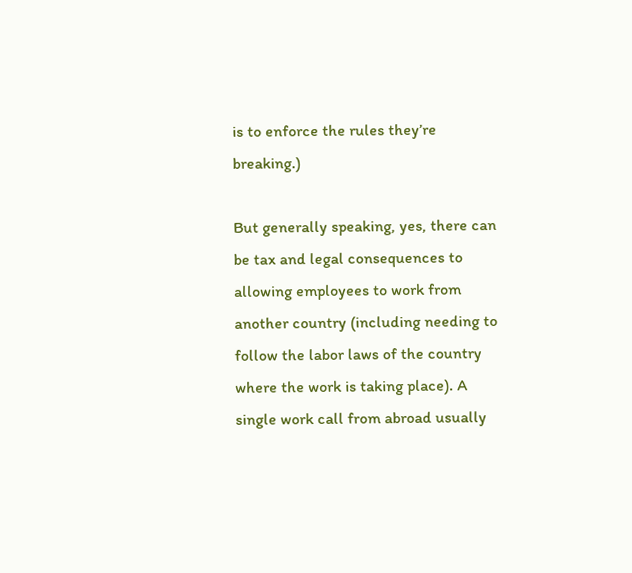is to enforce the rules they’re breaking.)

But generally speaking, yes, there can be tax and legal consequences to allowing employees to work from another country (including needing to follow the labor laws of the country where the work is taking place). A single work call from abroad usually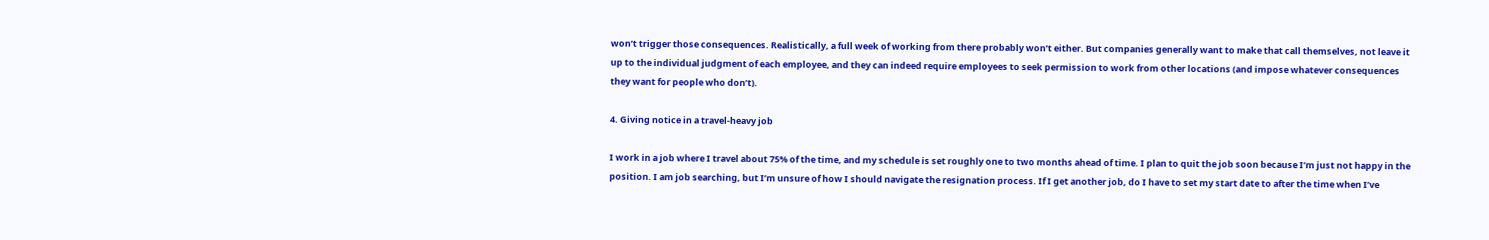won’t trigger those consequences. Realistically, a full week of working from there probably won’t either. But companies generally want to make that call themselves, not leave it up to the individual judgment of each employee, and they can indeed require employees to seek permission to work from other locations (and impose whatever consequences they want for people who don’t).

4. Giving notice in a travel-heavy job

I work in a job where I travel about 75% of the time, and my schedule is set roughly one to two months ahead of time. I plan to quit the job soon because I’m just not happy in the position. I am job searching, but I’m unsure of how I should navigate the resignation process. If I get another job, do I have to set my start date to after the time when I’ve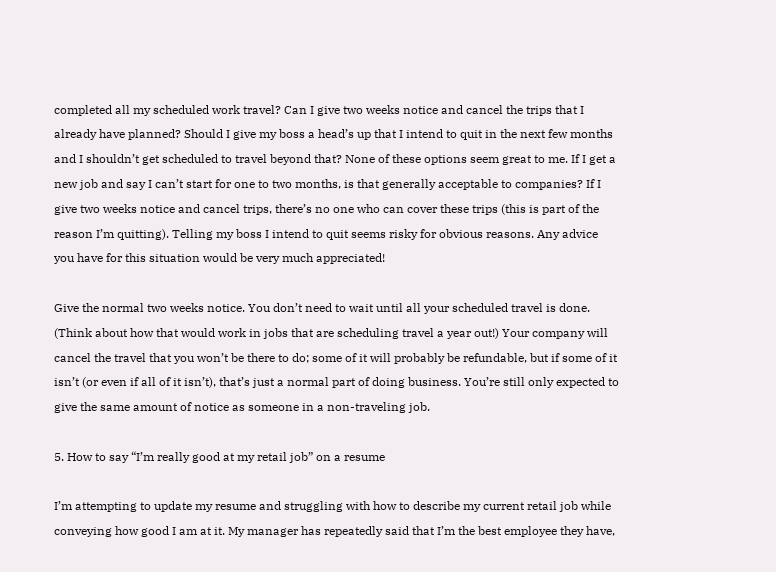completed all my scheduled work travel? Can I give two weeks notice and cancel the trips that I already have planned? Should I give my boss a head’s up that I intend to quit in the next few months and I shouldn’t get scheduled to travel beyond that? None of these options seem great to me. If I get a new job and say I can’t start for one to two months, is that generally acceptable to companies? If I give two weeks notice and cancel trips, there’s no one who can cover these trips (this is part of the reason I’m quitting). Telling my boss I intend to quit seems risky for obvious reasons. Any advice you have for this situation would be very much appreciated!

Give the normal two weeks notice. You don’t need to wait until all your scheduled travel is done. (Think about how that would work in jobs that are scheduling travel a year out!) Your company will cancel the travel that you won’t be there to do; some of it will probably be refundable, but if some of it isn’t (or even if all of it isn’t), that’s just a normal part of doing business. You’re still only expected to give the same amount of notice as someone in a non-traveling job.

5. How to say “I’m really good at my retail job” on a resume

I’m attempting to update my resume and struggling with how to describe my current retail job while conveying how good I am at it. My manager has repeatedly said that I’m the best employee they have,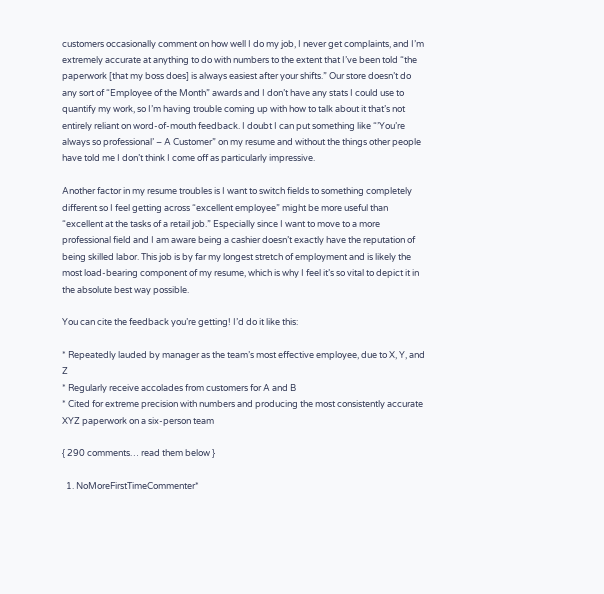customers occasionally comment on how well I do my job, I never get complaints, and I’m extremely accurate at anything to do with numbers to the extent that I’ve been told “the paperwork [that my boss does] is always easiest after your shifts.” Our store doesn’t do any sort of “Employee of the Month” awards and I don’t have any stats I could use to quantify my work, so I’m having trouble coming up with how to talk about it that’s not entirely reliant on word-of-mouth feedback. I doubt I can put something like “’You’re always so professional’ – A Customer” on my resume and without the things other people have told me I don’t think I come off as particularly impressive.

Another factor in my resume troubles is I want to switch fields to something completely different so I feel getting across “excellent employee” might be more useful than “excellent at the tasks of a retail job.” Especially since I want to move to a more professional field and I am aware being a cashier doesn’t exactly have the reputation of being skilled labor. This job is by far my longest stretch of employment and is likely the most load-bearing component of my resume, which is why I feel it’s so vital to depict it in the absolute best way possible.

You can cite the feedback you’re getting! I’d do it like this:

* Repeatedly lauded by manager as the team’s most effective employee, due to X, Y, and Z
* Regularly receive accolades from customers for A and B
* Cited for extreme precision with numbers and producing the most consistently accurate XYZ paperwork on a six-person team

{ 290 comments… read them below }

  1. NoMoreFirstTimeCommenter*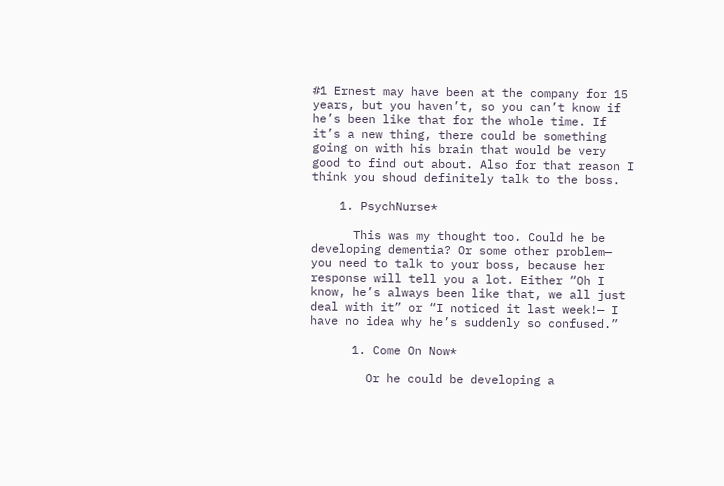#1 Ernest may have been at the company for 15 years, but you haven’t, so you can’t know if he’s been like that for the whole time. If it’s a new thing, there could be something going on with his brain that would be very good to find out about. Also for that reason I think you shoud definitely talk to the boss.

    1. PsychNurse*

      This was my thought too. Could he be developing dementia? Or some other problem— you need to talk to your boss, because her response will tell you a lot. Either “Oh I know, he’s always been like that, we all just deal with it” or “I noticed it last week!— I have no idea why he’s suddenly so confused.”

      1. Come On Now*

        Or he could be developing a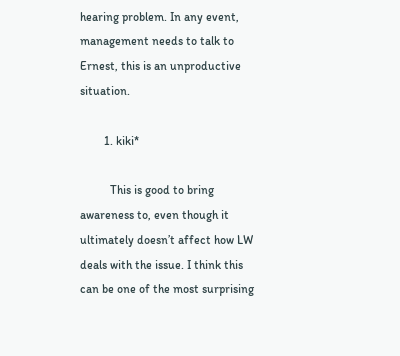hearing problem. In any event, management needs to talk to Ernest, this is an unproductive situation.

        1. kiki*

          This is good to bring awareness to, even though it ultimately doesn’t affect how LW deals with the issue. I think this can be one of the most surprising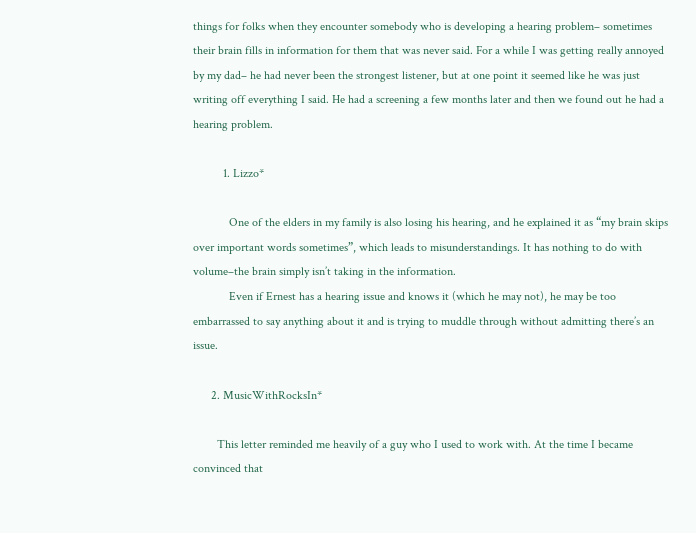things for folks when they encounter somebody who is developing a hearing problem– sometimes their brain fills in information for them that was never said. For a while I was getting really annoyed by my dad– he had never been the strongest listener, but at one point it seemed like he was just writing off everything I said. He had a screening a few months later and then we found out he had a hearing problem.

          1. Lizzo*

            One of the elders in my family is also losing his hearing, and he explained it as “my brain skips over important words sometimes”, which leads to misunderstandings. It has nothing to do with volume–the brain simply isn’t taking in the information.
            Even if Ernest has a hearing issue and knows it (which he may not), he may be too embarrassed to say anything about it and is trying to muddle through without admitting there’s an issue.

      2. MusicWithRocksIn*

        This letter reminded me heavily of a guy who I used to work with. At the time I became convinced that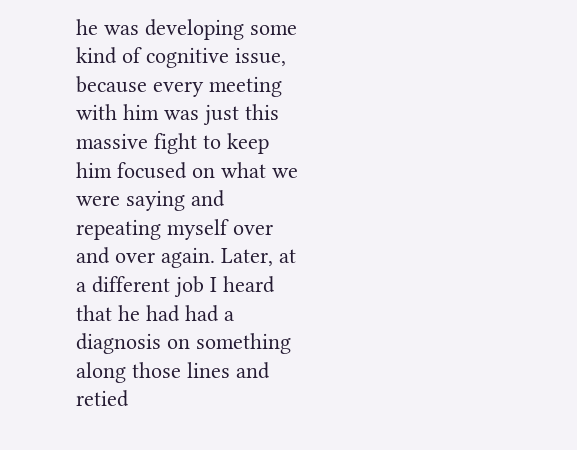he was developing some kind of cognitive issue, because every meeting with him was just this massive fight to keep him focused on what we were saying and repeating myself over and over again. Later, at a different job I heard that he had had a diagnosis on something along those lines and retied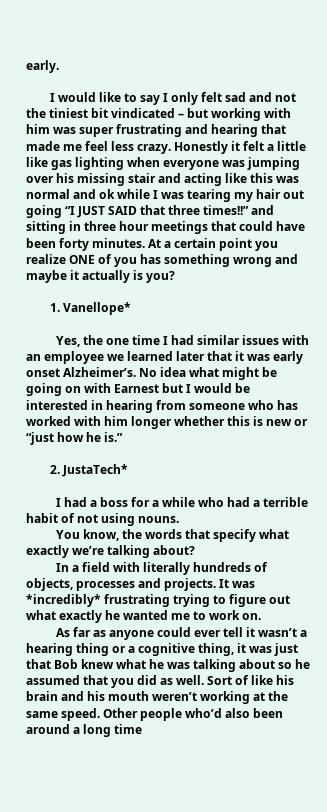early.

        I would like to say I only felt sad and not the tiniest bit vindicated – but working with him was super frustrating and hearing that made me feel less crazy. Honestly it felt a little like gas lighting when everyone was jumping over his missing stair and acting like this was normal and ok while I was tearing my hair out going “I JUST SAID that three times!!” and sitting in three hour meetings that could have been forty minutes. At a certain point you realize ONE of you has something wrong and maybe it actually is you?

        1. Vanellope*

          Yes, the one time I had similar issues with an employee we learned later that it was early onset Alzheimer’s. No idea what might be going on with Earnest but I would be interested in hearing from someone who has worked with him longer whether this is new or “just how he is.”

        2. JustaTech*

          I had a boss for a while who had a terrible habit of not using nouns.
          You know, the words that specify what exactly we’re talking about?
          In a field with literally hundreds of objects, processes and projects. It was *incredibly* frustrating trying to figure out what exactly he wanted me to work on.
          As far as anyone could ever tell it wasn’t a hearing thing or a cognitive thing, it was just that Bob knew what he was talking about so he assumed that you did as well. Sort of like his brain and his mouth weren’t working at the same speed. Other people who’d also been around a long time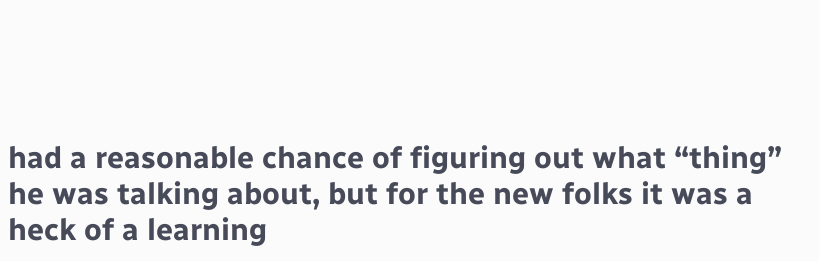had a reasonable chance of figuring out what “thing” he was talking about, but for the new folks it was a heck of a learning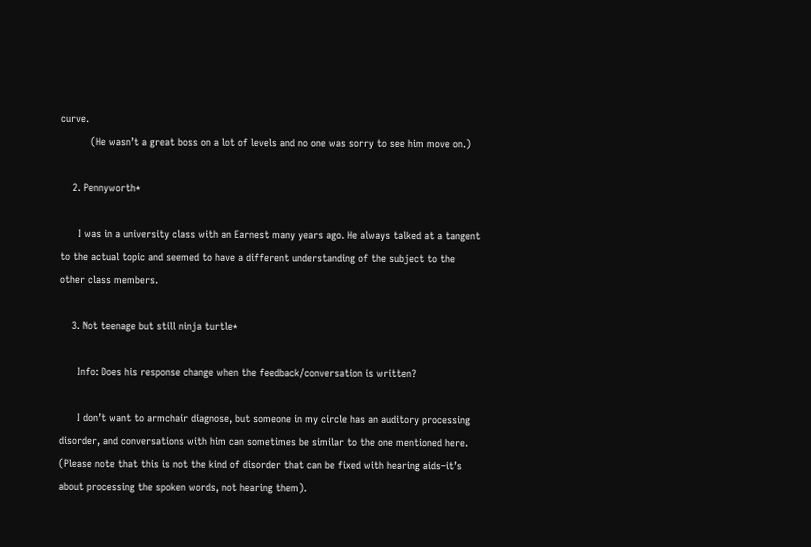curve.
          (He wasn’t a great boss on a lot of levels and no one was sorry to see him move on.)

    2. Pennyworth*

      I was in a university class with an Earnest many years ago. He always talked at a tangent to the actual topic and seemed to have a different understanding of the subject to the other class members.

    3. Not teenage but still ninja turtle*

      Info: Does his response change when the feedback/conversation is written?

      I don’t want to armchair diagnose, but someone in my circle has an auditory processing disorder, and conversations with him can sometimes be similar to the one mentioned here. (Please note that this is not the kind of disorder that can be fixed with hearing aids–it’s about processing the spoken words, not hearing them).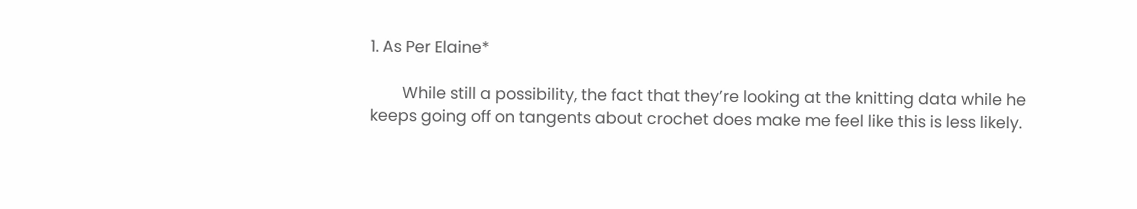1. As Per Elaine*

        While still a possibility, the fact that they’re looking at the knitting data while he keeps going off on tangents about crochet does make me feel like this is less likely.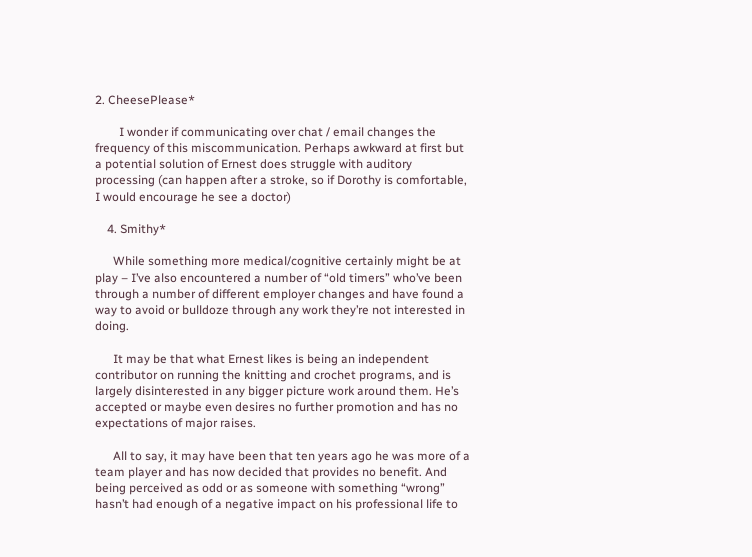2. CheesePlease*

        I wonder if communicating over chat / email changes the frequency of this miscommunication. Perhaps awkward at first but a potential solution of Ernest does struggle with auditory processing (can happen after a stroke, so if Dorothy is comfortable, I would encourage he see a doctor)

    4. Smithy*

      While something more medical/cognitive certainly might be at play – I’ve also encountered a number of “old timers” who’ve been through a number of different employer changes and have found a way to avoid or bulldoze through any work they’re not interested in doing.

      It may be that what Ernest likes is being an independent contributor on running the knitting and crochet programs, and is largely disinterested in any bigger picture work around them. He’s accepted or maybe even desires no further promotion and has no expectations of major raises.

      All to say, it may have been that ten years ago he was more of a team player and has now decided that provides no benefit. And being perceived as odd or as someone with something “wrong” hasn’t had enough of a negative impact on his professional life to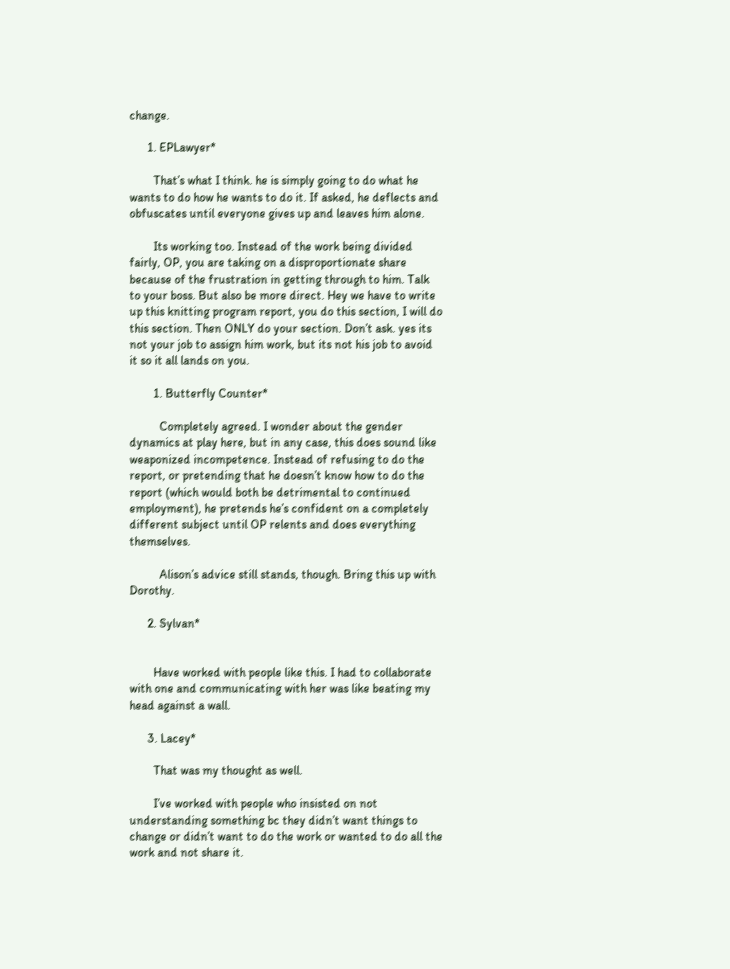change.

      1. EPLawyer*

        That’s what I think. he is simply going to do what he wants to do how he wants to do it. If asked, he deflects and obfuscates until everyone gives up and leaves him alone.

        Its working too. Instead of the work being divided fairly, OP, you are taking on a disproportionate share because of the frustration in getting through to him. Talk to your boss. But also be more direct. Hey we have to write up this knitting program report, you do this section, I will do this section. Then ONLY do your section. Don’t ask. yes its not your job to assign him work, but its not his job to avoid it so it all lands on you.

        1. Butterfly Counter*

          Completely agreed. I wonder about the gender dynamics at play here, but in any case, this does sound like weaponized incompetence. Instead of refusing to do the report, or pretending that he doesn’t know how to do the report (which would both be detrimental to continued employment), he pretends he’s confident on a completely different subject until OP relents and does everything themselves.

          Alison’s advice still stands, though. Bring this up with Dorothy.

      2. Sylvan*


        Have worked with people like this. I had to collaborate with one and communicating with her was like beating my head against a wall.

      3. Lacey*

        That was my thought as well.

        I’ve worked with people who insisted on not understanding something bc they didn’t want things to change or didn’t want to do the work or wanted to do all the work and not share it.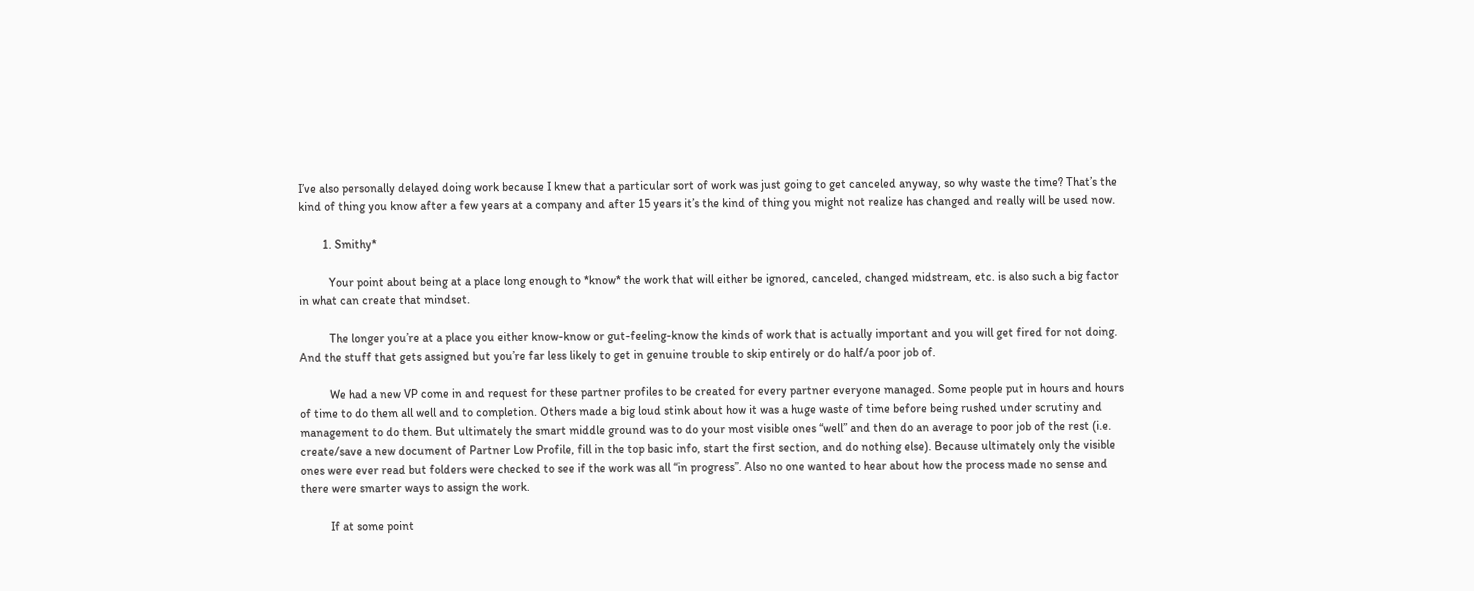I’ve also personally delayed doing work because I knew that a particular sort of work was just going to get canceled anyway, so why waste the time? That’s the kind of thing you know after a few years at a company and after 15 years it’s the kind of thing you might not realize has changed and really will be used now.

        1. Smithy*

          Your point about being at a place long enough to *know* the work that will either be ignored, canceled, changed midstream, etc. is also such a big factor in what can create that mindset.

          The longer you’re at a place you either know-know or gut-feeling-know the kinds of work that is actually important and you will get fired for not doing. And the stuff that gets assigned but you’re far less likely to get in genuine trouble to skip entirely or do half/a poor job of.

          We had a new VP come in and request for these partner profiles to be created for every partner everyone managed. Some people put in hours and hours of time to do them all well and to completion. Others made a big loud stink about how it was a huge waste of time before being rushed under scrutiny and management to do them. But ultimately the smart middle ground was to do your most visible ones “well” and then do an average to poor job of the rest (i.e. create/save a new document of Partner Low Profile, fill in the top basic info, start the first section, and do nothing else). Because ultimately only the visible ones were ever read but folders were checked to see if the work was all “in progress”. Also no one wanted to hear about how the process made no sense and there were smarter ways to assign the work.

          If at some point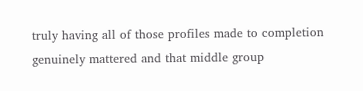truly having all of those profiles made to completion genuinely mattered and that middle group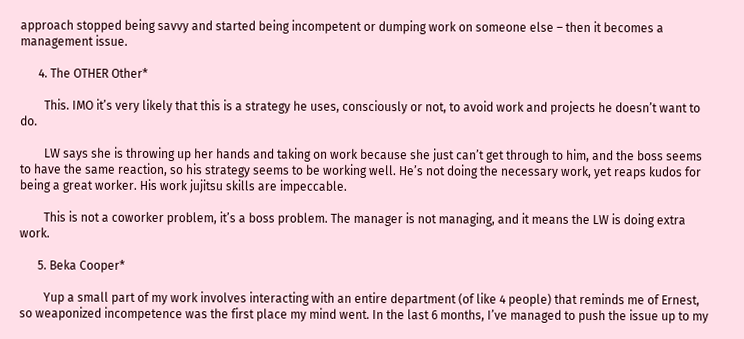approach stopped being savvy and started being incompetent or dumping work on someone else – then it becomes a management issue.

      4. The OTHER Other*

        This. IMO it’s very likely that this is a strategy he uses, consciously or not, to avoid work and projects he doesn’t want to do.

        LW says she is throwing up her hands and taking on work because she just can’t get through to him, and the boss seems to have the same reaction, so his strategy seems to be working well. He’s not doing the necessary work, yet reaps kudos for being a great worker. His work jujitsu skills are impeccable.

        This is not a coworker problem, it’s a boss problem. The manager is not managing, and it means the LW is doing extra work.

      5. Beka Cooper*

        Yup a small part of my work involves interacting with an entire department (of like 4 people) that reminds me of Ernest, so weaponized incompetence was the first place my mind went. In the last 6 months, I’ve managed to push the issue up to my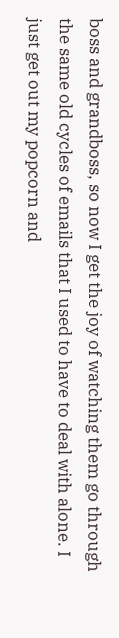boss and grandboss, so now I get the joy of watching them go through the same old cycles of emails that I used to have to deal with alone. I just get out my popcorn and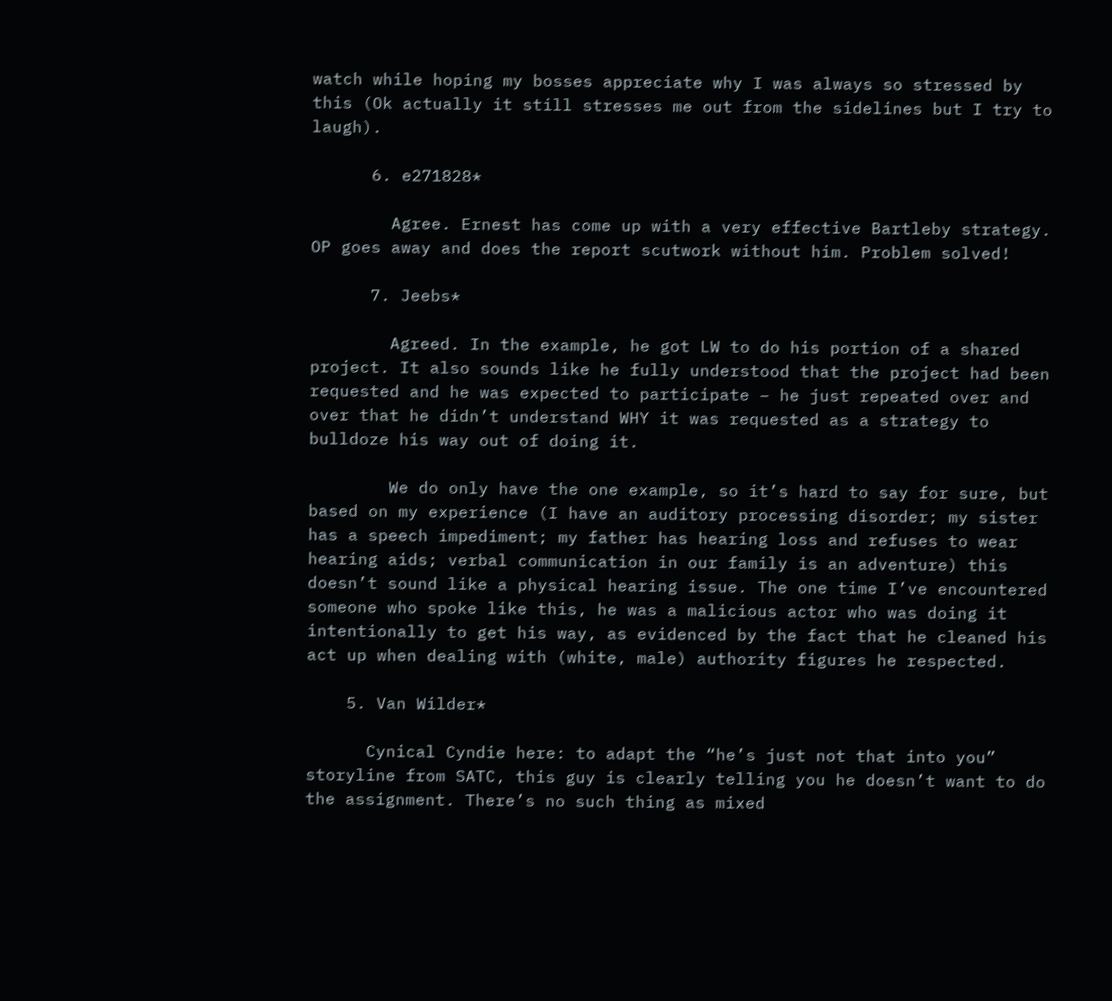watch while hoping my bosses appreciate why I was always so stressed by this (Ok actually it still stresses me out from the sidelines but I try to laugh).

      6. e271828*

        Agree. Ernest has come up with a very effective Bartleby strategy. OP goes away and does the report scutwork without him. Problem solved!

      7. Jeebs*

        Agreed. In the example, he got LW to do his portion of a shared project. It also sounds like he fully understood that the project had been requested and he was expected to participate – he just repeated over and over that he didn’t understand WHY it was requested as a strategy to bulldoze his way out of doing it.

        We do only have the one example, so it’s hard to say for sure, but based on my experience (I have an auditory processing disorder; my sister has a speech impediment; my father has hearing loss and refuses to wear hearing aids; verbal communication in our family is an adventure) this doesn’t sound like a physical hearing issue. The one time I’ve encountered someone who spoke like this, he was a malicious actor who was doing it intentionally to get his way, as evidenced by the fact that he cleaned his act up when dealing with (white, male) authority figures he respected.

    5. Van Wilder*

      Cynical Cyndie here: to adapt the “he’s just not that into you” storyline from SATC, this guy is clearly telling you he doesn’t want to do the assignment. There’s no such thing as mixed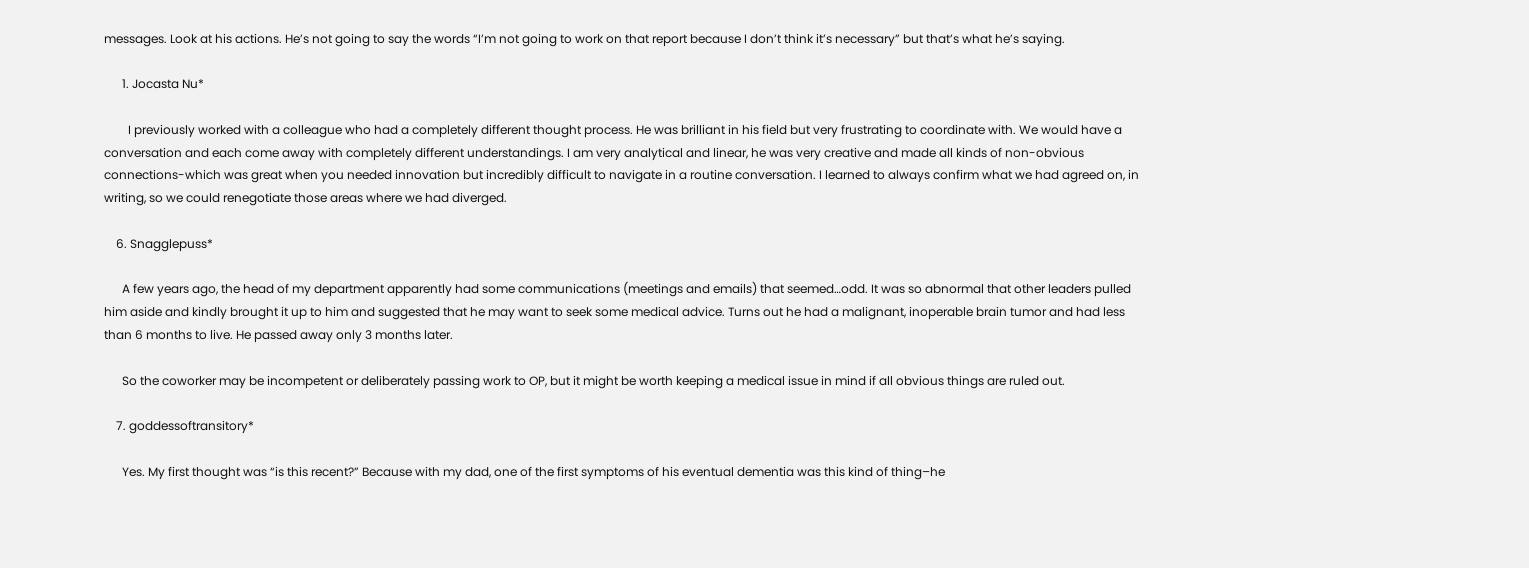messages. Look at his actions. He’s not going to say the words “I’m not going to work on that report because I don’t think it’s necessary” but that’s what he’s saying.

      1. Jocasta Nu*

        I previously worked with a colleague who had a completely different thought process. He was brilliant in his field but very frustrating to coordinate with. We would have a conversation and each come away with completely different understandings. I am very analytical and linear, he was very creative and made all kinds of non-obvious connections-which was great when you needed innovation but incredibly difficult to navigate in a routine conversation. I learned to always confirm what we had agreed on, in writing, so we could renegotiate those areas where we had diverged.

    6. Snagglepuss*

      A few years ago, the head of my department apparently had some communications (meetings and emails) that seemed…odd. It was so abnormal that other leaders pulled him aside and kindly brought it up to him and suggested that he may want to seek some medical advice. Turns out he had a malignant, inoperable brain tumor and had less than 6 months to live. He passed away only 3 months later.

      So the coworker may be incompetent or deliberately passing work to OP, but it might be worth keeping a medical issue in mind if all obvious things are ruled out.

    7. goddessoftransitory*

      Yes. My first thought was “is this recent?” Because with my dad, one of the first symptoms of his eventual dementia was this kind of thing–he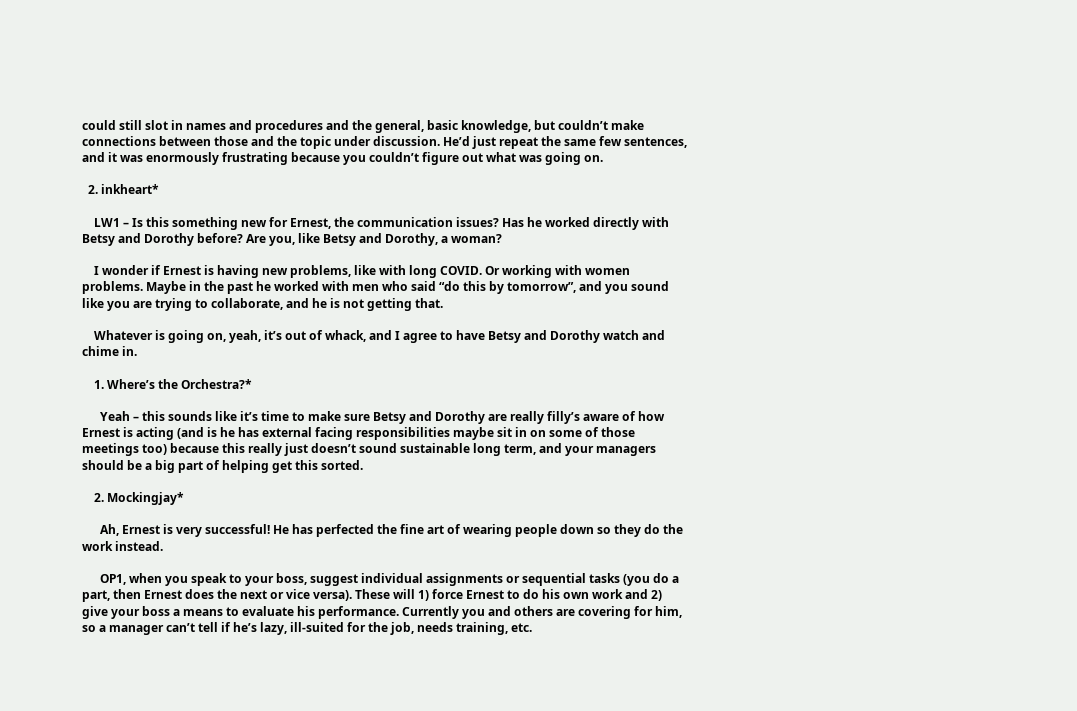could still slot in names and procedures and the general, basic knowledge, but couldn’t make connections between those and the topic under discussion. He’d just repeat the same few sentences, and it was enormously frustrating because you couldn’t figure out what was going on.

  2. inkheart*

    LW1 – Is this something new for Ernest, the communication issues? Has he worked directly with Betsy and Dorothy before? Are you, like Betsy and Dorothy, a woman?

    I wonder if Ernest is having new problems, like with long COVID. Or working with women problems. Maybe in the past he worked with men who said “do this by tomorrow”, and you sound like you are trying to collaborate, and he is not getting that.

    Whatever is going on, yeah, it’s out of whack, and I agree to have Betsy and Dorothy watch and chime in.

    1. Where’s the Orchestra?*

      Yeah – this sounds like it’s time to make sure Betsy and Dorothy are really filly’s aware of how Ernest is acting (and is he has external facing responsibilities maybe sit in on some of those meetings too) because this really just doesn’t sound sustainable long term, and your managers should be a big part of helping get this sorted.

    2. Mockingjay*

      Ah, Ernest is very successful! He has perfected the fine art of wearing people down so they do the work instead.

      OP1, when you speak to your boss, suggest individual assignments or sequential tasks (you do a part, then Ernest does the next or vice versa). These will 1) force Ernest to do his own work and 2) give your boss a means to evaluate his performance. Currently you and others are covering for him, so a manager can’t tell if he’s lazy, ill-suited for the job, needs training, etc.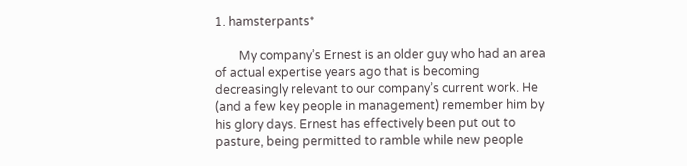1. hamsterpants*

        My company’s Ernest is an older guy who had an area of actual expertise years ago that is becoming decreasingly relevant to our company’s current work. He (and a few key people in management) remember him by his glory days. Ernest has effectively been put out to pasture, being permitted to ramble while new people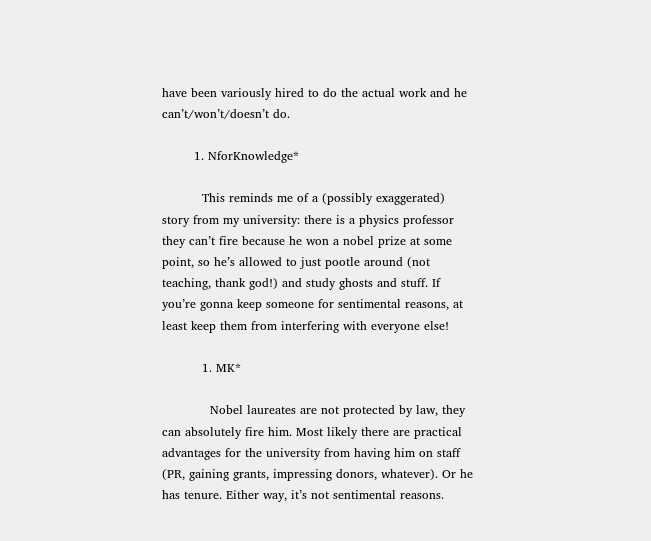have been variously hired to do the actual work and he can’t/won’t/doesn’t do.

        1. NforKnowledge*

          This reminds me of a (possibly exaggerated) story from my university: there is a physics professor they can’t fire because he won a nobel prize at some point, so he’s allowed to just pootle around (not teaching, thank god!) and study ghosts and stuff. If you’re gonna keep someone for sentimental reasons, at least keep them from interfering with everyone else!

          1. MK*

            Nobel laureates are not protected by law, they can absolutely fire him. Most likely there are practical advantages for the university from having him on staff (PR, gaining grants, impressing donors, whatever). Or he has tenure. Either way, it’s not sentimental reasons.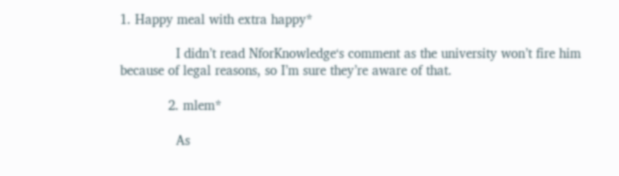1. Happy meal with extra happy*

              I didn’t read NforKnowledge‘s comment as the university won’t fire him because of legal reasons, so I’m sure they’re aware of that.

            2. mlem*

              As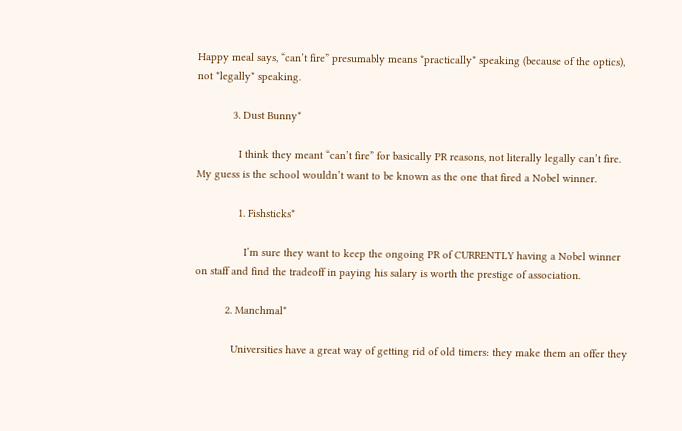Happy meal says, “can’t fire” presumably means *practically* speaking (because of the optics), not *legally* speaking.

            3. Dust Bunny*

              I think they meant “can’t fire” for basically PR reasons, not literally legally can’t fire. My guess is the school wouldn’t want to be known as the one that fired a Nobel winner.

              1. Fishsticks*

                I’m sure they want to keep the ongoing PR of CURRENTLY having a Nobel winner on staff and find the tradeoff in paying his salary is worth the prestige of association.

          2. Manchmal*

            Universities have a great way of getting rid of old timers: they make them an offer they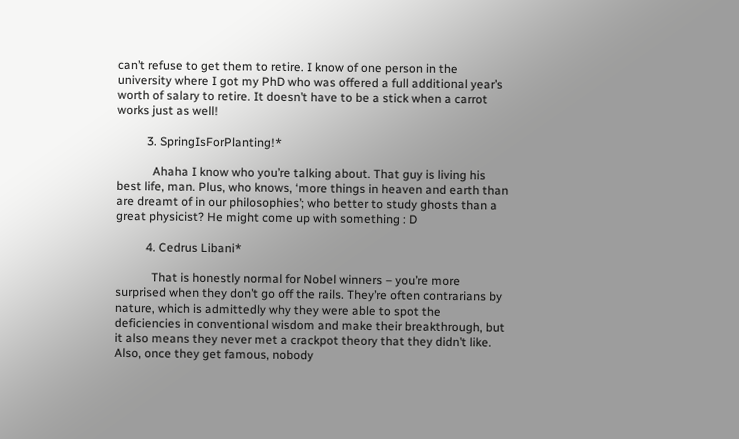can’t refuse to get them to retire. I know of one person in the university where I got my PhD who was offered a full additional year’s worth of salary to retire. It doesn’t have to be a stick when a carrot works just as well!

          3. SpringIsForPlanting!*

            Ahaha I know who you’re talking about. That guy is living his best life, man. Plus, who knows, ‘more things in heaven and earth than are dreamt of in our philosophies’; who better to study ghosts than a great physicist? He might come up with something : D

          4. Cedrus Libani*

            That is honestly normal for Nobel winners – you’re more surprised when they don’t go off the rails. They’re often contrarians by nature, which is admittedly why they were able to spot the deficiencies in conventional wisdom and make their breakthrough, but it also means they never met a crackpot theory that they didn’t like. Also, once they get famous, nobody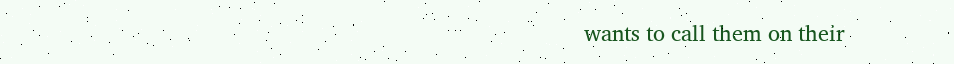wants to call them on their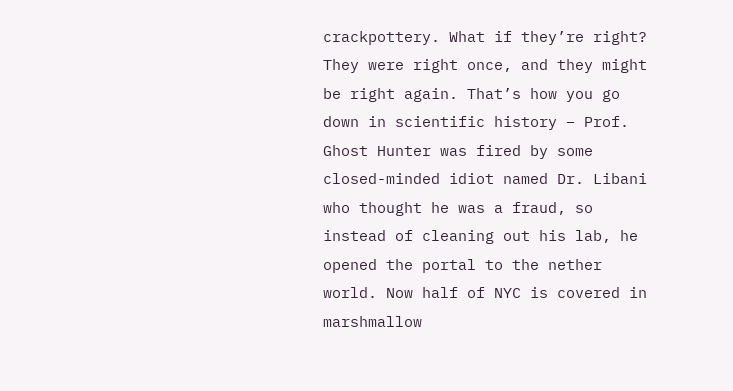crackpottery. What if they’re right? They were right once, and they might be right again. That’s how you go down in scientific history – Prof. Ghost Hunter was fired by some closed-minded idiot named Dr. Libani who thought he was a fraud, so instead of cleaning out his lab, he opened the portal to the nether world. Now half of NYC is covered in marshmallow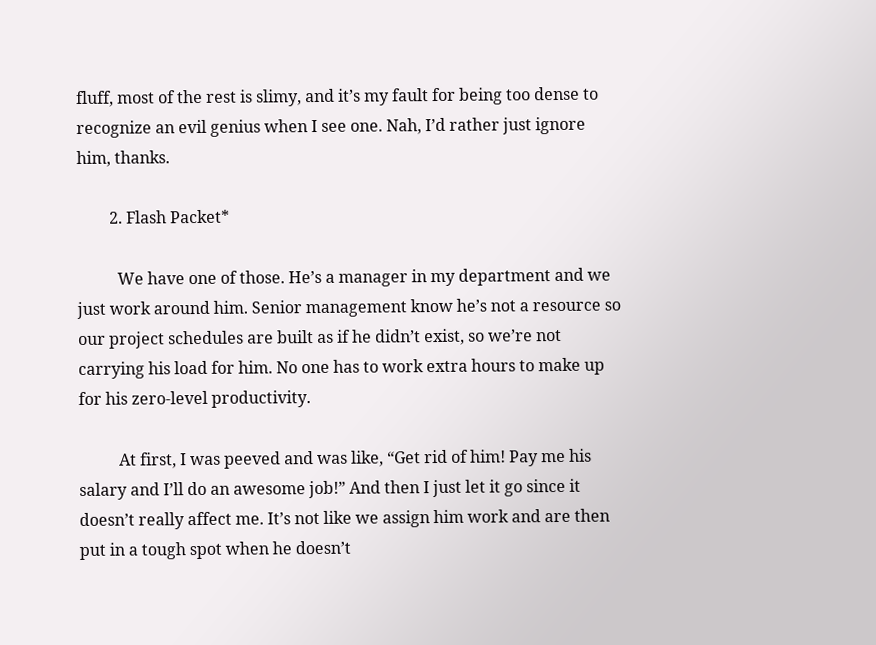fluff, most of the rest is slimy, and it’s my fault for being too dense to recognize an evil genius when I see one. Nah, I’d rather just ignore him, thanks.

        2. Flash Packet*

          We have one of those. He’s a manager in my department and we just work around him. Senior management know he’s not a resource so our project schedules are built as if he didn’t exist, so we’re not carrying his load for him. No one has to work extra hours to make up for his zero-level productivity.

          At first, I was peeved and was like, “Get rid of him! Pay me his salary and I’ll do an awesome job!” And then I just let it go since it doesn’t really affect me. It’s not like we assign him work and are then put in a tough spot when he doesn’t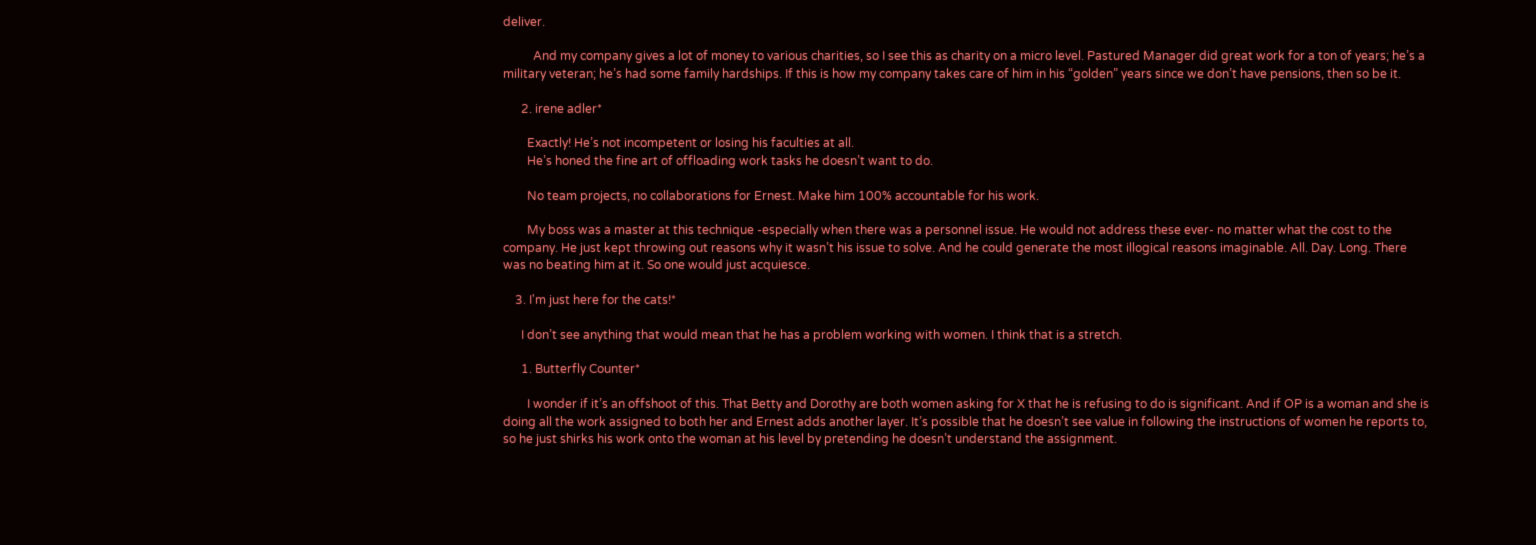deliver.

          And my company gives a lot of money to various charities, so I see this as charity on a micro level. Pastured Manager did great work for a ton of years; he’s a military veteran; he’s had some family hardships. If this is how my company takes care of him in his “golden” years since we don’t have pensions, then so be it.

      2. irene adler*

        Exactly! He’s not incompetent or losing his faculties at all.
        He’s honed the fine art of offloading work tasks he doesn’t want to do.

        No team projects, no collaborations for Ernest. Make him 100% accountable for his work.

        My boss was a master at this technique -especially when there was a personnel issue. He would not address these ever- no matter what the cost to the company. He just kept throwing out reasons why it wasn’t his issue to solve. And he could generate the most illogical reasons imaginable. All. Day. Long. There was no beating him at it. So one would just acquiesce.

    3. I'm just here for the cats!*

      I don’t see anything that would mean that he has a problem working with women. I think that is a stretch.

      1. Butterfly Counter*

        I wonder if it’s an offshoot of this. That Betty and Dorothy are both women asking for X that he is refusing to do is significant. And if OP is a woman and she is doing all the work assigned to both her and Ernest adds another layer. It’s possible that he doesn’t see value in following the instructions of women he reports to, so he just shirks his work onto the woman at his level by pretending he doesn’t understand the assignment.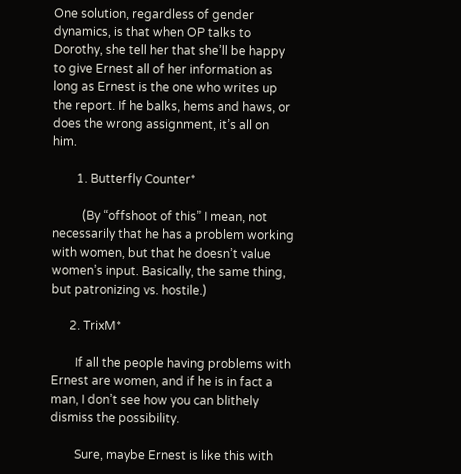One solution, regardless of gender dynamics, is that when OP talks to Dorothy, she tell her that she’ll be happy to give Ernest all of her information as long as Ernest is the one who writes up the report. If he balks, hems and haws, or does the wrong assignment, it’s all on him.

        1. Butterfly Counter*

          (By “offshoot of this” I mean, not necessarily that he has a problem working with women, but that he doesn’t value women’s input. Basically, the same thing, but patronizing vs. hostile.)

      2. TrixM*

        If all the people having problems with Ernest are women, and if he is in fact a man, I don’t see how you can blithely dismiss the possibility.

        Sure, maybe Ernest is like this with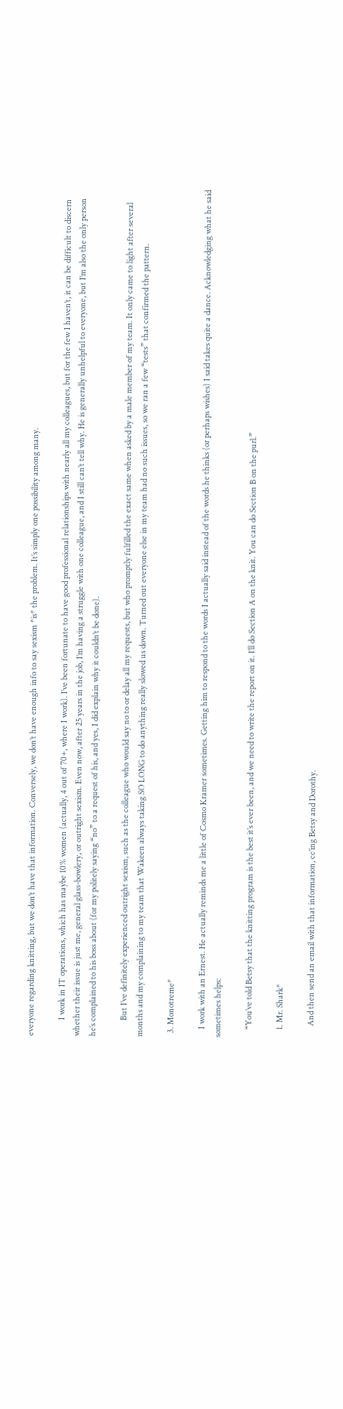everyone regarding knitting, but we don’t have that information. Conversely, we don’t have enough info to say sexism *is* the problem. It’s simply one possibility among many.

        I work in IT operations, which has maybe 10% women (actually, 4 out of 70+, where I work). I’ve been fortunate to have good professional relationships with nearly all my colleagues, but for the few I haven’t, it can be difficult to discern whether their issue is just me, general glass-bowlery, or outright sexism. Even now, after 25 years in the job, I’m having a struggle with one colleague, and I still can’t tell why. He is generally unhelpful to everyone, but I’m also the only person he’s complained to his boss about (for my politely saying “no” to a request of his, and yes, I did explain why it couldn’t be done).

        But I’ve definitely experienced outright sexism, such as the colleague who would say no to or delay all my requests, but who promptly fulfilled the exact same when asked by a male member of my team. It only came to light after several months and my complaining to my team that Wakeen always taking SO LONG to do anything really slowed us down. Turned out everyone else in my team had no such issues, so we ran a few “tests” that confirmed the pattern.

  3. Monotreme*

    I work with an Ernest. He actually reminds me a little of Cosmo Kramer sometimes. Getting him to respond to the words I actually said instead of the words he thinks (or perhaps wishes) I said takes quite a dance. Acknowledging what he said sometimes helps:

    “You’ve told Betsy that the knitting program is the best it’s ever been, and we need to write the report on it. I’ll do Section A on the knit. You can do Section B on the purl.”

    1. Mr. Shark*

      And then send an email with that information, cc’ing Betsy and Dorothy.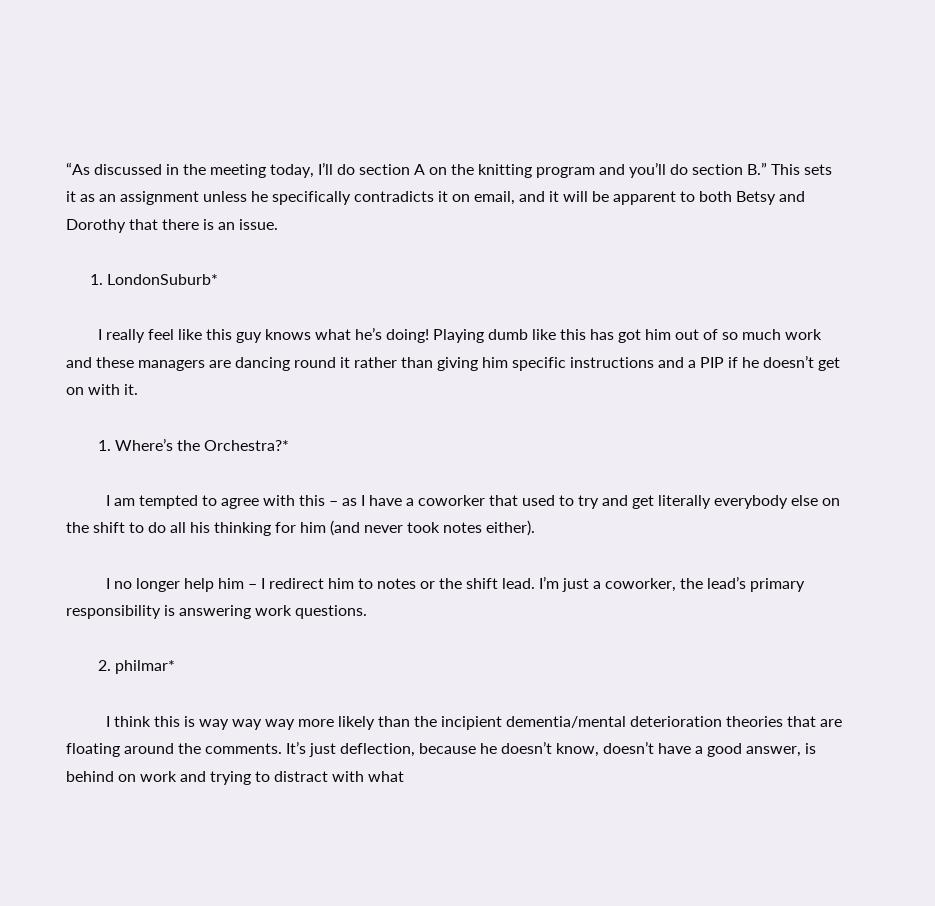“As discussed in the meeting today, I’ll do section A on the knitting program and you’ll do section B.” This sets it as an assignment unless he specifically contradicts it on email, and it will be apparent to both Betsy and Dorothy that there is an issue.

      1. LondonSuburb*

        I really feel like this guy knows what he’s doing! Playing dumb like this has got him out of so much work and these managers are dancing round it rather than giving him specific instructions and a PIP if he doesn’t get on with it.

        1. Where’s the Orchestra?*

          I am tempted to agree with this – as I have a coworker that used to try and get literally everybody else on the shift to do all his thinking for him (and never took notes either).

          I no longer help him – I redirect him to notes or the shift lead. I’m just a coworker, the lead’s primary responsibility is answering work questions.

        2. philmar*

          I think this is way way way more likely than the incipient dementia/mental deterioration theories that are floating around the comments. It’s just deflection, because he doesn’t know, doesn’t have a good answer, is behind on work and trying to distract with what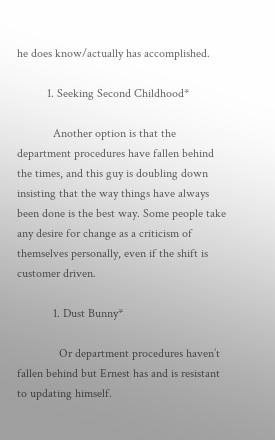he does know/actually has accomplished.

          1. Seeking Second Childhood*

            Another option is that the department procedures have fallen behind the times, and this guy is doubling down insisting that the way things have always been done is the best way. Some people take any desire for change as a criticism of themselves personally, even if the shift is customer driven.

            1. Dust Bunny*

              Or department procedures haven’t fallen behind but Ernest has and is resistant to updating himself.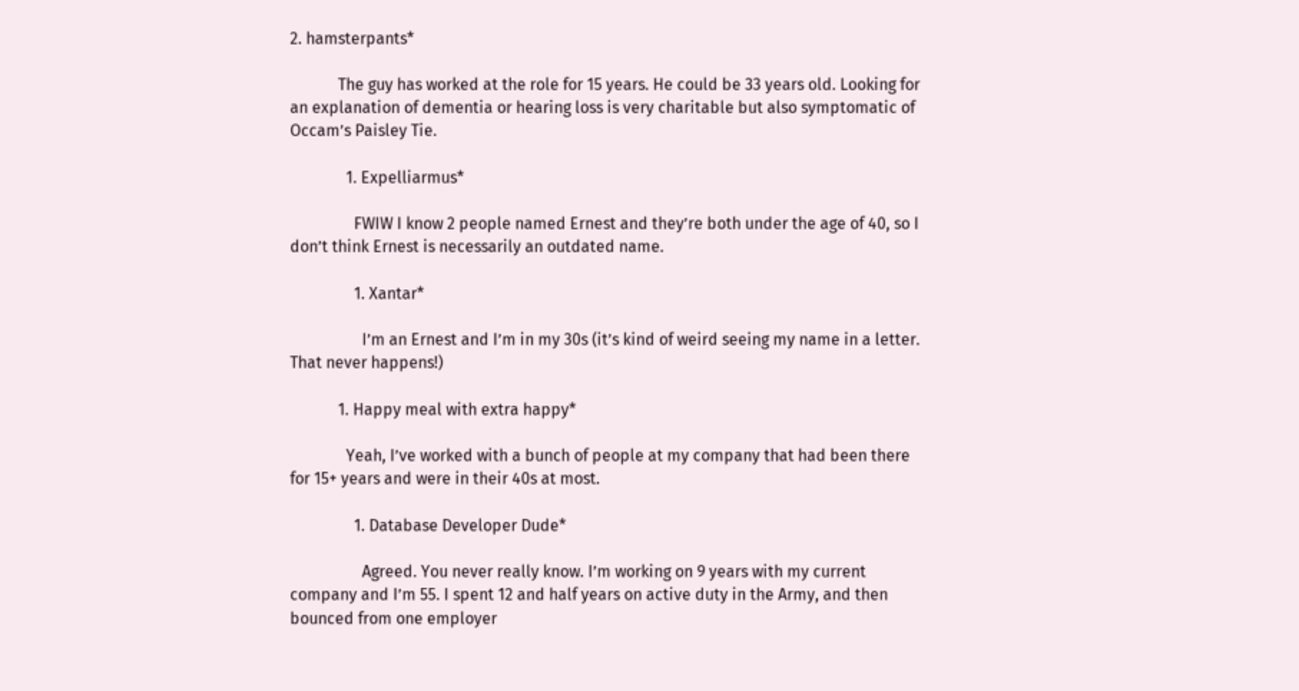2. hamsterpants*

            The guy has worked at the role for 15 years. He could be 33 years old. Looking for an explanation of dementia or hearing loss is very charitable but also symptomatic of Occam’s Paisley Tie.

              1. Expelliarmus*

                FWIW I know 2 people named Ernest and they’re both under the age of 40, so I don’t think Ernest is necessarily an outdated name.

                1. Xantar*

                  I’m an Ernest and I’m in my 30s (it’s kind of weird seeing my name in a letter. That never happens!)

            1. Happy meal with extra happy*

              Yeah, I’ve worked with a bunch of people at my company that had been there for 15+ years and were in their 40s at most.

                1. Database Developer Dude*

                  Agreed. You never really know. I’m working on 9 years with my current company and I’m 55. I spent 12 and half years on active duty in the Army, and then bounced from one employer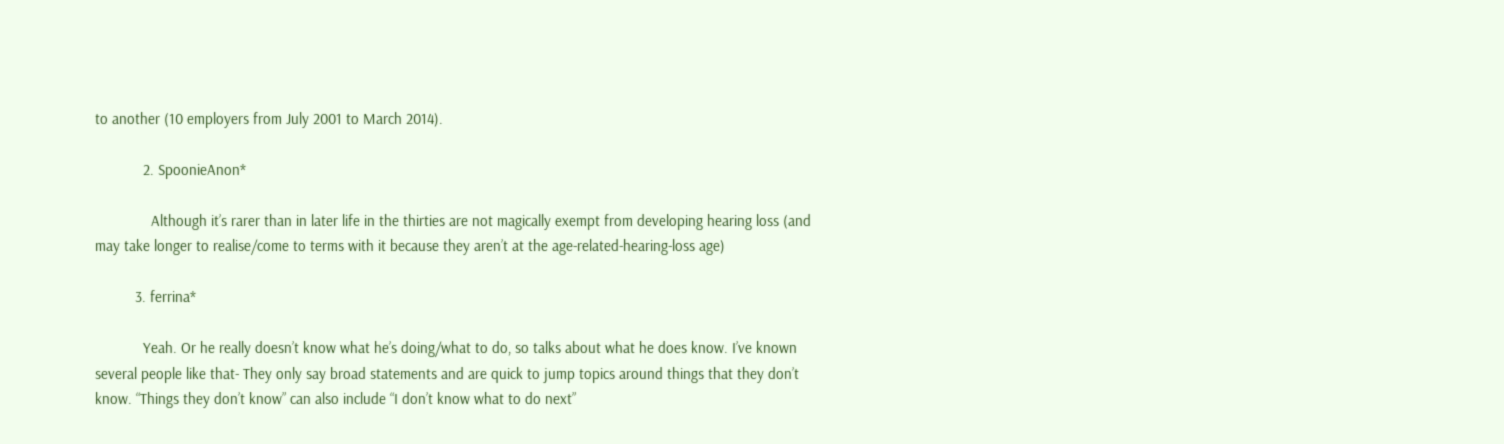to another (10 employers from July 2001 to March 2014).

            2. SpoonieAnon*

              Although it’s rarer than in later life in the thirties are not magically exempt from developing hearing loss (and may take longer to realise/come to terms with it because they aren’t at the age-related-hearing-loss age)

          3. ferrina*

            Yeah. Or he really doesn’t know what he’s doing/what to do, so talks about what he does know. I’ve known several people like that- They only say broad statements and are quick to jump topics around things that they don’t know. “Things they don’t know” can also include “I don’t know what to do next”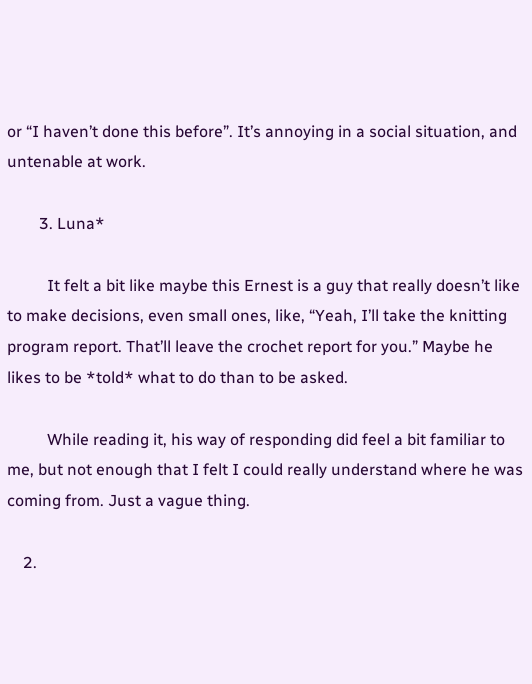or “I haven’t done this before”. It’s annoying in a social situation, and untenable at work.

        3. Luna*

          It felt a bit like maybe this Ernest is a guy that really doesn’t like to make decisions, even small ones, like, “Yeah, I’ll take the knitting program report. That’ll leave the crochet report for you.” Maybe he likes to be *told* what to do than to be asked.

          While reading it, his way of responding did feel a bit familiar to me, but not enough that I felt I could really understand where he was coming from. Just a vague thing.

    2.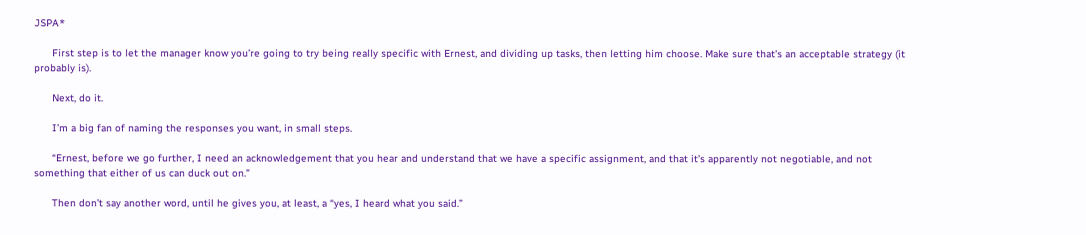JSPA*

      First step is to let the manager know you’re going to try being really specific with Ernest, and dividing up tasks, then letting him choose. Make sure that’s an acceptable strategy (it probably is).

      Next, do it.

      I’m a big fan of naming the responses you want, in small steps.

      “Ernest, before we go further, I need an acknowledgement that you hear and understand that we have a specific assignment, and that it’s apparently not negotiable, and not something that either of us can duck out on.”

      Then don’t say another word, until he gives you, at least, a “yes, I heard what you said.”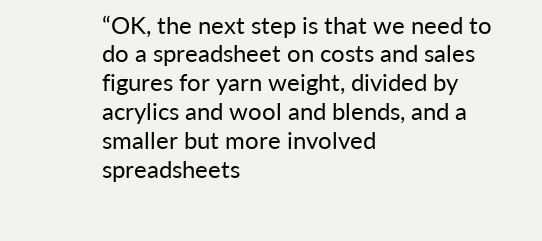“OK, the next step is that we need to do a spreadsheet on costs and sales figures for yarn weight, divided by acrylics and wool and blends, and a smaller but more involved spreadsheets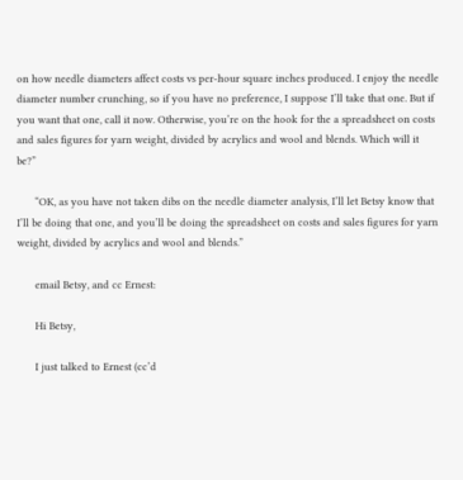on how needle diameters affect costs vs per-hour square inches produced. I enjoy the needle diameter number crunching, so if you have no preference, I suppose I’ll take that one. But if you want that one, call it now. Otherwise, you’re on the hook for the a spreadsheet on costs and sales figures for yarn weight, divided by acrylics and wool and blends. Which will it be?”

      “OK, as you have not taken dibs on the needle diameter analysis, I’ll let Betsy know that I’ll be doing that one, and you’ll be doing the spreadsheet on costs and sales figures for yarn weight, divided by acrylics and wool and blends.”

      email Betsy, and cc Ernest:

      Hi Betsy,

      I just talked to Ernest (cc’d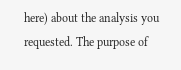here) about the analysis you requested. The purpose of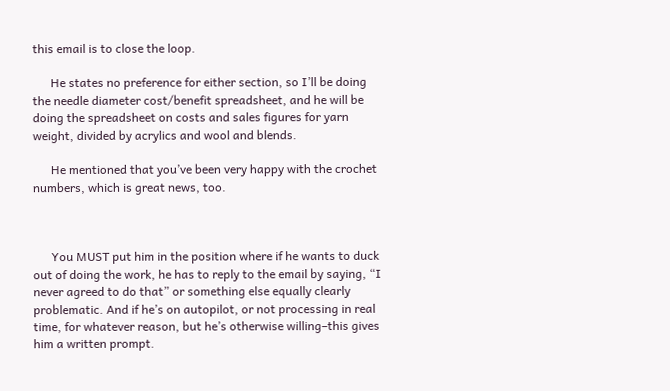this email is to close the loop.

      He states no preference for either section, so I’ll be doing the needle diameter cost/benefit spreadsheet, and he will be doing the spreadsheet on costs and sales figures for yarn weight, divided by acrylics and wool and blends.

      He mentioned that you’ve been very happy with the crochet numbers, which is great news, too.



      You MUST put him in the position where if he wants to duck out of doing the work, he has to reply to the email by saying, “I never agreed to do that” or something else equally clearly problematic. And if he’s on autopilot, or not processing in real time, for whatever reason, but he’s otherwise willing–this gives him a written prompt.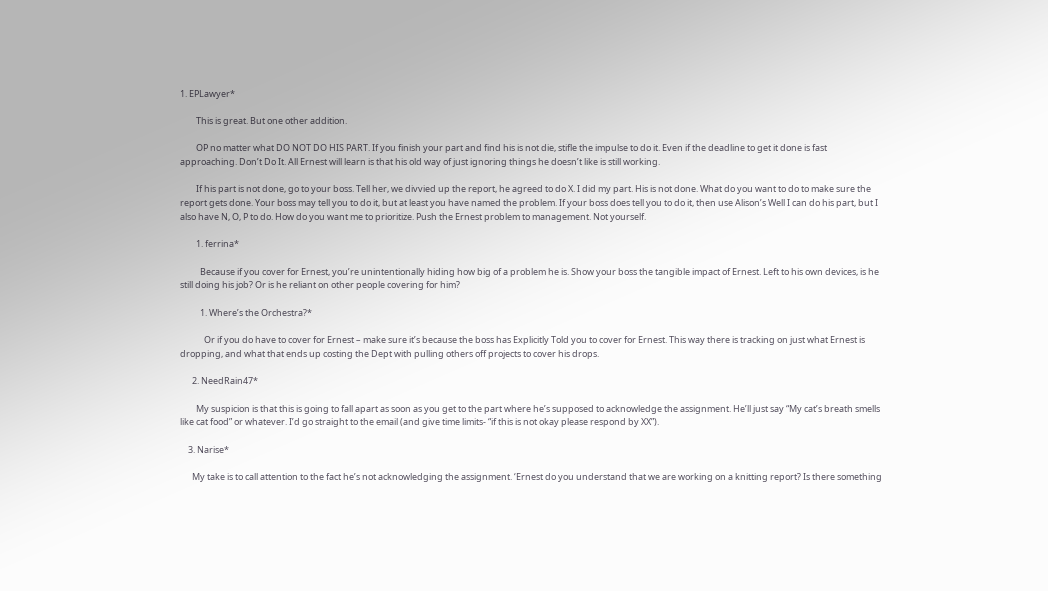1. EPLawyer*

        This is great. But one other addition.

        OP no matter what DO NOT DO HIS PART. If you finish your part and find his is not die, stifle the impulse to do it. Even if the deadline to get it done is fast approaching. Don’t Do It. All Ernest will learn is that his old way of just ignoring things he doesn’t like is still working.

        If his part is not done, go to your boss. Tell her, we divvied up the report, he agreed to do X. I did my part. His is not done. What do you want to do to make sure the report gets done. Your boss may tell you to do it, but at least you have named the problem. If your boss does tell you to do it, then use Alison’s Well I can do his part, but I also have N, O, P to do. How do you want me to prioritize. Push the Ernest problem to management. Not yourself.

        1. ferrina*

          Because if you cover for Ernest, you’re unintentionally hiding how big of a problem he is. Show your boss the tangible impact of Ernest. Left to his own devices, is he still doing his job? Or is he reliant on other people covering for him?

          1. Where’s the Orchestra?*

            Or if you do have to cover for Ernest – make sure it’s because the boss has Explicitly Told you to cover for Ernest. This way there is tracking on just what Ernest is dropping, and what that ends up costing the Dept with pulling others off projects to cover his drops.

      2. NeedRain47*

        My suspicion is that this is going to fall apart as soon as you get to the part where he’s supposed to acknowledge the assignment. He’ll just say “My cat’s breath smells like cat food” or whatever. I’d go straight to the email (and give time limits- “if this is not okay please respond by XX”).

    3. Narise*

      My take is to call attention to the fact he’s not acknowledging the assignment. ‘Ernest do you understand that we are working on a knitting report? Is there something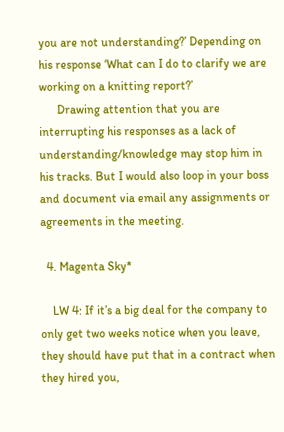you are not understanding?’ Depending on his response ‘What can I do to clarify we are working on a knitting report?’
      Drawing attention that you are interrupting his responses as a lack of understanding/knowledge may stop him in his tracks. But I would also loop in your boss and document via email any assignments or agreements in the meeting.

  4. Magenta Sky*

    LW 4: If it’s a big deal for the company to only get two weeks notice when you leave, they should have put that in a contract when they hired you,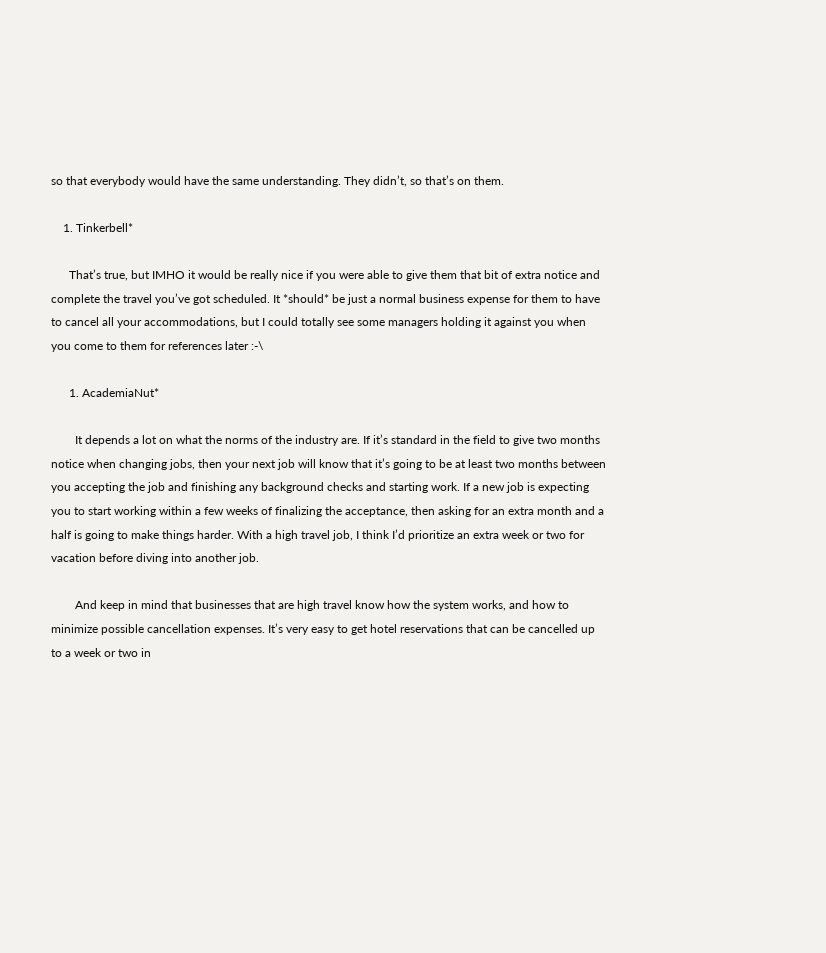so that everybody would have the same understanding. They didn’t, so that’s on them.

    1. Tinkerbell*

      That’s true, but IMHO it would be really nice if you were able to give them that bit of extra notice and complete the travel you’ve got scheduled. It *should* be just a normal business expense for them to have to cancel all your accommodations, but I could totally see some managers holding it against you when you come to them for references later :-\

      1. AcademiaNut*

        It depends a lot on what the norms of the industry are. If it’s standard in the field to give two months notice when changing jobs, then your next job will know that it’s going to be at least two months between you accepting the job and finishing any background checks and starting work. If a new job is expecting you to start working within a few weeks of finalizing the acceptance, then asking for an extra month and a half is going to make things harder. With a high travel job, I think I’d prioritize an extra week or two for vacation before diving into another job.

        And keep in mind that businesses that are high travel know how the system works, and how to minimize possible cancellation expenses. It’s very easy to get hotel reservations that can be cancelled up to a week or two in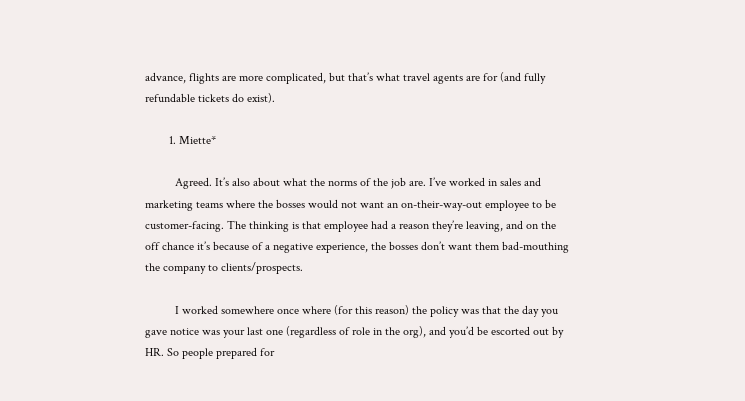advance, flights are more complicated, but that’s what travel agents are for (and fully refundable tickets do exist).

        1. Miette*

          Agreed. It’s also about what the norms of the job are. I’ve worked in sales and marketing teams where the bosses would not want an on-their-way-out employee to be customer-facing. The thinking is that employee had a reason they’re leaving, and on the off chance it’s because of a negative experience, the bosses don’t want them bad-mouthing the company to clients/prospects.

          I worked somewhere once where (for this reason) the policy was that the day you gave notice was your last one (regardless of role in the org), and you’d be escorted out by HR. So people prepared for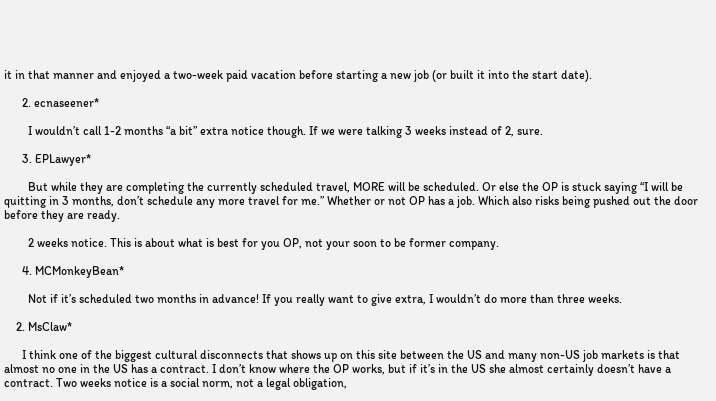it in that manner and enjoyed a two-week paid vacation before starting a new job (or built it into the start date).

      2. ecnaseener*

        I wouldn’t call 1-2 months “a bit” extra notice though. If we were talking 3 weeks instead of 2, sure.

      3. EPLawyer*

        But while they are completing the currently scheduled travel, MORE will be scheduled. Or else the OP is stuck saying “I will be quitting in 3 months, don’t schedule any more travel for me.” Whether or not OP has a job. Which also risks being pushed out the door before they are ready.

        2 weeks notice. This is about what is best for you OP, not your soon to be former company.

      4. MCMonkeyBean*

        Not if it’s scheduled two months in advance! If you really want to give extra, I wouldn’t do more than three weeks.

    2. MsClaw*

      I think one of the biggest cultural disconnects that shows up on this site between the US and many non-US job markets is that almost no one in the US has a contract. I don’t know where the OP works, but if it’s in the US she almost certainly doesn’t have a contract. Two weeks notice is a social norm, not a legal obligation,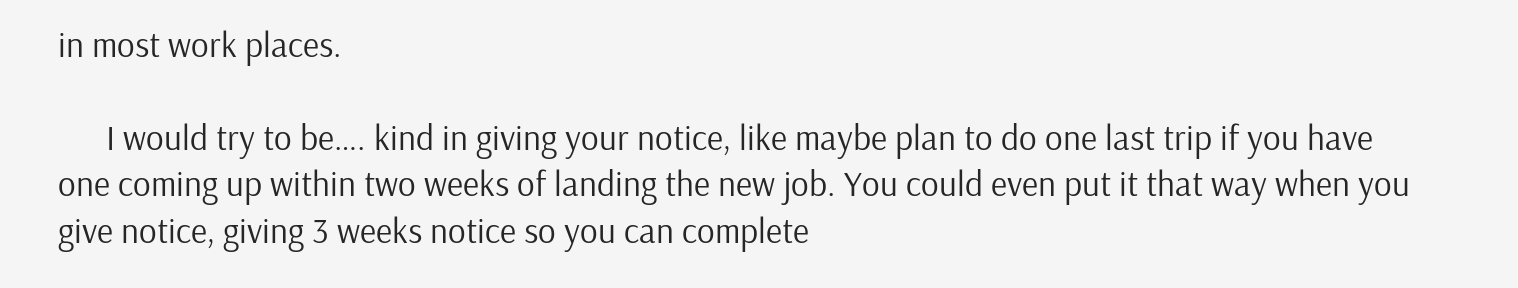in most work places.

      I would try to be…. kind in giving your notice, like maybe plan to do one last trip if you have one coming up within two weeks of landing the new job. You could even put it that way when you give notice, giving 3 weeks notice so you can complete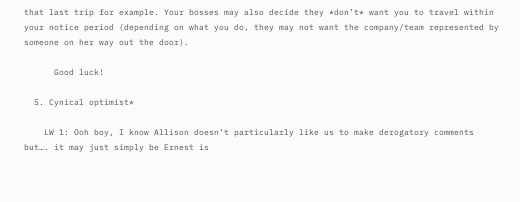that last trip for example. Your bosses may also decide they *don’t* want you to travel within your notice period (depending on what you do, they may not want the company/team represented by someone on her way out the door).

      Good luck!

  5. Cynical optimist*

    LW 1: Ooh boy, I know Allison doesn’t particularly like us to make derogatory comments but…. it may just simply be Ernest is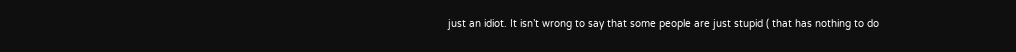just an idiot. It isn’t wrong to say that some people are just stupid ( that has nothing to do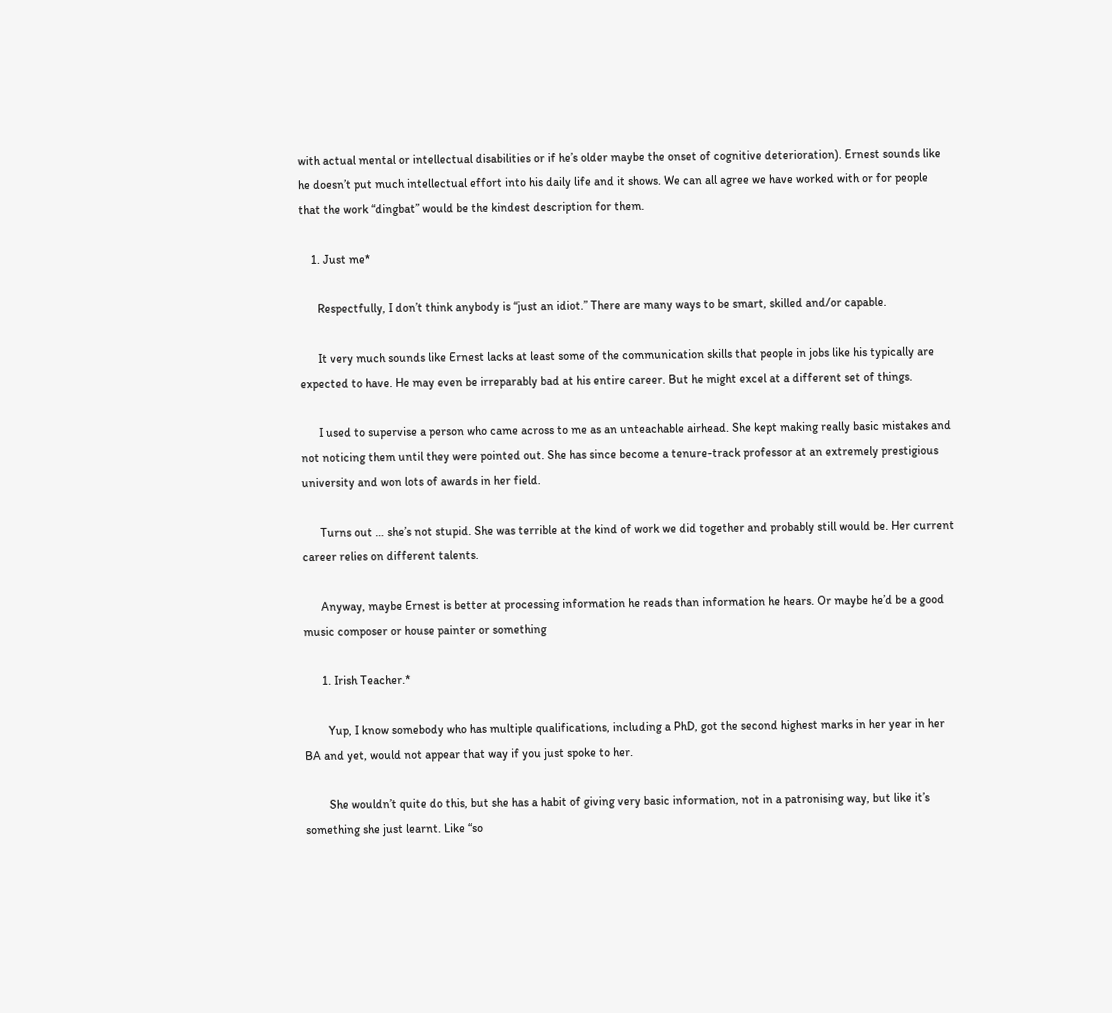with actual mental or intellectual disabilities or if he’s older maybe the onset of cognitive deterioration). Ernest sounds like he doesn’t put much intellectual effort into his daily life and it shows. We can all agree we have worked with or for people that the work “dingbat” would be the kindest description for them.

    1. Just me*

      Respectfully, I don’t think anybody is “just an idiot.” There are many ways to be smart, skilled and/or capable.

      It very much sounds like Ernest lacks at least some of the communication skills that people in jobs like his typically are expected to have. He may even be irreparably bad at his entire career. But he might excel at a different set of things.

      I used to supervise a person who came across to me as an unteachable airhead. She kept making really basic mistakes and not noticing them until they were pointed out. She has since become a tenure-track professor at an extremely prestigious university and won lots of awards in her field.

      Turns out … she’s not stupid. She was terrible at the kind of work we did together and probably still would be. Her current career relies on different talents.

      Anyway, maybe Ernest is better at processing information he reads than information he hears. Or maybe he’d be a good music composer or house painter or something

      1. Irish Teacher.*

        Yup, I know somebody who has multiple qualifications, including a PhD, got the second highest marks in her year in her BA and yet, would not appear that way if you just spoke to her.

        She wouldn’t quite do this, but she has a habit of giving very basic information, not in a patronising way, but like it’s something she just learnt. Like “so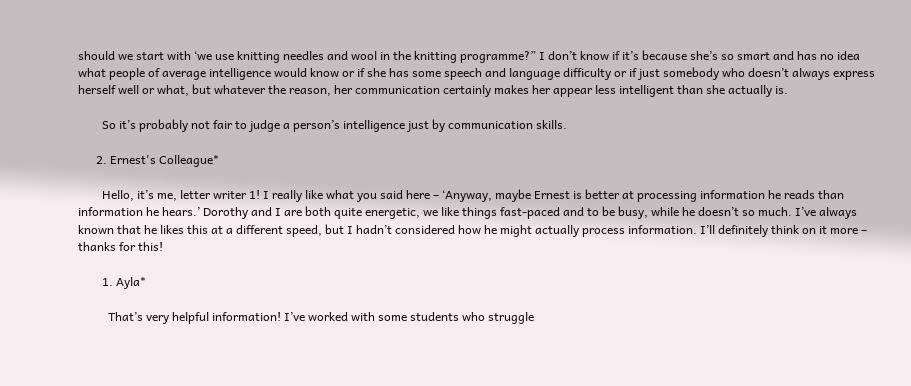should we start with ‘we use knitting needles and wool in the knitting programme?” I don’t know if it’s because she’s so smart and has no idea what people of average intelligence would know or if she has some speech and language difficulty or if just somebody who doesn’t always express herself well or what, but whatever the reason, her communication certainly makes her appear less intelligent than she actually is.

        So it’s probably not fair to judge a person’s intelligence just by communication skills.

      2. Ernest's Colleague*

        Hello, it’s me, letter writer 1! I really like what you said here – ‘Anyway, maybe Ernest is better at processing information he reads than information he hears.’ Dorothy and I are both quite energetic, we like things fast-paced and to be busy, while he doesn’t so much. I’ve always known that he likes this at a different speed, but I hadn’t considered how he might actually process information. I’ll definitely think on it more – thanks for this!

        1. Ayla*

          That’s very helpful information! I’ve worked with some students who struggle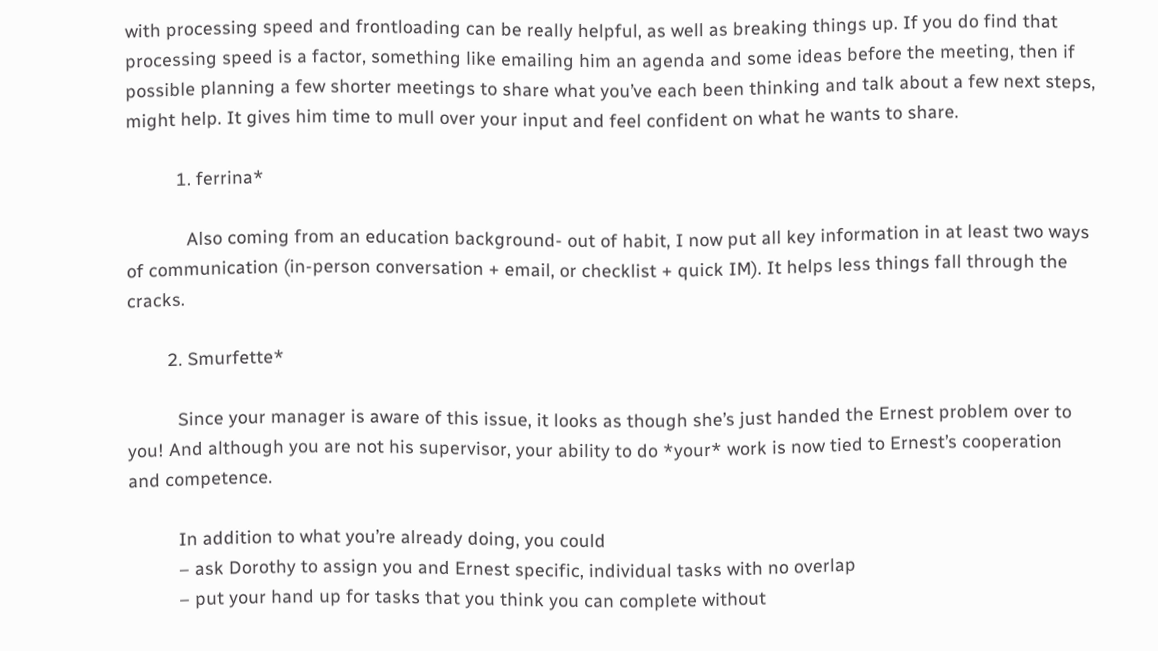with processing speed and frontloading can be really helpful, as well as breaking things up. If you do find that processing speed is a factor, something like emailing him an agenda and some ideas before the meeting, then if possible planning a few shorter meetings to share what you’ve each been thinking and talk about a few next steps, might help. It gives him time to mull over your input and feel confident on what he wants to share.

          1. ferrina*

            Also coming from an education background- out of habit, I now put all key information in at least two ways of communication (in-person conversation + email, or checklist + quick IM). It helps less things fall through the cracks.

        2. Smurfette*

          Since your manager is aware of this issue, it looks as though she’s just handed the Ernest problem over to you! And although you are not his supervisor, your ability to do *your* work is now tied to Ernest’s cooperation and competence.

          In addition to what you’re already doing, you could
          – ask Dorothy to assign you and Ernest specific, individual tasks with no overlap
          – put your hand up for tasks that you think you can complete without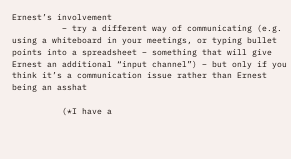Ernest’s involvement
          – try a different way of communicating (e.g. using a whiteboard in your meetings, or typing bullet points into a spreadsheet – something that will give Ernest an additional “input channel”) – but only if you think it’s a communication issue rather than Ernest being an asshat

          (*I have a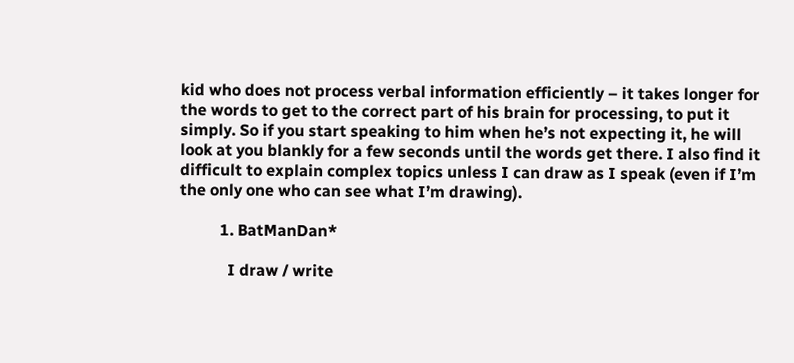kid who does not process verbal information efficiently – it takes longer for the words to get to the correct part of his brain for processing, to put it simply. So if you start speaking to him when he’s not expecting it, he will look at you blankly for a few seconds until the words get there. I also find it difficult to explain complex topics unless I can draw as I speak (even if I’m the only one who can see what I’m drawing).

          1. BatManDan*

            I draw / write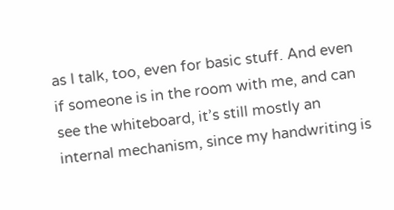as I talk, too, even for basic stuff. And even if someone is in the room with me, and can see the whiteboard, it’s still mostly an internal mechanism, since my handwriting is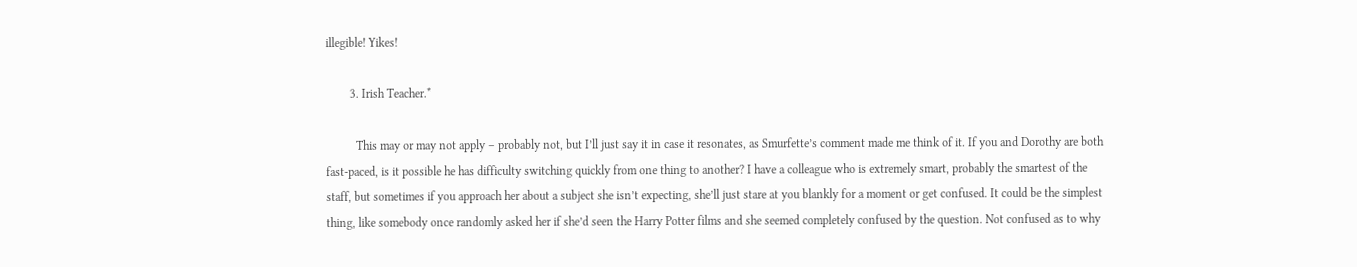illegible! Yikes!

        3. Irish Teacher.*

          This may or may not apply – probably not, but I’ll just say it in case it resonates, as Smurfette’s comment made me think of it. If you and Dorothy are both fast-paced, is it possible he has difficulty switching quickly from one thing to another? I have a colleague who is extremely smart, probably the smartest of the staff, but sometimes if you approach her about a subject she isn’t expecting, she’ll just stare at you blankly for a moment or get confused. It could be the simplest thing, like somebody once randomly asked her if she’d seen the Harry Potter films and she seemed completely confused by the question. Not confused as to why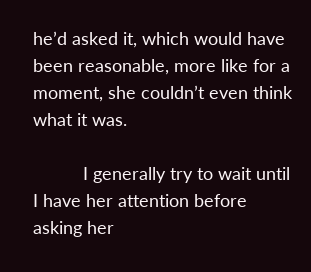he’d asked it, which would have been reasonable, more like for a moment, she couldn’t even think what it was.

          I generally try to wait until I have her attention before asking her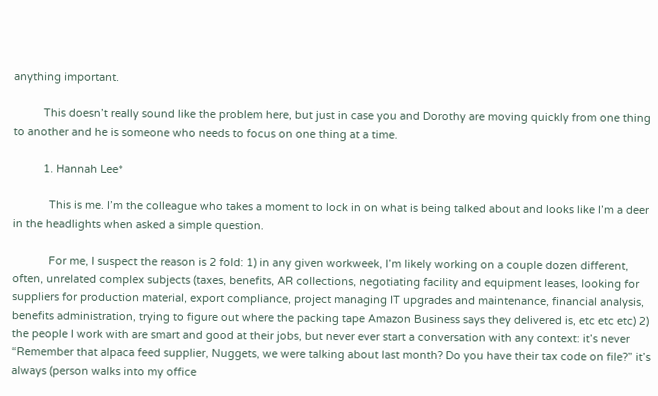anything important.

          This doesn’t really sound like the problem here, but just in case you and Dorothy are moving quickly from one thing to another and he is someone who needs to focus on one thing at a time.

          1. Hannah Lee*

            This is me. I’m the colleague who takes a moment to lock in on what is being talked about and looks like I’m a deer in the headlights when asked a simple question.

            For me, I suspect the reason is 2 fold: 1) in any given workweek, I’m likely working on a couple dozen different, often, unrelated complex subjects (taxes, benefits, AR collections, negotiating facility and equipment leases, looking for suppliers for production material, export compliance, project managing IT upgrades and maintenance, financial analysis, benefits administration, trying to figure out where the packing tape Amazon Business says they delivered is, etc etc etc) 2) the people I work with are smart and good at their jobs, but never ever start a conversation with any context: it’s never “Remember that alpaca feed supplier, Nuggets, we were talking about last month? Do you have their tax code on file?” it’s always (person walks into my office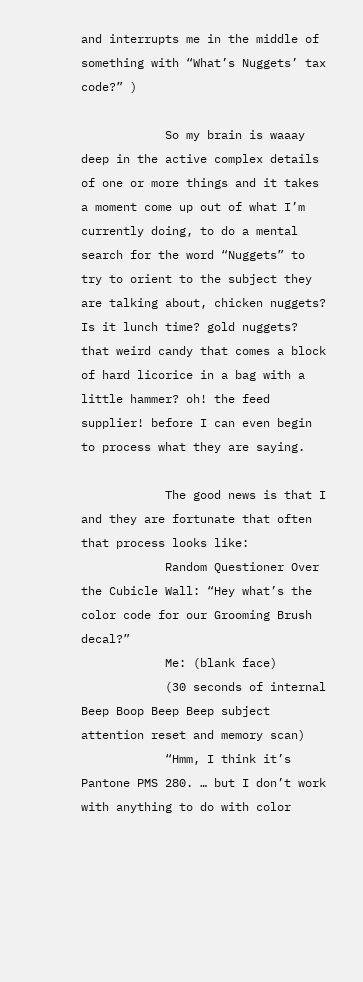and interrupts me in the middle of something with “What’s Nuggets’ tax code?” )

            So my brain is waaay deep in the active complex details of one or more things and it takes a moment come up out of what I’m currently doing, to do a mental search for the word “Nuggets” to try to orient to the subject they are talking about, chicken nuggets? Is it lunch time? gold nuggets? that weird candy that comes a block of hard licorice in a bag with a little hammer? oh! the feed supplier! before I can even begin to process what they are saying.

            The good news is that I and they are fortunate that often that process looks like:
            Random Questioner Over the Cubicle Wall: “Hey what’s the color code for our Grooming Brush decal?”
            Me: (blank face)
            (30 seconds of internal Beep Boop Beep Beep subject attention reset and memory scan)
            “Hmm, I think it’s Pantone PMS 280. … but I don’t work with anything to do with color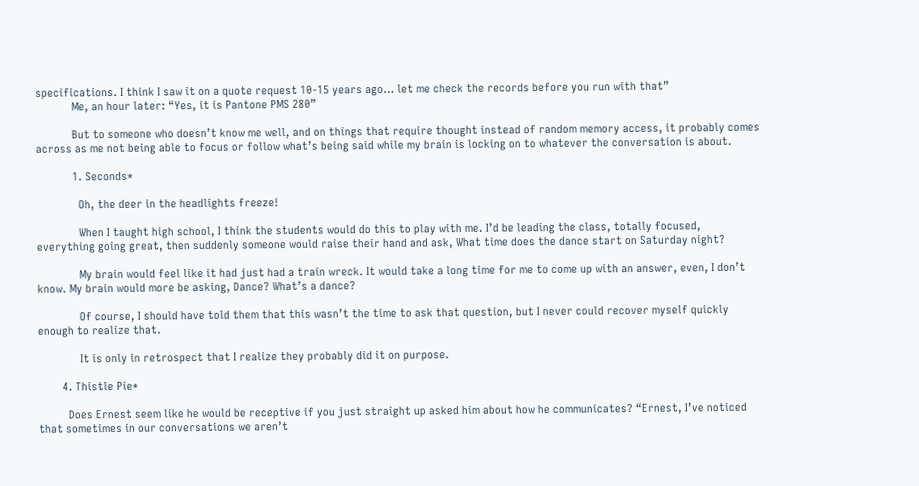specifications. I think I saw it on a quote request 10-15 years ago… let me check the records before you run with that”
            Me, an hour later: “Yes, it is Pantone PMS 280”

            But to someone who doesn’t know me well, and on things that require thought instead of random memory access, it probably comes across as me not being able to focus or follow what’s being said while my brain is locking on to whatever the conversation is about.

            1. Seconds*

              Oh, the deer in the headlights freeze!

              When I taught high school, I think the students would do this to play with me. I’d be leading the class, totally focused, everything going great, then suddenly someone would raise their hand and ask, What time does the dance start on Saturday night?

              My brain would feel like it had just had a train wreck. It would take a long time for me to come up with an answer, even, I don’t know. My brain would more be asking, Dance? What’s a dance?

              Of course, I should have told them that this wasn’t the time to ask that question, but I never could recover myself quickly enough to realize that.

              It is only in retrospect that I realize they probably did it on purpose.

        4. Thistle Pie*

          Does Ernest seem like he would be receptive if you just straight up asked him about how he communicates? “Ernest, I’ve noticed that sometimes in our conversations we aren’t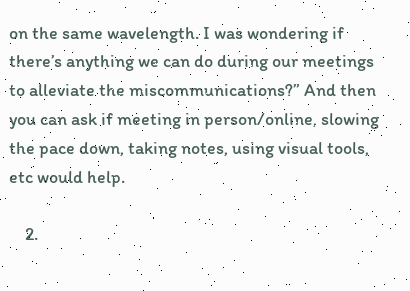on the same wavelength. I was wondering if there’s anything we can do during our meetings to alleviate the miscommunications?” And then you can ask if meeting in person/online, slowing the pace down, taking notes, using visual tools, etc would help.

    2.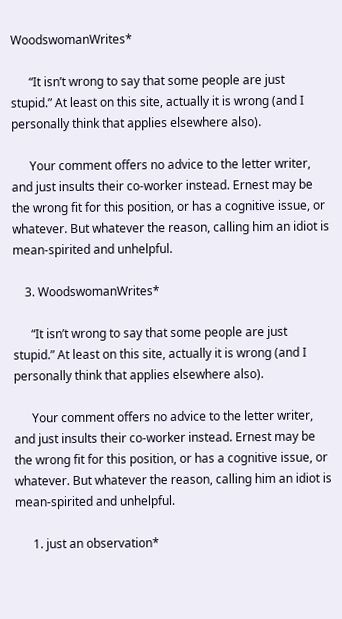WoodswomanWrites*

      “It isn’t wrong to say that some people are just stupid.” At least on this site, actually it is wrong (and I personally think that applies elsewhere also).

      Your comment offers no advice to the letter writer, and just insults their co-worker instead. Ernest may be the wrong fit for this position, or has a cognitive issue, or whatever. But whatever the reason, calling him an idiot is mean-spirited and unhelpful.

    3. WoodswomanWrites*

      “It isn’t wrong to say that some people are just stupid.” At least on this site, actually it is wrong (and I personally think that applies elsewhere also).

      Your comment offers no advice to the letter writer, and just insults their co-worker instead. Ernest may be the wrong fit for this position, or has a cognitive issue, or whatever. But whatever the reason, calling him an idiot is mean-spirited and unhelpful.

      1. just an observation*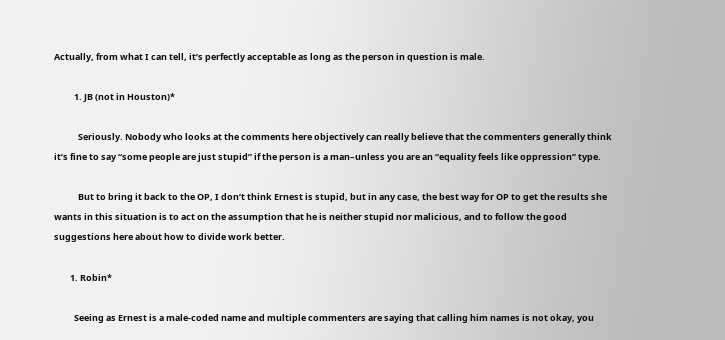Actually, from what I can tell, it’s perfectly acceptable as long as the person in question is male.

          1. JB (not in Houston)*

            Seriously. Nobody who looks at the comments here objectively can really believe that the commenters generally think it’s fine to say “some people are just stupid” if the person is a man–unless you are an “equality feels like oppression” type.

            But to bring it back to the OP, I don’t think Ernest is stupid, but in any case, the best way for OP to get the results she wants in this situation is to act on the assumption that he is neither stupid nor malicious, and to follow the good suggestions here about how to divide work better.

        1. Robin*

          Seeing as Ernest is a male-coded name and multiple commenters are saying that calling him names is not okay, you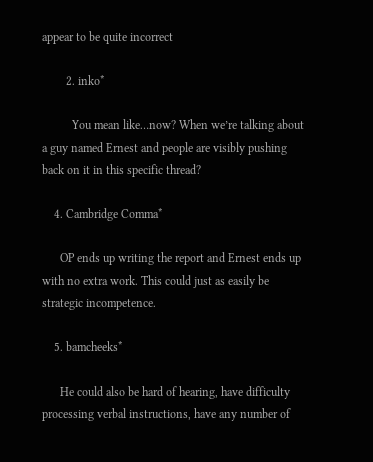appear to be quite incorrect

        2. inko*

          You mean like…now? When we’re talking about a guy named Ernest and people are visibly pushing back on it in this specific thread?

    4. Cambridge Comma*

      OP ends up writing the report and Ernest ends up with no extra work. This could just as easily be strategic incompetence.

    5. bamcheeks*

      He could also be hard of hearing, have difficulty processing verbal instructions, have any number of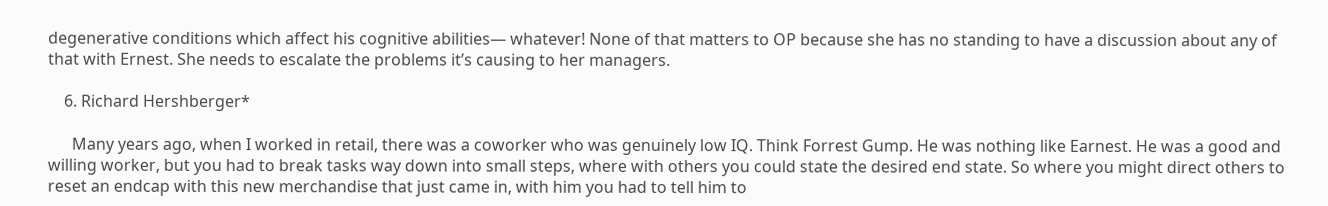degenerative conditions which affect his cognitive abilities— whatever! None of that matters to OP because she has no standing to have a discussion about any of that with Ernest. She needs to escalate the problems it’s causing to her managers.

    6. Richard Hershberger*

      Many years ago, when I worked in retail, there was a coworker who was genuinely low IQ. Think Forrest Gump. He was nothing like Earnest. He was a good and willing worker, but you had to break tasks way down into small steps, where with others you could state the desired end state. So where you might direct others to reset an endcap with this new merchandise that just came in, with him you had to tell him to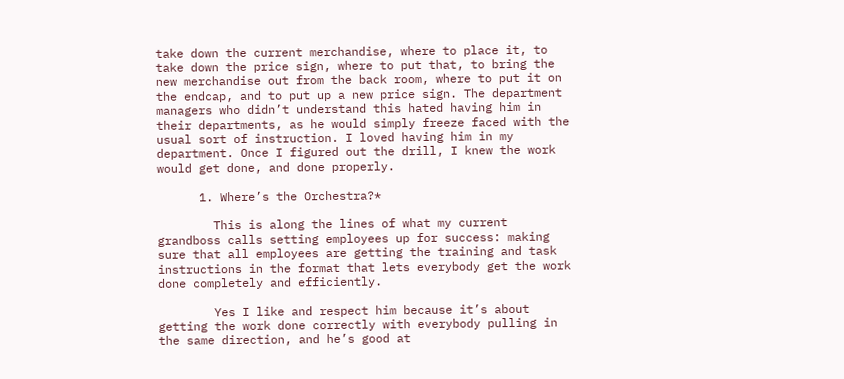take down the current merchandise, where to place it, to take down the price sign, where to put that, to bring the new merchandise out from the back room, where to put it on the endcap, and to put up a new price sign. The department managers who didn’t understand this hated having him in their departments, as he would simply freeze faced with the usual sort of instruction. I loved having him in my department. Once I figured out the drill, I knew the work would get done, and done properly.

      1. Where’s the Orchestra?*

        This is along the lines of what my current grandboss calls setting employees up for success: making sure that all employees are getting the training and task instructions in the format that lets everybody get the work done completely and efficiently.

        Yes I like and respect him because it’s about getting the work done correctly with everybody pulling in the same direction, and he’s good at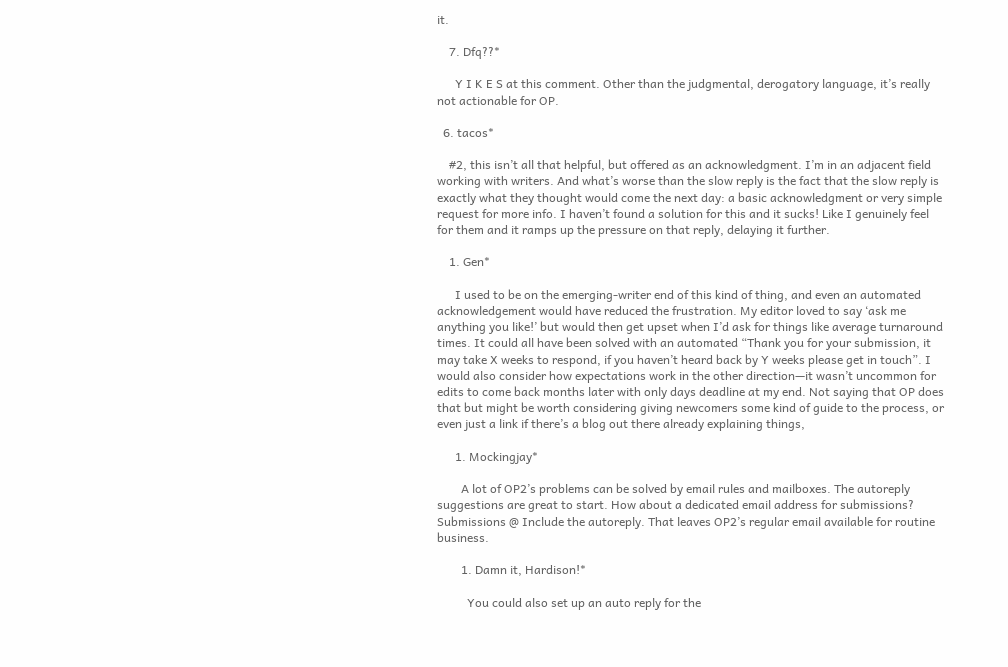it.

    7. Dfq??*

      Y I K E S at this comment. Other than the judgmental, derogatory language, it’s really not actionable for OP.

  6. tacos*

    #2, this isn’t all that helpful, but offered as an acknowledgment. I’m in an adjacent field working with writers. And what’s worse than the slow reply is the fact that the slow reply is exactly what they thought would come the next day: a basic acknowledgment or very simple request for more info. I haven’t found a solution for this and it sucks! Like I genuinely feel for them and it ramps up the pressure on that reply, delaying it further.

    1. Gen*

      I used to be on the emerging-writer end of this kind of thing, and even an automated acknowledgement would have reduced the frustration. My editor loved to say ‘ask me anything you like!’ but would then get upset when I’d ask for things like average turnaround times. It could all have been solved with an automated “Thank you for your submission, it may take X weeks to respond, if you haven’t heard back by Y weeks please get in touch”. I would also consider how expectations work in the other direction—it wasn’t uncommon for edits to come back months later with only days deadline at my end. Not saying that OP does that but might be worth considering giving newcomers some kind of guide to the process, or even just a link if there’s a blog out there already explaining things,

      1. Mockingjay*

        A lot of OP2’s problems can be solved by email rules and mailboxes. The autoreply suggestions are great to start. How about a dedicated email address for submissions? Submissions @ Include the autoreply. That leaves OP2’s regular email available for routine business.

        1. Damn it, Hardison!*

          You could also set up an auto reply for the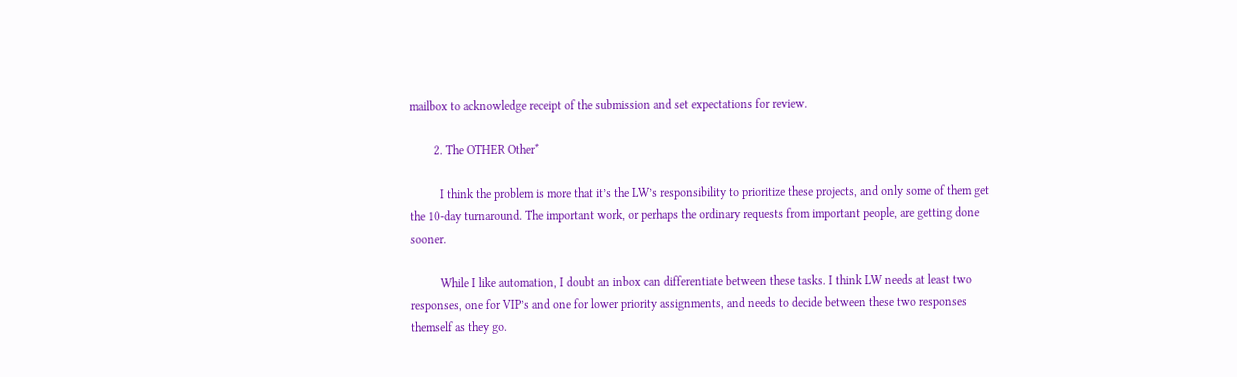mailbox to acknowledge receipt of the submission and set expectations for review.

        2. The OTHER Other*

          I think the problem is more that it’s the LW’s responsibility to prioritize these projects, and only some of them get the 10-day turnaround. The important work, or perhaps the ordinary requests from important people, are getting done sooner.

          While I like automation, I doubt an inbox can differentiate between these tasks. I think LW needs at least two responses, one for VIP’s and one for lower priority assignments, and needs to decide between these two responses themself as they go.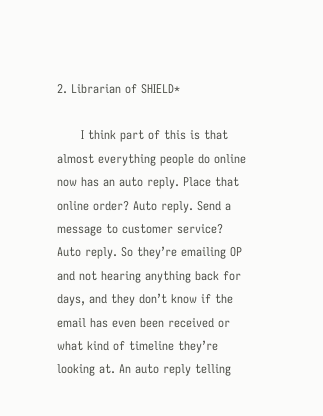2. Librarian of SHIELD*

      I think part of this is that almost everything people do online now has an auto reply. Place that online order? Auto reply. Send a message to customer service? Auto reply. So they’re emailing OP and not hearing anything back for days, and they don’t know if the email has even been received or what kind of timeline they’re looking at. An auto reply telling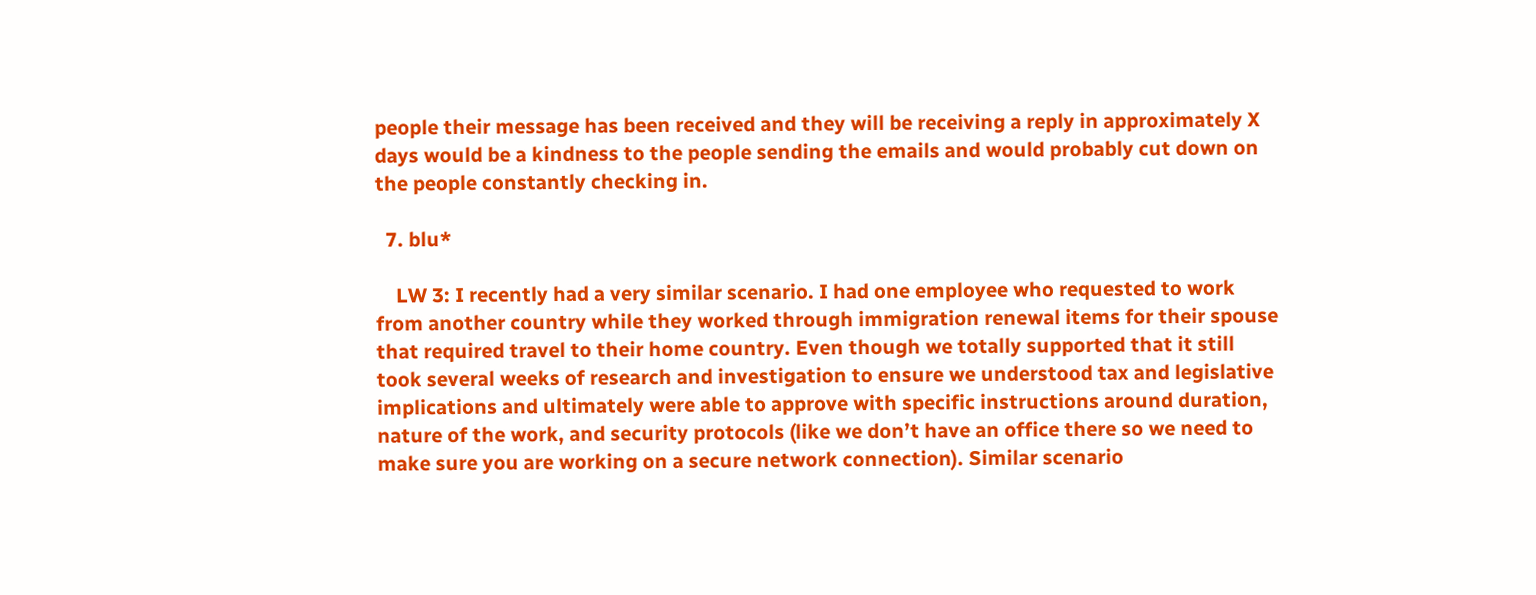people their message has been received and they will be receiving a reply in approximately X days would be a kindness to the people sending the emails and would probably cut down on the people constantly checking in.

  7. blu*

    LW 3: I recently had a very similar scenario. I had one employee who requested to work from another country while they worked through immigration renewal items for their spouse that required travel to their home country. Even though we totally supported that it still took several weeks of research and investigation to ensure we understood tax and legislative implications and ultimately were able to approve with specific instructions around duration, nature of the work, and security protocols (like we don’t have an office there so we need to make sure you are working on a secure network connection). Similar scenario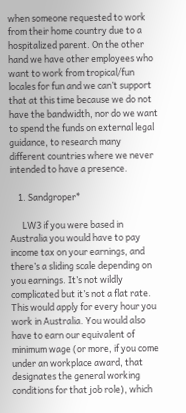when someone requested to work from their home country due to a hospitalized parent. On the other hand we have other employees who want to work from tropical/fun locales for fun and we can’t support that at this time because we do not have the bandwidth, nor do we want to spend the funds on external legal guidance, to research many different countries where we never intended to have a presence.

    1. Sandgroper*

      LW3 if you were based in Australia you would have to pay income tax on your earnings, and there’s a sliding scale depending on you earnings. It’s not wildly complicated but it’s not a flat rate. This would apply for every hour you work in Australia. You would also have to earn our equivalent of minimum wage (or more, if you come under an workplace award, that designates the general working conditions for that job role), which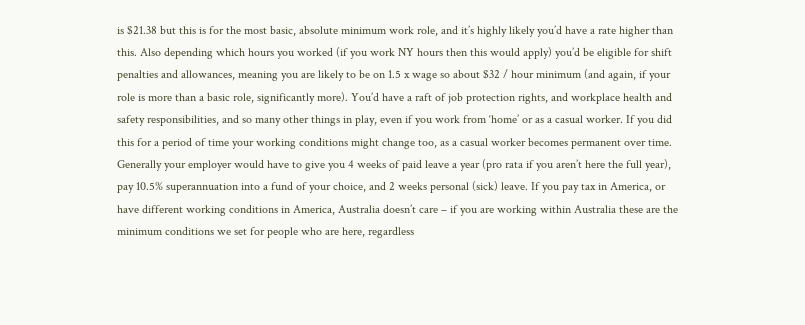is $21.38 but this is for the most basic, absolute minimum work role, and it’s highly likely you’d have a rate higher than this. Also depending which hours you worked (if you work NY hours then this would apply) you’d be eligible for shift penalties and allowances, meaning you are likely to be on 1.5 x wage so about $32 / hour minimum (and again, if your role is more than a basic role, significantly more). You’d have a raft of job protection rights, and workplace health and safety responsibilities, and so many other things in play, even if you work from ‘home’ or as a casual worker. If you did this for a period of time your working conditions might change too, as a casual worker becomes permanent over time. Generally your employer would have to give you 4 weeks of paid leave a year (pro rata if you aren’t here the full year), pay 10.5% superannuation into a fund of your choice, and 2 weeks personal (sick) leave. If you pay tax in America, or have different working conditions in America, Australia doesn’t care – if you are working within Australia these are the minimum conditions we set for people who are here, regardless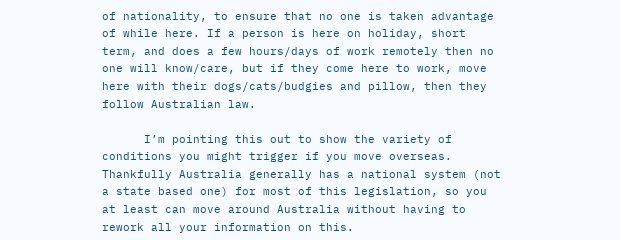of nationality, to ensure that no one is taken advantage of while here. If a person is here on holiday, short term, and does a few hours/days of work remotely then no one will know/care, but if they come here to work, move here with their dogs/cats/budgies and pillow, then they follow Australian law.

      I’m pointing this out to show the variety of conditions you might trigger if you move overseas. Thankfully Australia generally has a national system (not a state based one) for most of this legislation, so you at least can move around Australia without having to rework all your information on this.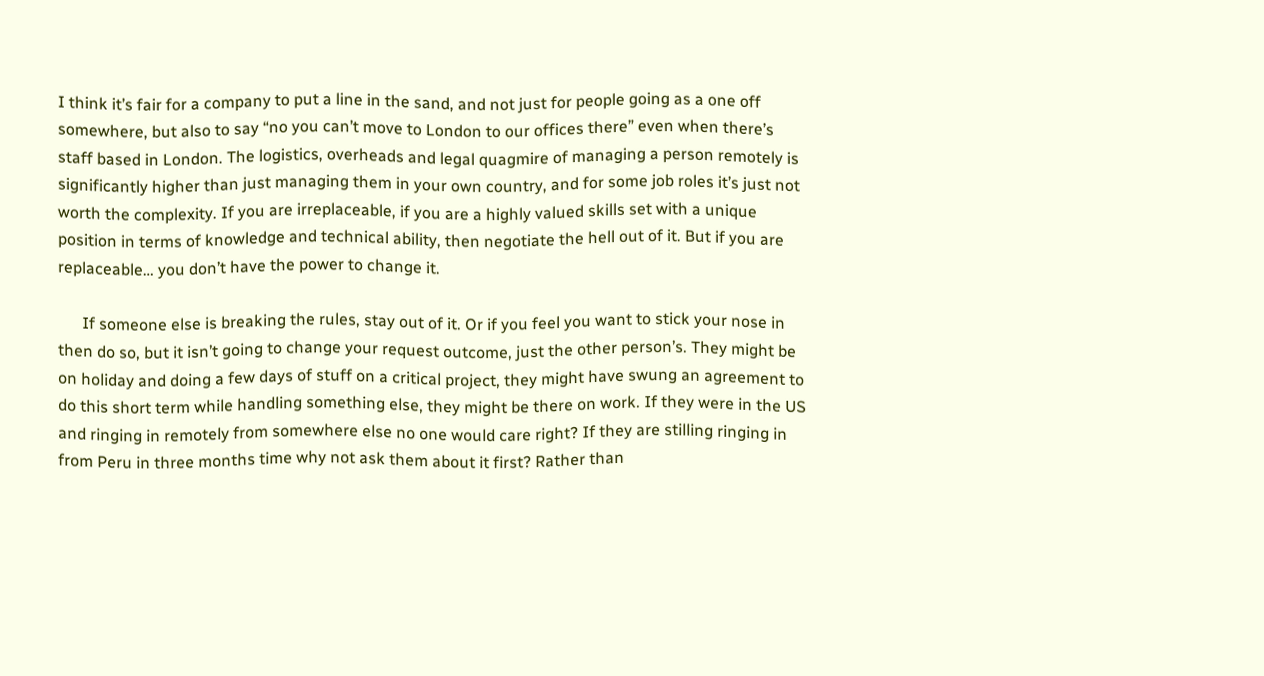I think it’s fair for a company to put a line in the sand, and not just for people going as a one off somewhere, but also to say “no you can’t move to London to our offices there” even when there’s staff based in London. The logistics, overheads and legal quagmire of managing a person remotely is significantly higher than just managing them in your own country, and for some job roles it’s just not worth the complexity. If you are irreplaceable, if you are a highly valued skills set with a unique position in terms of knowledge and technical ability, then negotiate the hell out of it. But if you are replaceable… you don’t have the power to change it.

      If someone else is breaking the rules, stay out of it. Or if you feel you want to stick your nose in then do so, but it isn’t going to change your request outcome, just the other person’s. They might be on holiday and doing a few days of stuff on a critical project, they might have swung an agreement to do this short term while handling something else, they might be there on work. If they were in the US and ringing in remotely from somewhere else no one would care right? If they are stilling ringing in from Peru in three months time why not ask them about it first? Rather than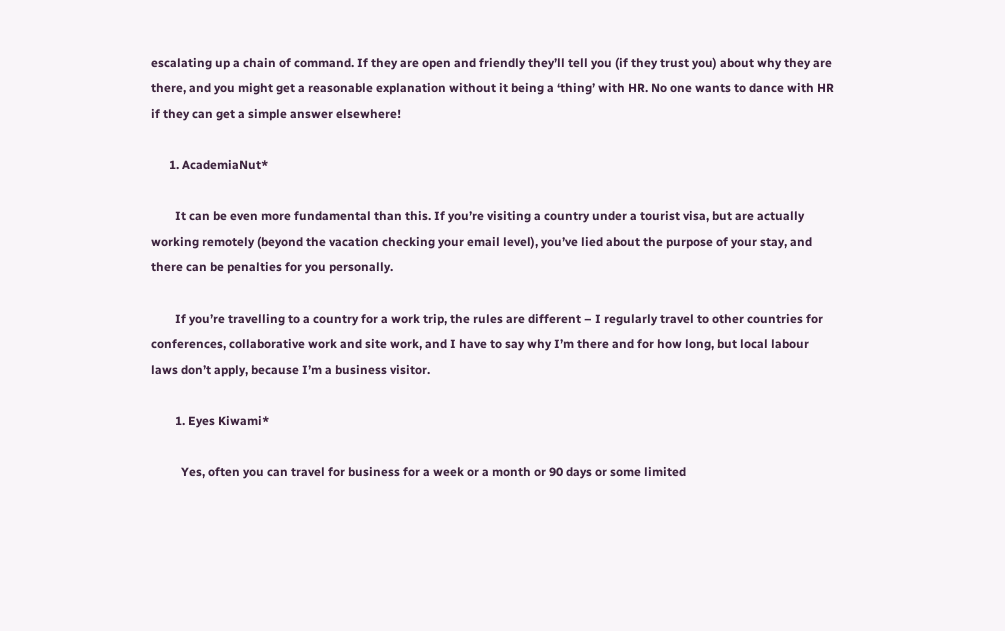escalating up a chain of command. If they are open and friendly they’ll tell you (if they trust you) about why they are there, and you might get a reasonable explanation without it being a ‘thing’ with HR. No one wants to dance with HR if they can get a simple answer elsewhere!

      1. AcademiaNut*

        It can be even more fundamental than this. If you’re visiting a country under a tourist visa, but are actually working remotely (beyond the vacation checking your email level), you’ve lied about the purpose of your stay, and there can be penalties for you personally.

        If you’re travelling to a country for a work trip, the rules are different – I regularly travel to other countries for conferences, collaborative work and site work, and I have to say why I’m there and for how long, but local labour laws don’t apply, because I’m a business visitor.

        1. Eyes Kiwami*

          Yes, often you can travel for business for a week or a month or 90 days or some limited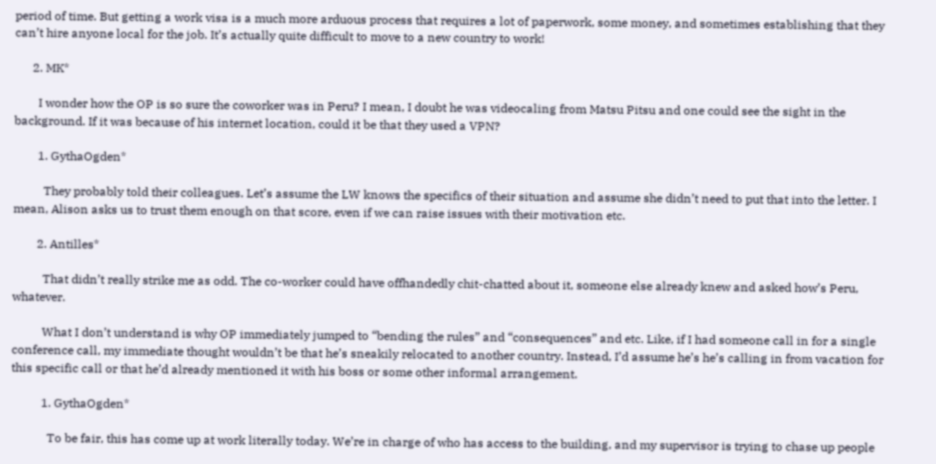period of time. But getting a work visa is a much more arduous process that requires a lot of paperwork, some money, and sometimes establishing that they can’t hire anyone local for the job. It’s actually quite difficult to move to a new country to work!

      2. MK*

        I wonder how the OP is so sure the coworker was in Peru? I mean, I doubt he was videocaling from Matsu Pitsu and one could see the sight in the background. If it was because of his internet location, could it be that they used a VPN?

        1. GythaOgden*

          They probably told their colleagues. Let’s assume the LW knows the specifics of their situation and assume she didn’t need to put that into the letter. I mean, Alison asks us to trust them enough on that score, even if we can raise issues with their motivation etc.

        2. Antilles*

          That didn’t really strike me as odd. The co-worker could have offhandedly chit-chatted about it, someone else already knew and asked how’s Peru, whatever.

          What I don’t understand is why OP immediately jumped to “bending the rules” and “consequences” and etc. Like, if I had someone call in for a single conference call, my immediate thought wouldn’t be that he’s sneakily relocated to another country. Instead, I’d assume he’s he’s calling in from vacation for this specific call or that he’d already mentioned it with his boss or some other informal arrangement.

          1. GythaOgden*

            To be fair, this has come up at work literally today. We’re in charge of who has access to the building, and my supervisor is trying to chase up people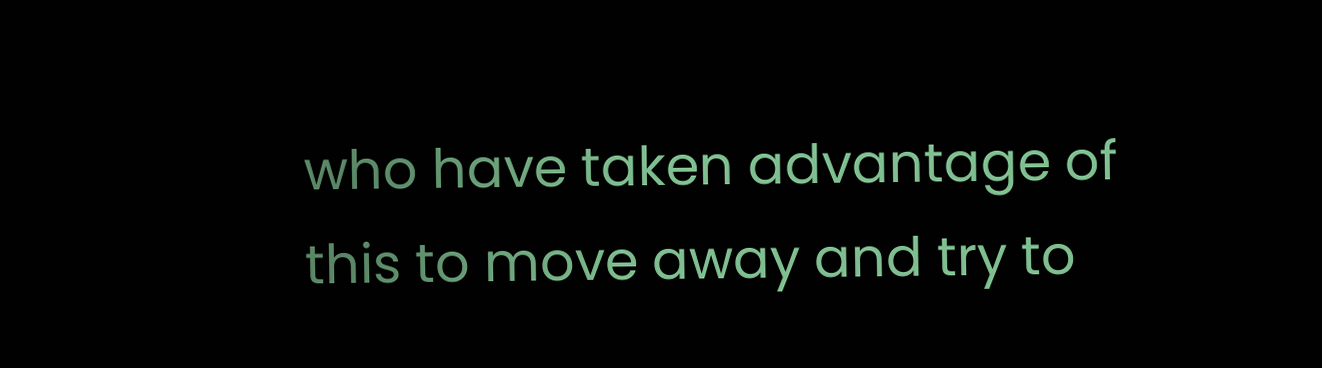who have taken advantage of this to move away and try to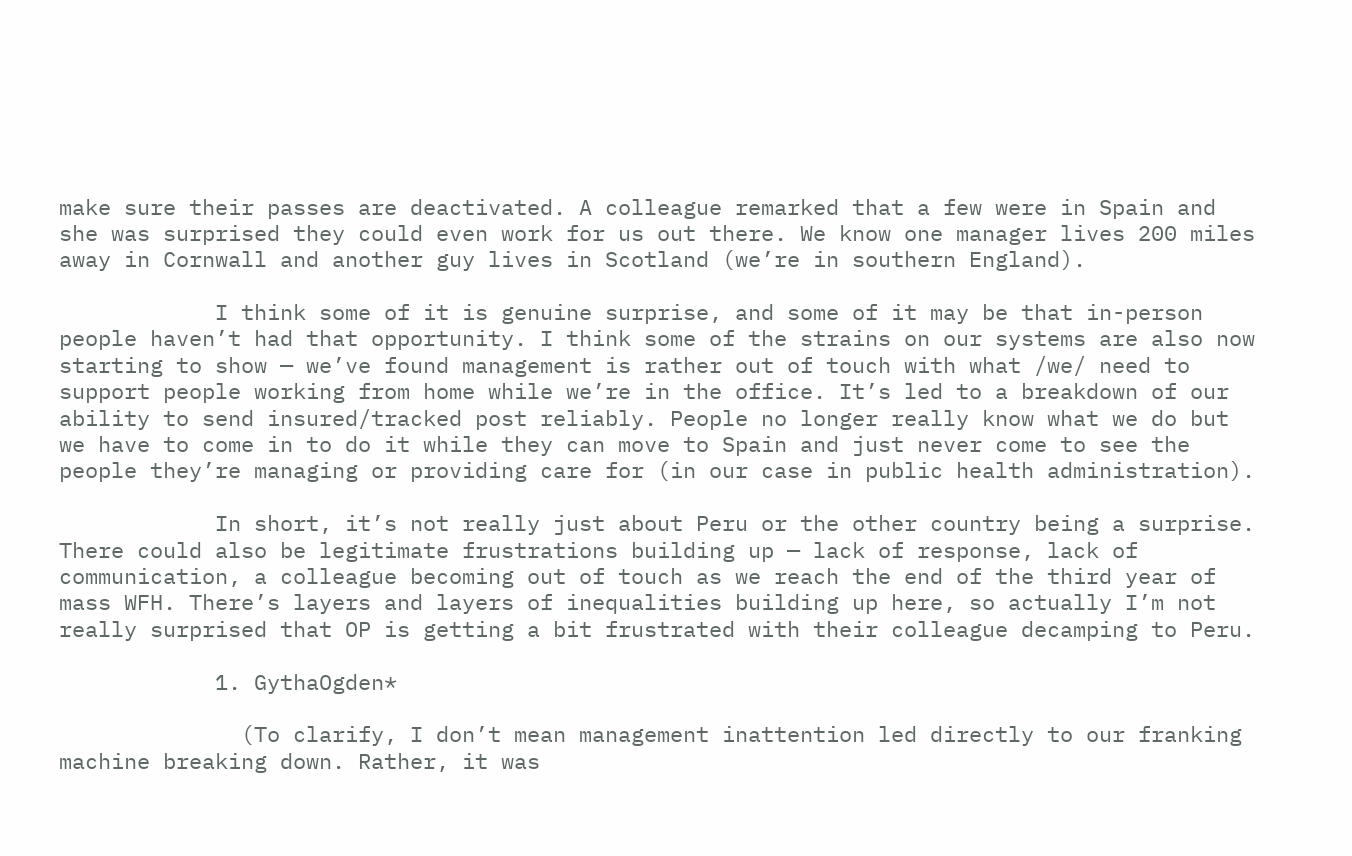make sure their passes are deactivated. A colleague remarked that a few were in Spain and she was surprised they could even work for us out there. We know one manager lives 200 miles away in Cornwall and another guy lives in Scotland (we’re in southern England).

            I think some of it is genuine surprise, and some of it may be that in-person people haven’t had that opportunity. I think some of the strains on our systems are also now starting to show — we’ve found management is rather out of touch with what /we/ need to support people working from home while we’re in the office. It’s led to a breakdown of our ability to send insured/tracked post reliably. People no longer really know what we do but we have to come in to do it while they can move to Spain and just never come to see the people they’re managing or providing care for (in our case in public health administration).

            In short, it’s not really just about Peru or the other country being a surprise. There could also be legitimate frustrations building up — lack of response, lack of communication, a colleague becoming out of touch as we reach the end of the third year of mass WFH. There’s layers and layers of inequalities building up here, so actually I’m not really surprised that OP is getting a bit frustrated with their colleague decamping to Peru.

            1. GythaOgden*

              (To clarify, I don’t mean management inattention led directly to our franking machine breaking down. Rather, it was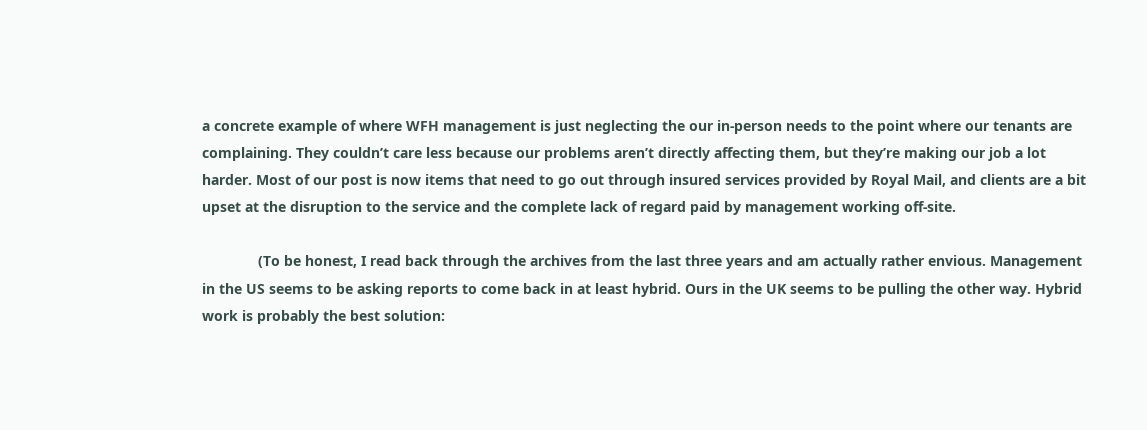a concrete example of where WFH management is just neglecting the our in-person needs to the point where our tenants are complaining. They couldn’t care less because our problems aren’t directly affecting them, but they’re making our job a lot harder. Most of our post is now items that need to go out through insured services provided by Royal Mail, and clients are a bit upset at the disruption to the service and the complete lack of regard paid by management working off-site.

              (To be honest, I read back through the archives from the last three years and am actually rather envious. Management in the US seems to be asking reports to come back in at least hybrid. Ours in the UK seems to be pulling the other way. Hybrid work is probably the best solution: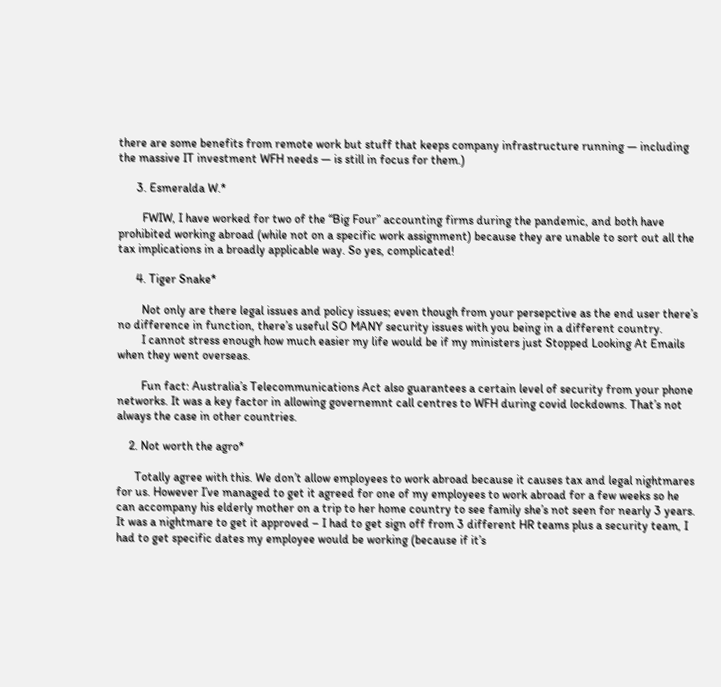there are some benefits from remote work but stuff that keeps company infrastructure running — including the massive IT investment WFH needs — is still in focus for them.)

      3. Esmeralda W.*

        FWIW, I have worked for two of the “Big Four” accounting firms during the pandemic, and both have prohibited working abroad (while not on a specific work assignment) because they are unable to sort out all the tax implications in a broadly applicable way. So yes, complicated!

      4. Tiger Snake*

        Not only are there legal issues and policy issues; even though from your persepctive as the end user there’s no difference in function, there’s useful SO MANY security issues with you being in a different country.
        I cannot stress enough how much easier my life would be if my ministers just Stopped Looking At Emails when they went overseas.

        Fun fact: Australia’s Telecommunications Act also guarantees a certain level of security from your phone networks. It was a key factor in allowing governemnt call centres to WFH during covid lockdowns. That’s not always the case in other countries.

    2. Not worth the agro*

      Totally agree with this. We don’t allow employees to work abroad because it causes tax and legal nightmares for us. However I’ve managed to get it agreed for one of my employees to work abroad for a few weeks so he can accompany his elderly mother on a trip to her home country to see family she’s not seen for nearly 3 years. It was a nightmare to get it approved – I had to get sign off from 3 different HR teams plus a security team, I had to get specific dates my employee would be working (because if it’s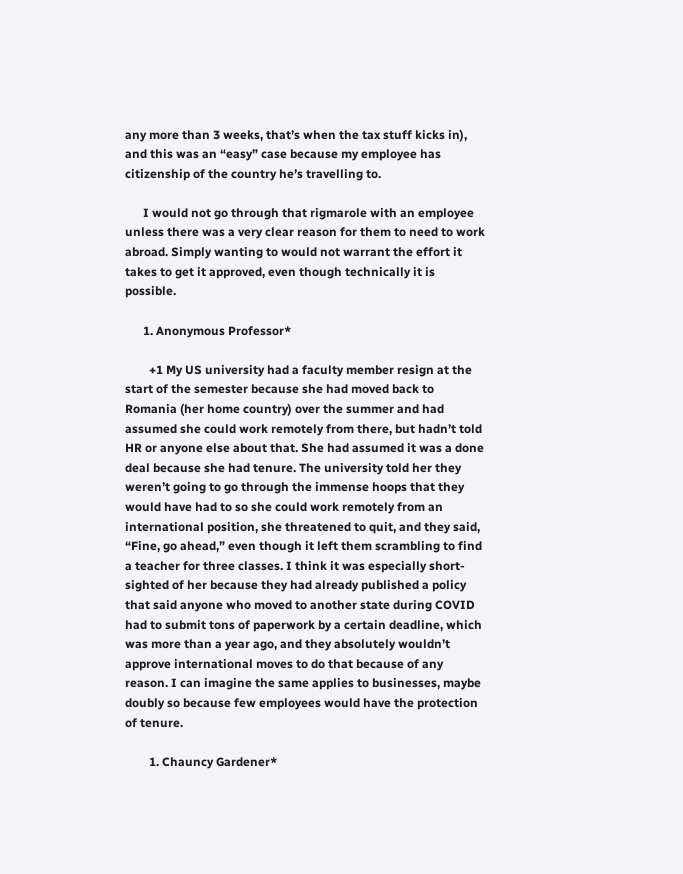any more than 3 weeks, that’s when the tax stuff kicks in), and this was an “easy” case because my employee has citizenship of the country he’s travelling to.

      I would not go through that rigmarole with an employee unless there was a very clear reason for them to need to work abroad. Simply wanting to would not warrant the effort it takes to get it approved, even though technically it is possible.

      1. Anonymous Professor*

        +1 My US university had a faculty member resign at the start of the semester because she had moved back to Romania (her home country) over the summer and had assumed she could work remotely from there, but hadn’t told HR or anyone else about that. She had assumed it was a done deal because she had tenure. The university told her they weren’t going to go through the immense hoops that they would have had to so she could work remotely from an international position, she threatened to quit, and they said, “Fine, go ahead,” even though it left them scrambling to find a teacher for three classes. I think it was especially short-sighted of her because they had already published a policy that said anyone who moved to another state during COVID had to submit tons of paperwork by a certain deadline, which was more than a year ago, and they absolutely wouldn’t approve international moves to do that because of any reason. I can imagine the same applies to businesses, maybe doubly so because few employees would have the protection of tenure.

        1. Chauncy Gardener*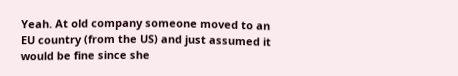Yeah. At old company someone moved to an EU country (from the US) and just assumed it would be fine since she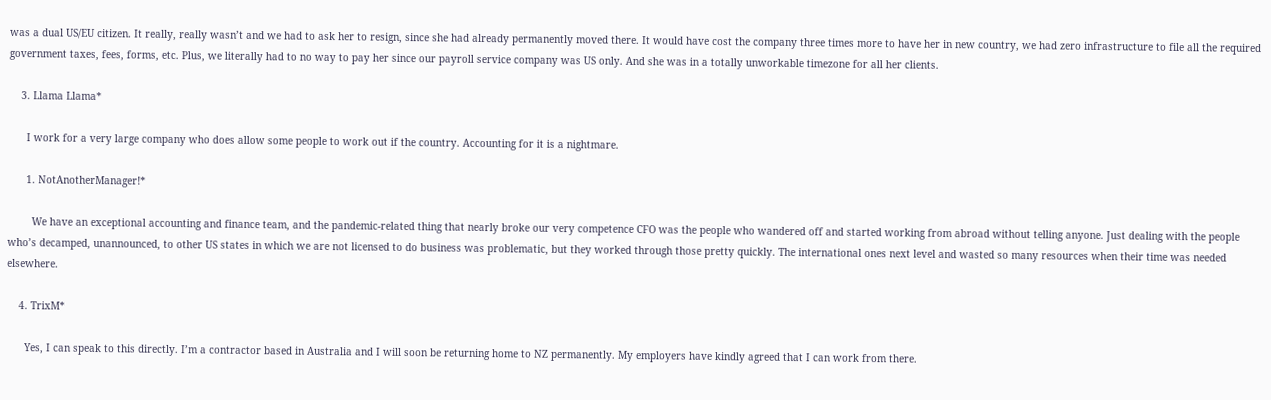was a dual US/EU citizen. It really, really wasn’t and we had to ask her to resign, since she had already permanently moved there. It would have cost the company three times more to have her in new country, we had zero infrastructure to file all the required government taxes, fees, forms, etc. Plus, we literally had to no way to pay her since our payroll service company was US only. And she was in a totally unworkable timezone for all her clients.

    3. Llama Llama*

      I work for a very large company who does allow some people to work out if the country. Accounting for it is a nightmare.

      1. NotAnotherManager!*

        We have an exceptional accounting and finance team, and the pandemic-related thing that nearly broke our very competence CFO was the people who wandered off and started working from abroad without telling anyone. Just dealing with the people who’s decamped, unannounced, to other US states in which we are not licensed to do business was problematic, but they worked through those pretty quickly. The international ones next level and wasted so many resources when their time was needed elsewhere.

    4. TrixM*

      Yes, I can speak to this directly. I’m a contractor based in Australia and I will soon be returning home to NZ permanently. My employers have kindly agreed that I can work from there.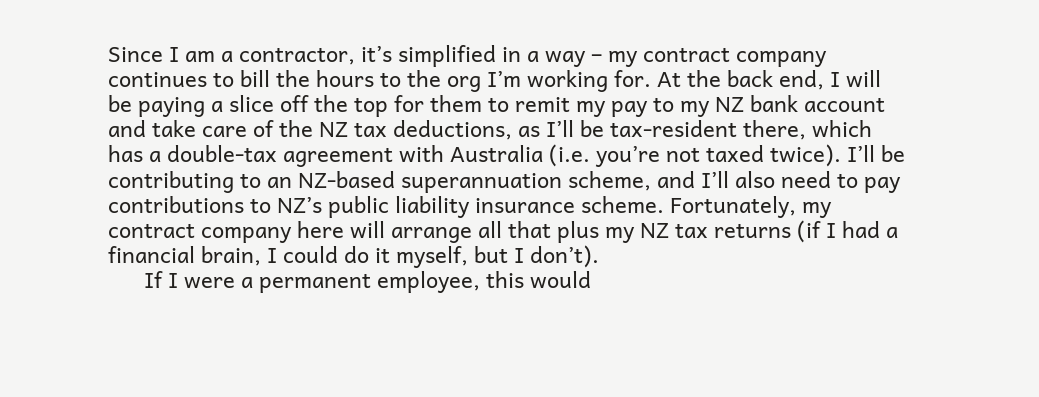Since I am a contractor, it’s simplified in a way – my contract company continues to bill the hours to the org I’m working for. At the back end, I will be paying a slice off the top for them to remit my pay to my NZ bank account and take care of the NZ tax deductions, as I’ll be tax-resident there, which has a double-tax agreement with Australia (i.e. you’re not taxed twice). I’ll be contributing to an NZ-based superannuation scheme, and I’ll also need to pay contributions to NZ’s public liability insurance scheme. Fortunately, my contract company here will arrange all that plus my NZ tax returns (if I had a financial brain, I could do it myself, but I don’t).
      If I were a permanent employee, this would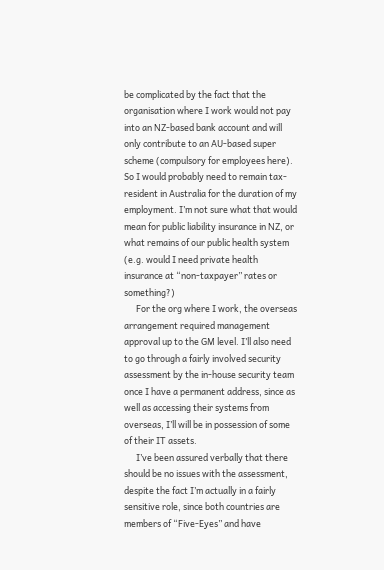be complicated by the fact that the organisation where I work would not pay into an NZ-based bank account and will only contribute to an AU-based super scheme (compulsory for employees here). So I would probably need to remain tax-resident in Australia for the duration of my employment. I’m not sure what that would mean for public liability insurance in NZ, or what remains of our public health system (e.g. would I need private health insurance at “non-taxpayer” rates or something?)
      For the org where I work, the overseas arrangement required management approval up to the GM level. I’ll also need to go through a fairly involved security assessment by the in-house security team once I have a permanent address, since as well as accessing their systems from overseas, I’ll will be in possession of some of their IT assets.
      I’ve been assured verbally that there should be no issues with the assessment, despite the fact I’m actually in a fairly sensitive role, since both countries are members of “Five-Eyes” and have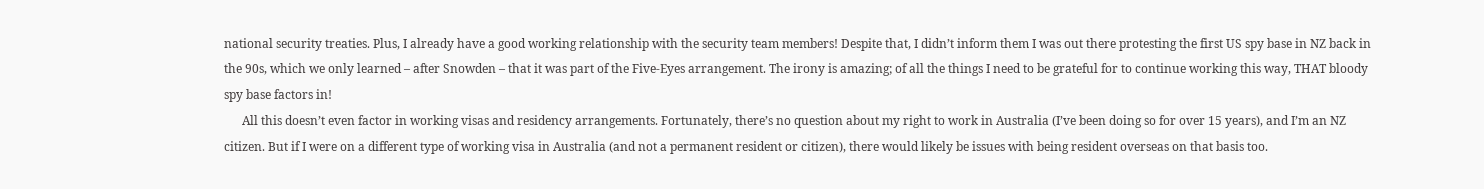national security treaties. Plus, I already have a good working relationship with the security team members! Despite that, I didn’t inform them I was out there protesting the first US spy base in NZ back in the 90s, which we only learned – after Snowden – that it was part of the Five-Eyes arrangement. The irony is amazing; of all the things I need to be grateful for to continue working this way, THAT bloody spy base factors in!
      All this doesn’t even factor in working visas and residency arrangements. Fortunately, there’s no question about my right to work in Australia (I’ve been doing so for over 15 years), and I’m an NZ citizen. But if I were on a different type of working visa in Australia (and not a permanent resident or citizen), there would likely be issues with being resident overseas on that basis too.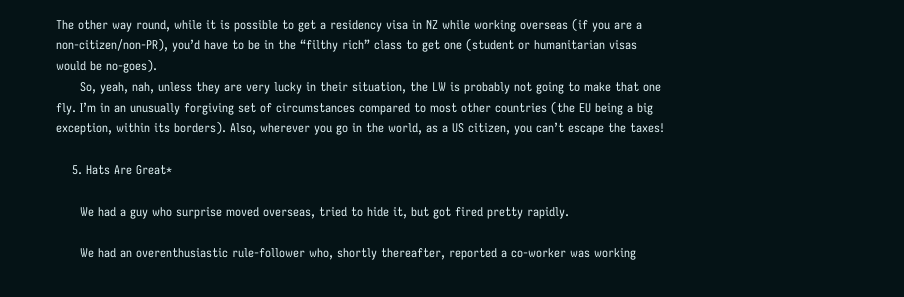The other way round, while it is possible to get a residency visa in NZ while working overseas (if you are a non-citizen/non-PR), you’d have to be in the “filthy rich” class to get one (student or humanitarian visas would be no-goes).
      So, yeah, nah, unless they are very lucky in their situation, the LW is probably not going to make that one fly. I’m in an unusually forgiving set of circumstances compared to most other countries (the EU being a big exception, within its borders). Also, wherever you go in the world, as a US citizen, you can’t escape the taxes!

    5. Hats Are Great*

      We had a guy who surprise moved overseas, tried to hide it, but got fired pretty rapidly.

      We had an overenthusiastic rule-follower who, shortly thereafter, reported a co-worker was working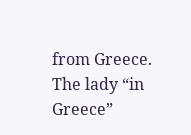from Greece. The lady “in Greece”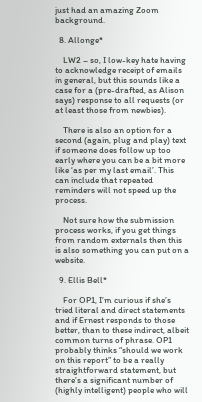just had an amazing Zoom background.

  8. Allonge*

    LW2 – so, I low-key hate having to acknowledge receipt of emails in general, but this sounds like a case for a (pre-drafted, as Alison says) response to all requests (or at least those from newbies).

    There is also an option for a second (again, plug and play) text if someone does follow up too early where you can be a bit more like ‘as per my last email’. This can include that repeated reminders will not speed up the process.

    Not sure how the submission process works, if you get things from random externals then this is also something you can put on a website.

  9. Ellis Bell*

    For OP1, I’m curious if she’s tried literal and direct statements and if Ernest responds to those better, than to these indirect, albeit common turns of phrase. OP1 probably thinks “should we work on this report” to be a really straightforward statement, but there’s a significant number of (highly intelligent) people who will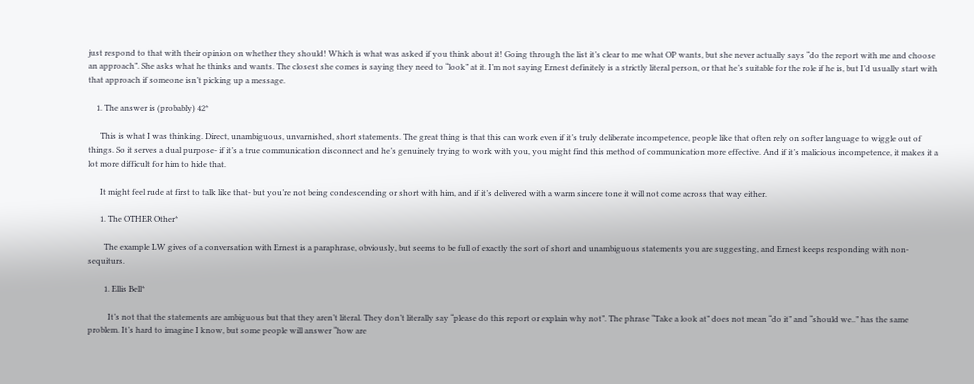just respond to that with their opinion on whether they should! Which is what was asked if you think about it! Going through the list it’s clear to me what OP wants, but she never actually says “do the report with me and choose an approach”. She asks what he thinks and wants. The closest she comes is saying they need to “look” at it. I’m not saying Ernest definitely is a strictly literal person, or that he’s suitable for the role if he is, but I’d usually start with that approach if someone isn’t picking up a message.

    1. The answer is (probably) 42*

      This is what I was thinking. Direct, unambiguous, unvarnished, short statements. The great thing is that this can work even if it’s truly deliberate incompetence, people like that often rely on softer language to wiggle out of things. So it serves a dual purpose- if it’s a true communication disconnect and he’s genuinely trying to work with you, you might find this method of communication more effective. And if it’s malicious incompetence, it makes it a lot more difficult for him to hide that.

      It might feel rude at first to talk like that- but you’re not being condescending or short with him, and if it’s delivered with a warm sincere tone it will not come across that way either.

      1. The OTHER Other*

        The example LW gives of a conversation with Ernest is a paraphrase, obviously, but seems to be full of exactly the sort of short and unambiguous statements you are suggesting, and Ernest keeps responding with non-sequiturs.

        1. Ellis Bell*

          It’s not that the statements are ambiguous but that they aren’t literal. They don’t literally say “please do this report or explain why not”. The phrase “Take a look at” does not mean “do it” and “should we..” has the same problem. It’s hard to imagine I know, but some people will answer “how are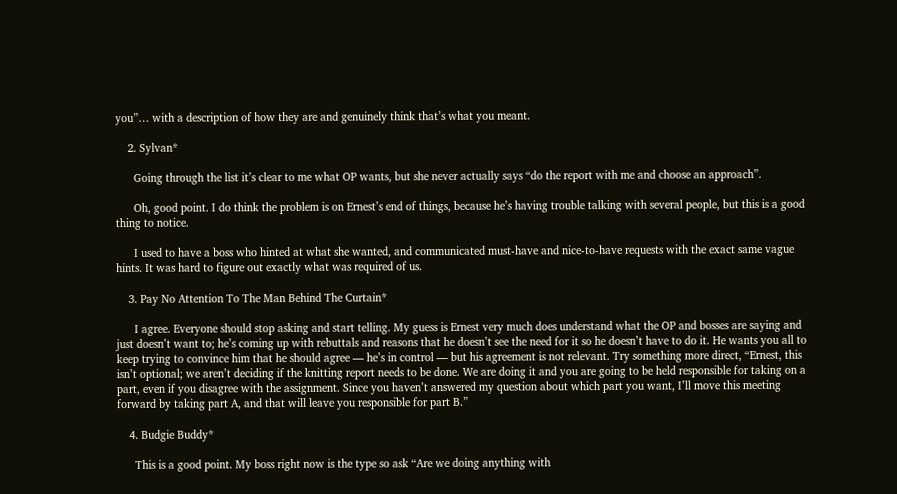you”… with a description of how they are and genuinely think that’s what you meant.

    2. Sylvan*

      Going through the list it’s clear to me what OP wants, but she never actually says “do the report with me and choose an approach”.

      Oh, good point. I do think the problem is on Ernest’s end of things, because he’s having trouble talking with several people, but this is a good thing to notice.

      I used to have a boss who hinted at what she wanted, and communicated must-have and nice-to-have requests with the exact same vague hints. It was hard to figure out exactly what was required of us.

    3. Pay No Attention To The Man Behind The Curtain*

      I agree. Everyone should stop asking and start telling. My guess is Ernest very much does understand what the OP and bosses are saying and just doesn’t want to; he’s coming up with rebuttals and reasons that he doesn’t see the need for it so he doesn’t have to do it. He wants you all to keep trying to convince him that he should agree — he’s in control — but his agreement is not relevant. Try something more direct, “Ernest, this isn’t optional; we aren’t deciding if the knitting report needs to be done. We are doing it and you are going to be held responsible for taking on a part, even if you disagree with the assignment. Since you haven’t answered my question about which part you want, I’ll move this meeting forward by taking part A, and that will leave you responsible for part B.”

    4. Budgie Buddy*

      This is a good point. My boss right now is the type so ask “Are we doing anything with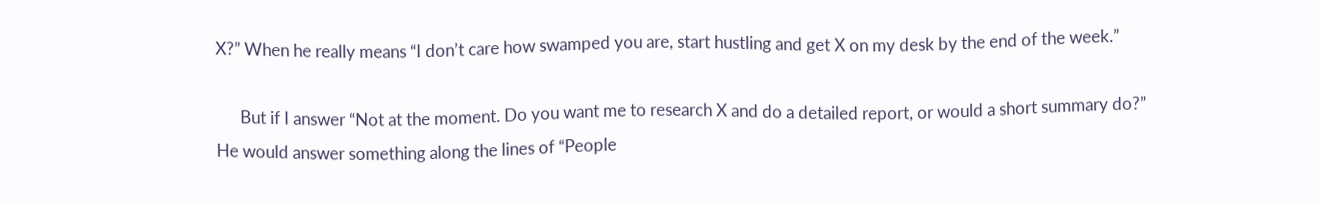X?” When he really means “I don’t care how swamped you are, start hustling and get X on my desk by the end of the week.”

      But if I answer “Not at the moment. Do you want me to research X and do a detailed report, or would a short summary do?” He would answer something along the lines of “People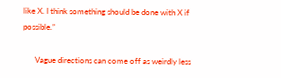like X. I think something should be done with X if possible.”

      Vague directions can come off as weirdly less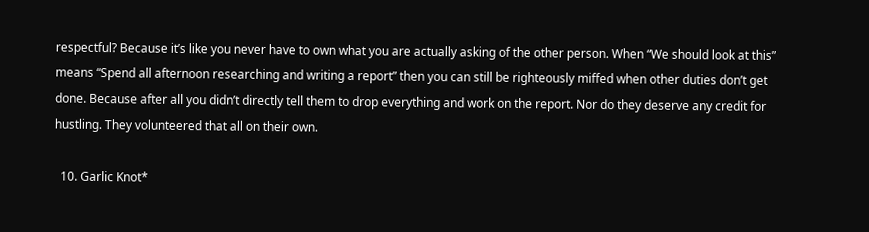respectful? Because it’s like you never have to own what you are actually asking of the other person. When “We should look at this” means “Spend all afternoon researching and writing a report” then you can still be righteously miffed when other duties don’t get done. Because after all you didn’t directly tell them to drop everything and work on the report. Nor do they deserve any credit for hustling. They volunteered that all on their own.

  10. Garlic Knot*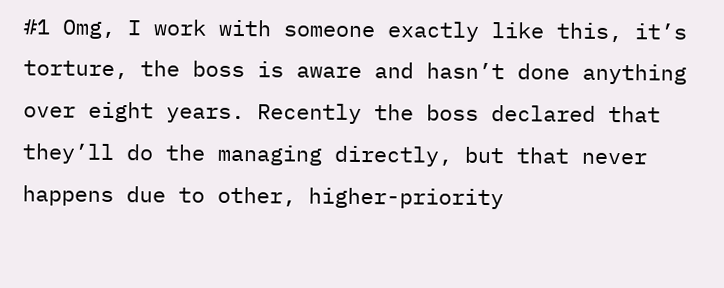#1 Omg, I work with someone exactly like this, it’s torture, the boss is aware and hasn’t done anything over eight years. Recently the boss declared that they’ll do the managing directly, but that never happens due to other, higher-priority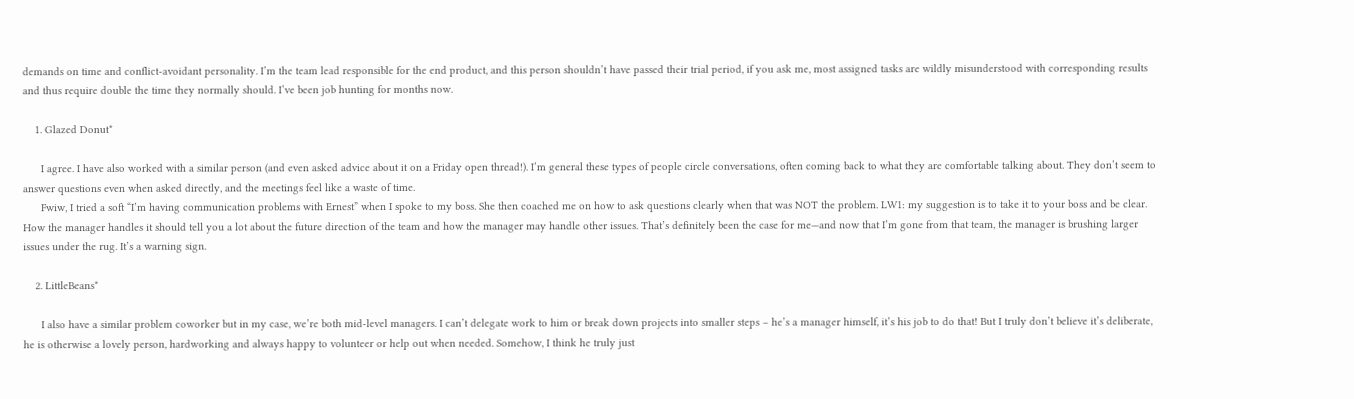demands on time and conflict-avoidant personality. I’m the team lead responsible for the end product, and this person shouldn’t have passed their trial period, if you ask me, most assigned tasks are wildly misunderstood with corresponding results and thus require double the time they normally should. I’ve been job hunting for months now.

    1. Glazed Donut*

      I agree. I have also worked with a similar person (and even asked advice about it on a Friday open thread!). I’m general these types of people circle conversations, often coming back to what they are comfortable talking about. They don’t seem to answer questions even when asked directly, and the meetings feel like a waste of time.
      Fwiw, I tried a soft “I’m having communication problems with Ernest” when I spoke to my boss. She then coached me on how to ask questions clearly when that was NOT the problem. LW1: my suggestion is to take it to your boss and be clear. How the manager handles it should tell you a lot about the future direction of the team and how the manager may handle other issues. That’s definitely been the case for me—and now that I’m gone from that team, the manager is brushing larger issues under the rug. It’s a warning sign.

    2. LittleBeans*

      I also have a similar problem coworker but in my case, we’re both mid-level managers. I can’t delegate work to him or break down projects into smaller steps – he’s a manager himself, it’s his job to do that! But I truly don’t believe it’s deliberate, he is otherwise a lovely person, hardworking and always happy to volunteer or help out when needed. Somehow, I think he truly just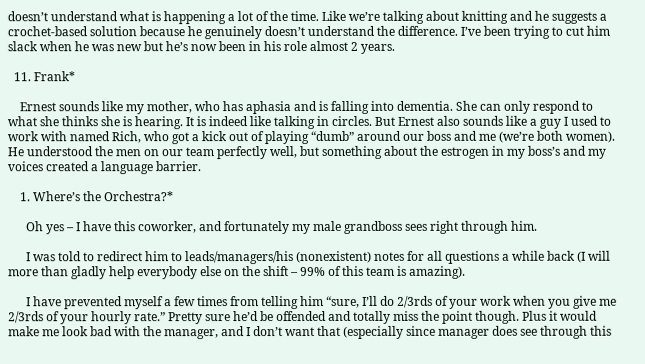doesn’t understand what is happening a lot of the time. Like we’re talking about knitting and he suggests a crochet-based solution because he genuinely doesn’t understand the difference. I’ve been trying to cut him slack when he was new but he’s now been in his role almost 2 years.

  11. Frank*

    Ernest sounds like my mother, who has aphasia and is falling into dementia. She can only respond to what she thinks she is hearing. It is indeed like talking in circles. But Ernest also sounds like a guy I used to work with named Rich, who got a kick out of playing “dumb” around our boss and me (we’re both women). He understood the men on our team perfectly well, but something about the estrogen in my boss’s and my voices created a language barrier.

    1. Where’s the Orchestra?*

      Oh yes – I have this coworker, and fortunately my male grandboss sees right through him.

      I was told to redirect him to leads/managers/his (nonexistent) notes for all questions a while back (I will more than gladly help everybody else on the shift – 99% of this team is amazing).

      I have prevented myself a few times from telling him “sure, I’ll do 2/3rds of your work when you give me 2/3rds of your hourly rate.” Pretty sure he’d be offended and totally miss the point though. Plus it would make me look bad with the manager, and I don’t want that (especially since manager does see through this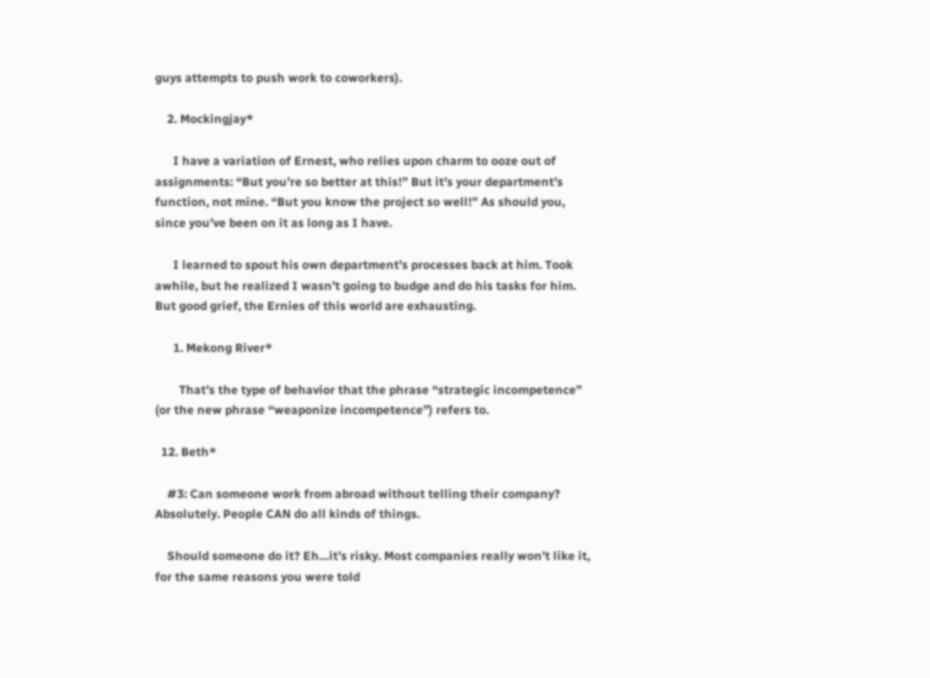guys attempts to push work to coworkers).

    2. Mockingjay*

      I have a variation of Ernest, who relies upon charm to ooze out of assignments: “But you’re so better at this!” But it’s your department’s function, not mine. “But you know the project so well!” As should you, since you’ve been on it as long as I have.

      I learned to spout his own department’s processes back at him. Took awhile, but he realized I wasn’t going to budge and do his tasks for him. But good grief, the Ernies of this world are exhausting.

      1. Mekong River*

        That’s the type of behavior that the phrase “strategic incompetence” (or the new phrase “weaponize incompetence”) refers to.

  12. Beth*

    #3: Can someone work from abroad without telling their company? Absolutely. People CAN do all kinds of things.

    Should someone do it? Eh…it’s risky. Most companies really won’t like it, for the same reasons you were told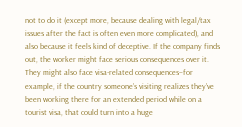not to do it (except more, because dealing with legal/tax issues after the fact is often even more complicated), and also because it feels kind of deceptive. If the company finds out, the worker might face serious consequences over it. They might also face visa-related consequences–for example, if the country someone’s visiting realizes they’ve been working there for an extended period while on a tourist visa, that could turn into a huge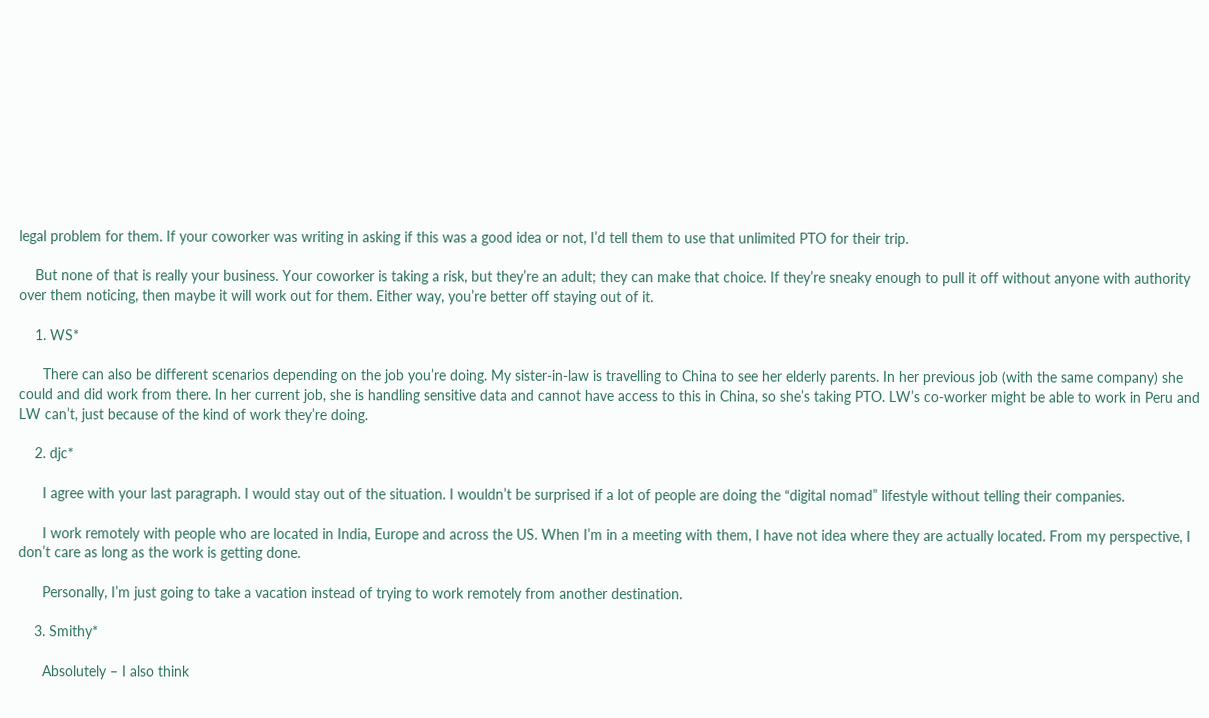legal problem for them. If your coworker was writing in asking if this was a good idea or not, I’d tell them to use that unlimited PTO for their trip.

    But none of that is really your business. Your coworker is taking a risk, but they’re an adult; they can make that choice. If they’re sneaky enough to pull it off without anyone with authority over them noticing, then maybe it will work out for them. Either way, you’re better off staying out of it.

    1. WS*

      There can also be different scenarios depending on the job you’re doing. My sister-in-law is travelling to China to see her elderly parents. In her previous job (with the same company) she could and did work from there. In her current job, she is handling sensitive data and cannot have access to this in China, so she’s taking PTO. LW’s co-worker might be able to work in Peru and LW can’t, just because of the kind of work they’re doing.

    2. djc*

      I agree with your last paragraph. I would stay out of the situation. I wouldn’t be surprised if a lot of people are doing the “digital nomad” lifestyle without telling their companies.

      I work remotely with people who are located in India, Europe and across the US. When I’m in a meeting with them, I have not idea where they are actually located. From my perspective, I don’t care as long as the work is getting done.

      Personally, I’m just going to take a vacation instead of trying to work remotely from another destination.

    3. Smithy*

      Absolutely – I also think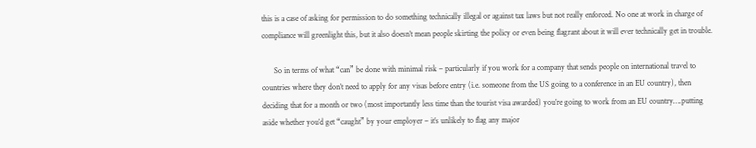this is a case of asking for permission to do something technically illegal or against tax laws but not really enforced. No one at work in charge of compliance will greenlight this, but it also doesn’t mean people skirting the policy or even being flagrant about it will ever technically get in trouble.

      So in terms of what “can” be done with minimal risk – particularly if you work for a company that sends people on international travel to countries where they don’t need to apply for any visas before entry (i.e. someone from the US going to a conference in an EU country), then deciding that for a month or two (most importantly less time than the tourist visa awarded) you’re going to work from an EU country….putting aside whether you’d get “caught” by your employer – it’s unlikely to flag any major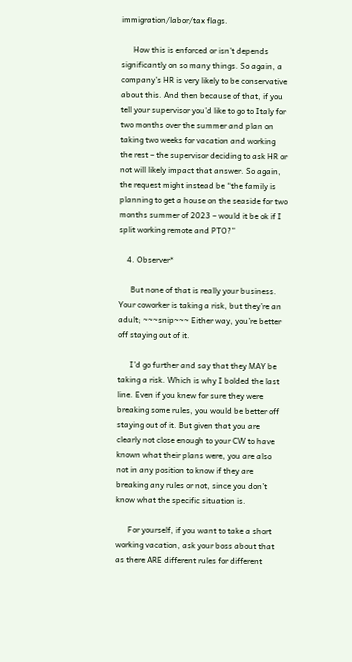immigration/labor/tax flags.

      How this is enforced or isn’t depends significantly on so many things. So again, a company’s HR is very likely to be conservative about this. And then because of that, if you tell your supervisor you’d like to go to Italy for two months over the summer and plan on taking two weeks for vacation and working the rest – the supervisor deciding to ask HR or not will likely impact that answer. So again, the request might instead be “the family is planning to get a house on the seaside for two months summer of 2023 – would it be ok if I split working remote and PTO?”

    4. Observer*

      But none of that is really your business. Your coworker is taking a risk, but they’re an adult; ~~~snip~~~ Either way, you’re better off staying out of it.

      I’d go further and say that they MAY be taking a risk. Which is why I bolded the last line. Even if you knew for sure they were breaking some rules, you would be better off staying out of it. But given that you are clearly not close enough to your CW to have known what their plans were, you are also not in any position to know if they are breaking any rules or not, since you don’t know what the specific situation is.

      For yourself, if you want to take a short working vacation, ask your boss about that as there ARE different rules for different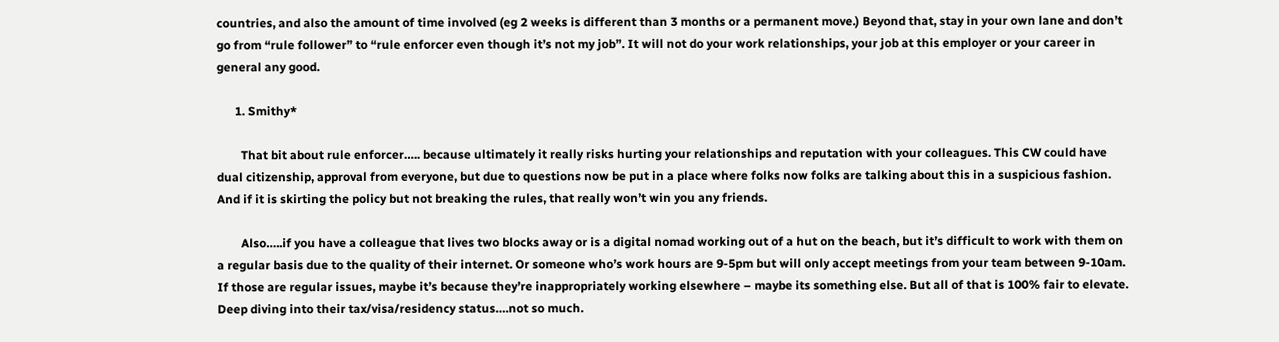countries, and also the amount of time involved (eg 2 weeks is different than 3 months or a permanent move.) Beyond that, stay in your own lane and don’t go from “rule follower” to “rule enforcer even though it’s not my job”. It will not do your work relationships, your job at this employer or your career in general any good.

      1. Smithy*

        That bit about rule enforcer….. because ultimately it really risks hurting your relationships and reputation with your colleagues. This CW could have dual citizenship, approval from everyone, but due to questions now be put in a place where folks now folks are talking about this in a suspicious fashion. And if it is skirting the policy but not breaking the rules, that really won’t win you any friends.

        Also…..if you have a colleague that lives two blocks away or is a digital nomad working out of a hut on the beach, but it’s difficult to work with them on a regular basis due to the quality of their internet. Or someone who’s work hours are 9-5pm but will only accept meetings from your team between 9-10am. If those are regular issues, maybe it’s because they’re inappropriately working elsewhere – maybe its something else. But all of that is 100% fair to elevate. Deep diving into their tax/visa/residency status….not so much.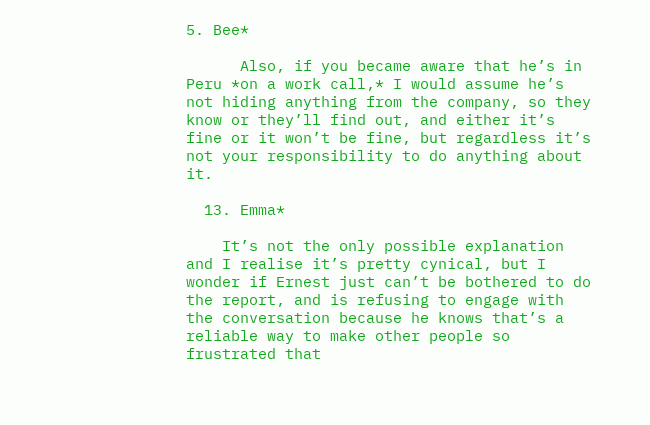5. Bee*

      Also, if you became aware that he’s in Peru *on a work call,* I would assume he’s not hiding anything from the company, so they know or they’ll find out, and either it’s fine or it won’t be fine, but regardless it’s not your responsibility to do anything about it.

  13. Emma*

    It’s not the only possible explanation and I realise it’s pretty cynical, but I wonder if Ernest just can’t be bothered to do the report, and is refusing to engage with the conversation because he knows that’s a reliable way to make other people so frustrated that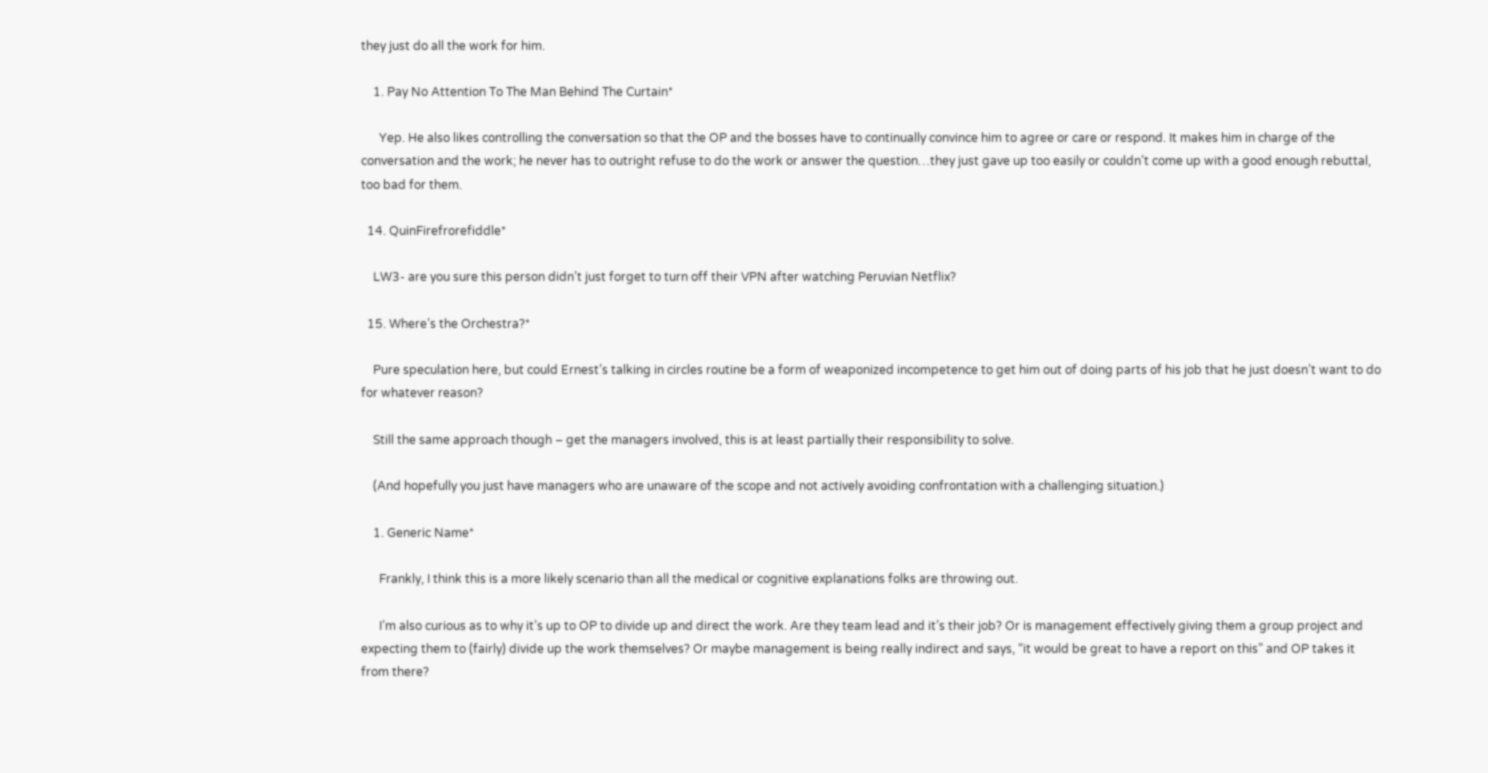they just do all the work for him.

    1. Pay No Attention To The Man Behind The Curtain*

      Yep. He also likes controlling the conversation so that the OP and the bosses have to continually convince him to agree or care or respond. It makes him in charge of the conversation and the work; he never has to outright refuse to do the work or answer the question…they just gave up too easily or couldn’t come up with a good enough rebuttal, too bad for them.

  14. QuinFirefrorefiddle*

    LW3- are you sure this person didn’t just forget to turn off their VPN after watching Peruvian Netflix?

  15. Where’s the Orchestra?*

    Pure speculation here, but could Ernest’s talking in circles routine be a form of weaponized incompetence to get him out of doing parts of his job that he just doesn’t want to do for whatever reason?

    Still the same approach though – get the managers involved, this is at least partially their responsibility to solve.

    (And hopefully you just have managers who are unaware of the scope and not actively avoiding confrontation with a challenging situation.)

    1. Generic Name*

      Frankly, I think this is a more likely scenario than all the medical or cognitive explanations folks are throwing out.

      I’m also curious as to why it’s up to OP to divide up and direct the work. Are they team lead and it’s their job? Or is management effectively giving them a group project and expecting them to (fairly) divide up the work themselves? Or maybe management is being really indirect and says, “it would be great to have a report on this” and OP takes it from there?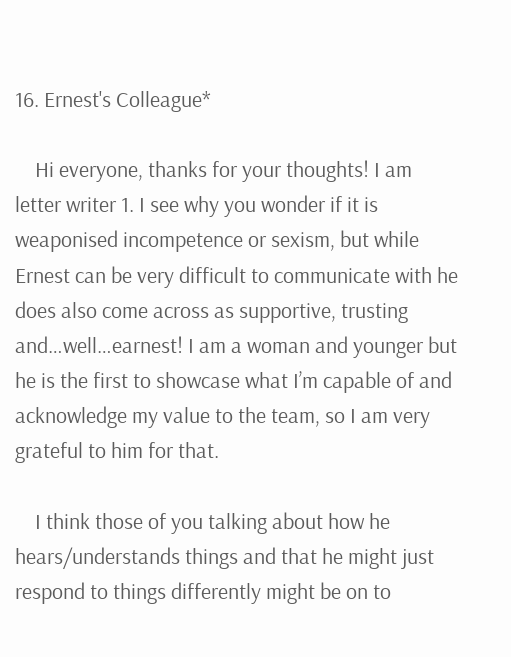16. Ernest's Colleague*

    Hi everyone, thanks for your thoughts! I am letter writer 1. I see why you wonder if it is weaponised incompetence or sexism, but while Ernest can be very difficult to communicate with he does also come across as supportive, trusting and…well…earnest! I am a woman and younger but he is the first to showcase what I’m capable of and acknowledge my value to the team, so I am very grateful to him for that.

    I think those of you talking about how he hears/understands things and that he might just respond to things differently might be on to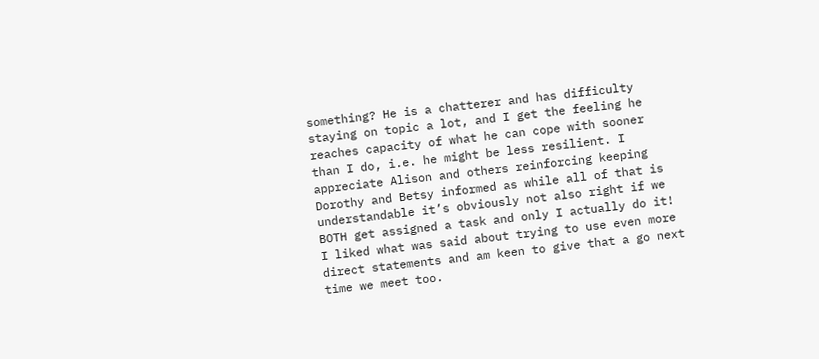something? He is a chatterer and has difficulty staying on topic a lot, and I get the feeling he reaches capacity of what he can cope with sooner than I do, i.e. he might be less resilient. I appreciate Alison and others reinforcing keeping Dorothy and Betsy informed as while all of that is understandable it’s obviously not also right if we BOTH get assigned a task and only I actually do it! I liked what was said about trying to use even more direct statements and am keen to give that a go next time we meet too.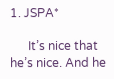1. JSPA*

      It’s nice that he’s nice. And he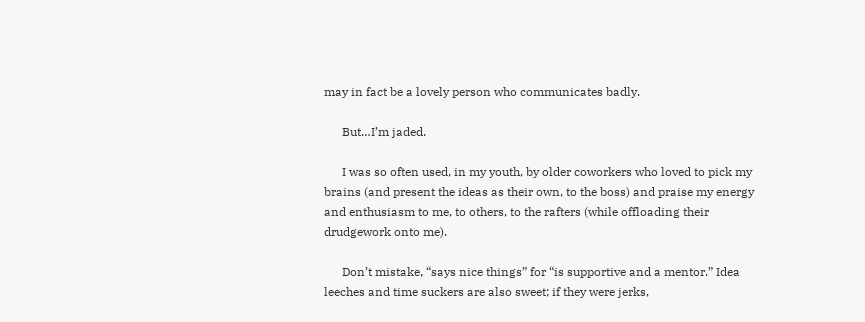may in fact be a lovely person who communicates badly.

      But…I’m jaded.

      I was so often used, in my youth, by older coworkers who loved to pick my brains (and present the ideas as their own, to the boss) and praise my energy and enthusiasm to me, to others, to the rafters (while offloading their drudgework onto me).

      Don’t mistake, “says nice things” for “is supportive and a mentor.” Idea leeches and time suckers are also sweet; if they were jerks,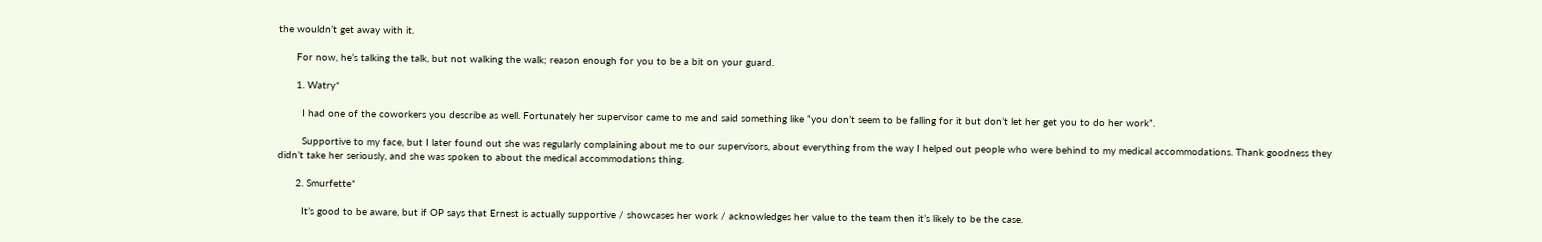the wouldn’t get away with it.

      For now, he’s talking the talk, but not walking the walk; reason enough for you to be a bit on your guard.

      1. Watry*

        I had one of the coworkers you describe as well. Fortunately her supervisor came to me and said something like “you don’t seem to be falling for it but don’t let her get you to do her work”.

        Supportive to my face, but I later found out she was regularly complaining about me to our supervisors, about everything from the way I helped out people who were behind to my medical accommodations. Thank goodness they didn’t take her seriously, and she was spoken to about the medical accommodations thing.

      2. Smurfette*

        It’s good to be aware, but if OP says that Ernest is actually supportive / showcases her work / acknowledges her value to the team then it’s likely to be the case.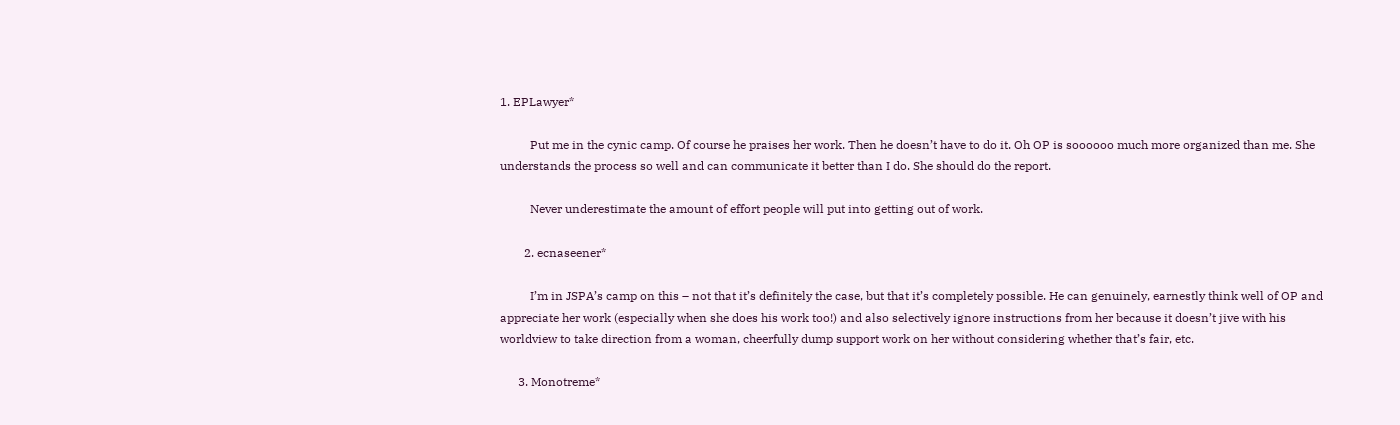1. EPLawyer*

          Put me in the cynic camp. Of course he praises her work. Then he doesn’t have to do it. Oh OP is soooooo much more organized than me. She understands the process so well and can communicate it better than I do. She should do the report.

          Never underestimate the amount of effort people will put into getting out of work.

        2. ecnaseener*

          I’m in JSPA’s camp on this – not that it’s definitely the case, but that it’s completely possible. He can genuinely, earnestly think well of OP and appreciate her work (especially when she does his work too!) and also selectively ignore instructions from her because it doesn’t jive with his worldview to take direction from a woman, cheerfully dump support work on her without considering whether that’s fair, etc.

      3. Monotreme*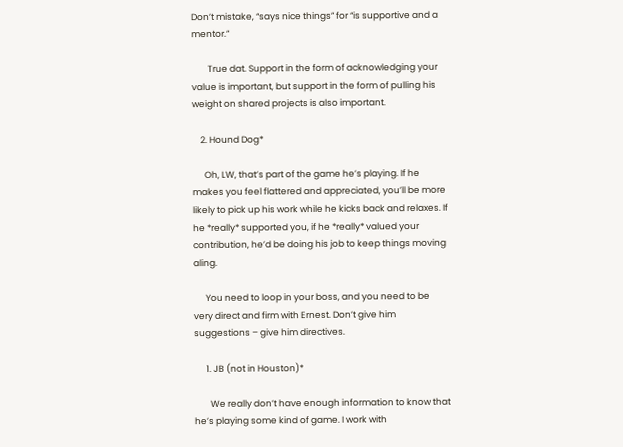Don’t mistake, “says nice things” for “is supportive and a mentor.”

        True dat. Support in the form of acknowledging your value is important, but support in the form of pulling his weight on shared projects is also important.

    2. Hound Dog*

      Oh, LW, that’s part of the game he’s playing. If he makes you feel flattered and appreciated, you’ll be more likely to pick up his work while he kicks back and relaxes. If he *really* supported you, if he *really* valued your contribution, he’d be doing his job to keep things moving aling.

      You need to loop in your boss, and you need to be very direct and firm with Ernest. Don’t give him suggestions – give him directives.

      1. JB (not in Houston)*

        We really don’t have enough information to know that he’s playing some kind of game. I work with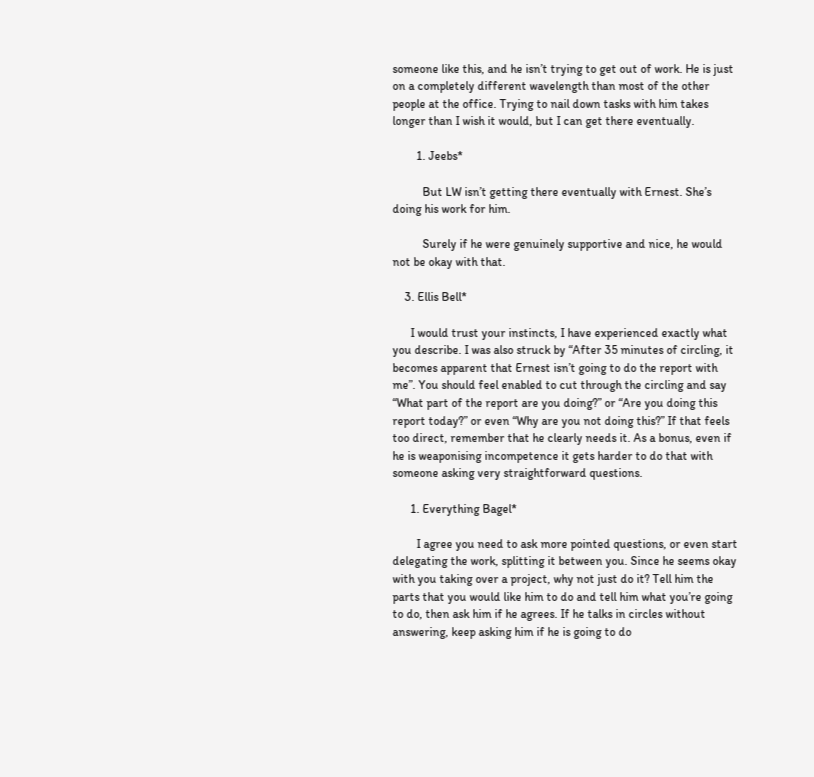someone like this, and he isn’t trying to get out of work. He is just on a completely different wavelength than most of the other people at the office. Trying to nail down tasks with him takes longer than I wish it would, but I can get there eventually.

        1. Jeebs*

          But LW isn’t getting there eventually with Ernest. She’s doing his work for him.

          Surely if he were genuinely supportive and nice, he would not be okay with that.

    3. Ellis Bell*

      I would trust your instincts, I have experienced exactly what you describe. I was also struck by “After 35 minutes of circling, it becomes apparent that Ernest isn’t going to do the report with me”. You should feel enabled to cut through the circling and say “What part of the report are you doing?” or “Are you doing this report today?” or even “Why are you not doing this?” If that feels too direct, remember that he clearly needs it. As a bonus, even if he is weaponising incompetence it gets harder to do that with someone asking very straightforward questions.

      1. Everything Bagel*

        I agree you need to ask more pointed questions, or even start delegating the work, splitting it between you. Since he seems okay with you taking over a project, why not just do it? Tell him the parts that you would like him to do and tell him what you’re going to do, then ask him if he agrees. If he talks in circles without answering, keep asking him if he is going to do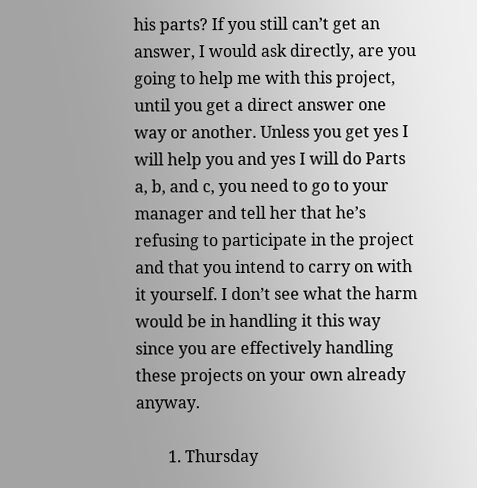his parts? If you still can’t get an answer, I would ask directly, are you going to help me with this project, until you get a direct answer one way or another. Unless you get yes I will help you and yes I will do Parts a, b, and c, you need to go to your manager and tell her that he’s refusing to participate in the project and that you intend to carry on with it yourself. I don’t see what the harm would be in handling it this way since you are effectively handling these projects on your own already anyway.

        1. Thursday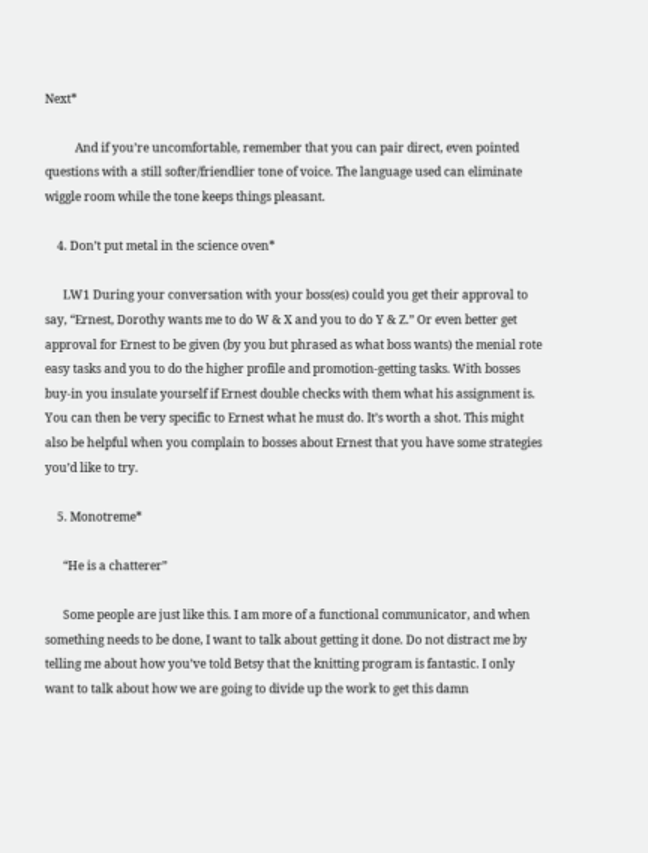Next*

          And if you’re uncomfortable, remember that you can pair direct, even pointed questions with a still softer/friendlier tone of voice. The language used can eliminate wiggle room while the tone keeps things pleasant.

    4. Don’t put metal in the science oven*

      LW1 During your conversation with your boss(es) could you get their approval to say, “Ernest, Dorothy wants me to do W & X and you to do Y & Z.” Or even better get approval for Ernest to be given (by you but phrased as what boss wants) the menial rote easy tasks and you to do the higher profile and promotion-getting tasks. With bosses buy-in you insulate yourself if Ernest double checks with them what his assignment is. You can then be very specific to Ernest what he must do. It’s worth a shot. This might also be helpful when you complain to bosses about Ernest that you have some strategies you’d like to try.

    5. Monotreme*

      “He is a chatterer”

      Some people are just like this. I am more of a functional communicator, and when something needs to be done, I want to talk about getting it done. Do not distract me by telling me about how you’ve told Betsy that the knitting program is fantastic. I only want to talk about how we are going to divide up the work to get this damn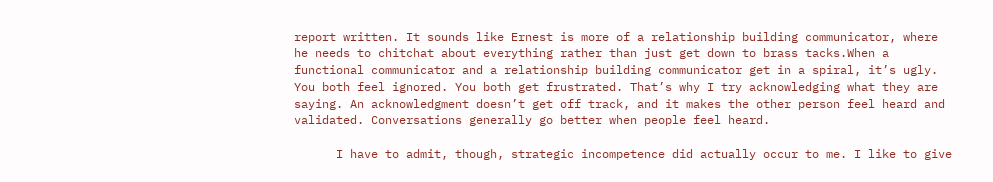report written. It sounds like Ernest is more of a relationship building communicator, where he needs to chitchat about everything rather than just get down to brass tacks.When a functional communicator and a relationship building communicator get in a spiral, it’s ugly. You both feel ignored. You both get frustrated. That’s why I try acknowledging what they are saying. An acknowledgment doesn’t get off track, and it makes the other person feel heard and validated. Conversations generally go better when people feel heard.

      I have to admit, though, strategic incompetence did actually occur to me. I like to give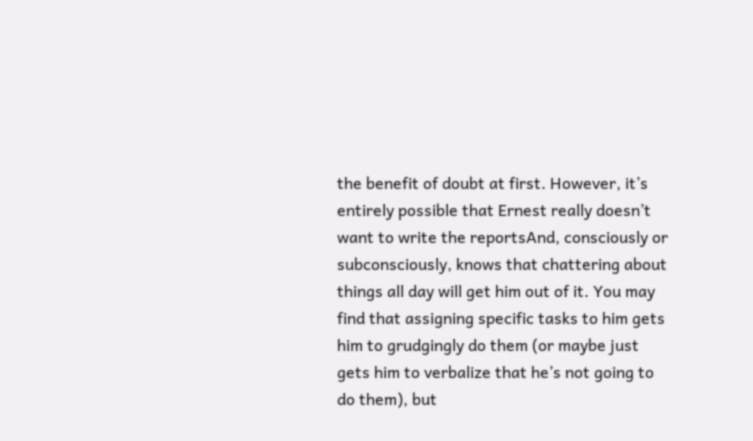the benefit of doubt at first. However, it’s entirely possible that Ernest really doesn’t want to write the reportsAnd, consciously or subconsciously, knows that chattering about things all day will get him out of it. You may find that assigning specific tasks to him gets him to grudgingly do them (or maybe just gets him to verbalize that he’s not going to do them), but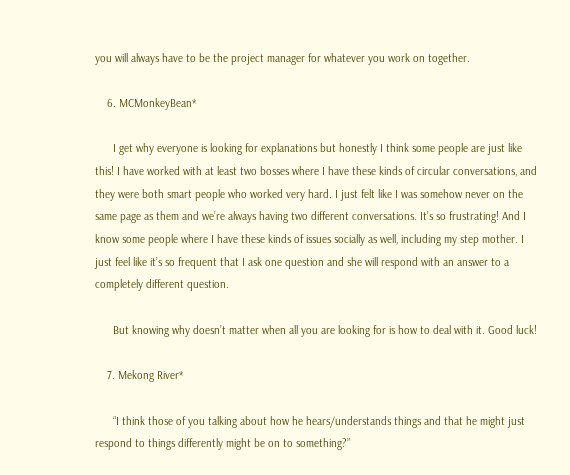you will always have to be the project manager for whatever you work on together.

    6. MCMonkeyBean*

      I get why everyone is looking for explanations but honestly I think some people are just like this! I have worked with at least two bosses where I have these kinds of circular conversations, and they were both smart people who worked very hard. I just felt like I was somehow never on the same page as them and we’re always having two different conversations. It’s so frustrating! And I know some people where I have these kinds of issues socially as well, including my step mother. I just feel like it’s so frequent that I ask one question and she will respond with an answer to a completely different question.

      But knowing why doesn’t matter when all you are looking for is how to deal with it. Good luck!

    7. Mekong River*

      “I think those of you talking about how he hears/understands things and that he might just respond to things differently might be on to something?”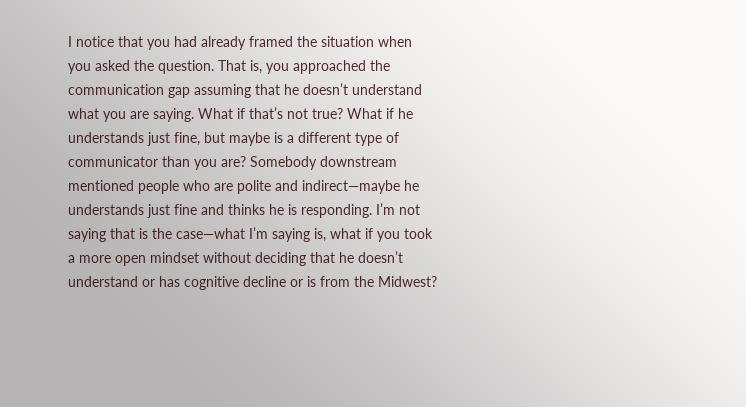I notice that you had already framed the situation when you asked the question. That is, you approached the communication gap assuming that he doesn’t understand what you are saying. What if that’s not true? What if he understands just fine, but maybe is a different type of communicator than you are? Somebody downstream mentioned people who are polite and indirect—maybe he understands just fine and thinks he is responding. I’m not saying that is the case—what I’m saying is, what if you took a more open mindset without deciding that he doesn’t understand or has cognitive decline or is from the Midwest?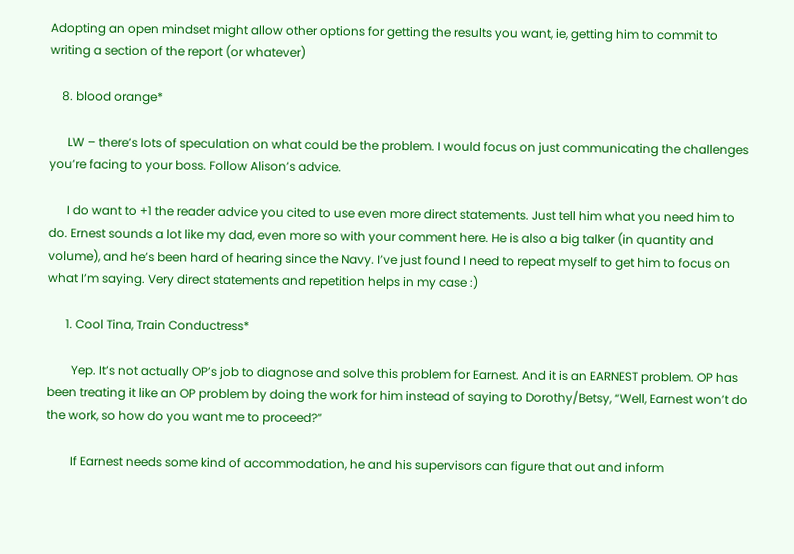Adopting an open mindset might allow other options for getting the results you want, ie, getting him to commit to writing a section of the report (or whatever)

    8. blood orange*

      LW – there’s lots of speculation on what could be the problem. I would focus on just communicating the challenges you’re facing to your boss. Follow Alison’s advice.

      I do want to +1 the reader advice you cited to use even more direct statements. Just tell him what you need him to do. Ernest sounds a lot like my dad, even more so with your comment here. He is also a big talker (in quantity and volume), and he’s been hard of hearing since the Navy. I’ve just found I need to repeat myself to get him to focus on what I’m saying. Very direct statements and repetition helps in my case :)

      1. Cool Tina, Train Conductress*

        Yep. It’s not actually OP’s job to diagnose and solve this problem for Earnest. And it is an EARNEST problem. OP has been treating it like an OP problem by doing the work for him instead of saying to Dorothy/Betsy, “Well, Earnest won’t do the work, so how do you want me to proceed?”

        If Earnest needs some kind of accommodation, he and his supervisors can figure that out and inform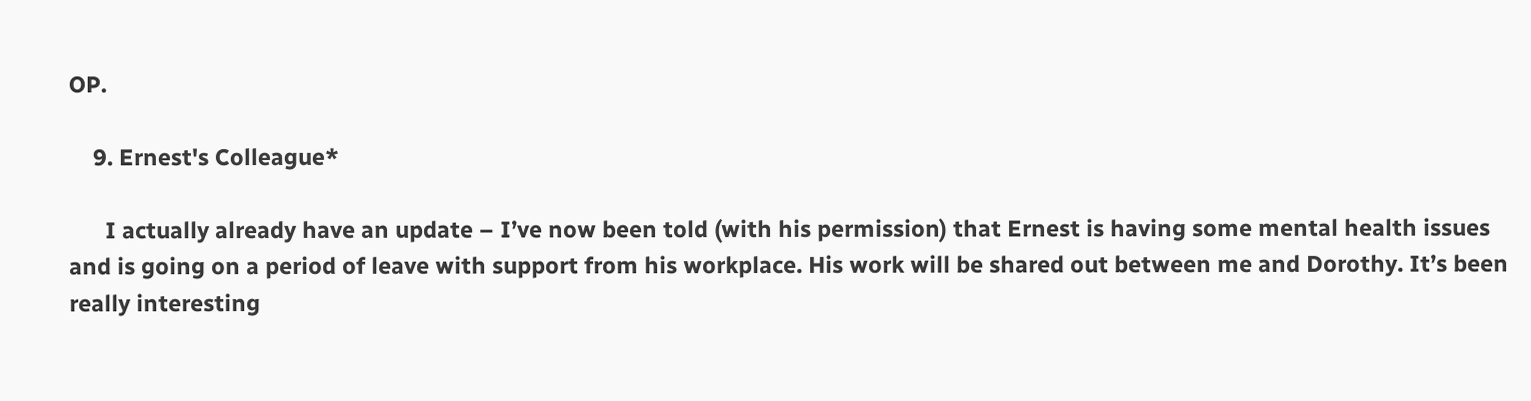OP.

    9. Ernest's Colleague*

      I actually already have an update – I’ve now been told (with his permission) that Ernest is having some mental health issues and is going on a period of leave with support from his workplace. His work will be shared out between me and Dorothy. It’s been really interesting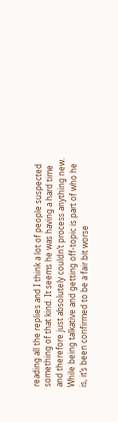reading all the replies and I think a lot of people suspected something of that kind. It seems he was having a hard time and therefore just absolutely couldn’t process anything new. While being talkative and getting off-topic is part of who he is, it’s been confirmed to be a fair bit worse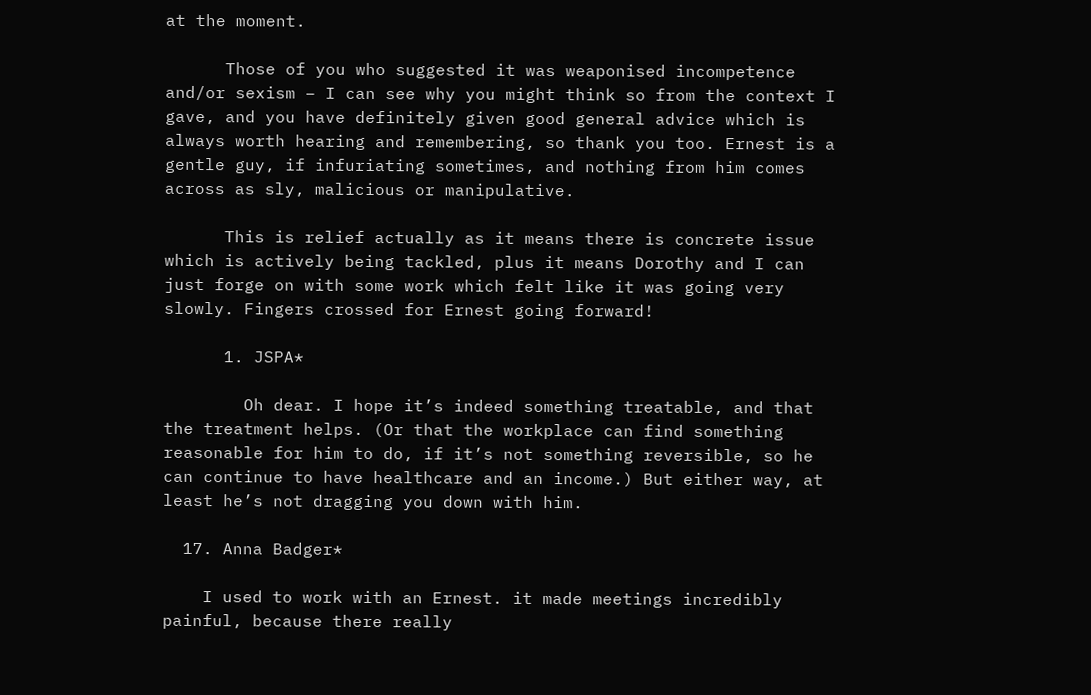at the moment.

      Those of you who suggested it was weaponised incompetence and/or sexism – I can see why you might think so from the context I gave, and you have definitely given good general advice which is always worth hearing and remembering, so thank you too. Ernest is a gentle guy, if infuriating sometimes, and nothing from him comes across as sly, malicious or manipulative.

      This is relief actually as it means there is concrete issue which is actively being tackled, plus it means Dorothy and I can just forge on with some work which felt like it was going very slowly. Fingers crossed for Ernest going forward!

      1. JSPA*

        Oh dear. I hope it’s indeed something treatable, and that the treatment helps. (Or that the workplace can find something reasonable for him to do, if it’s not something reversible, so he can continue to have healthcare and an income.) But either way, at least he’s not dragging you down with him.

  17. Anna Badger*

    I used to work with an Ernest. it made meetings incredibly painful, because there really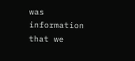was information that we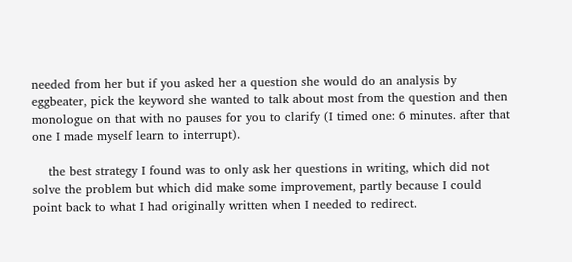needed from her but if you asked her a question she would do an analysis by eggbeater, pick the keyword she wanted to talk about most from the question and then monologue on that with no pauses for you to clarify (I timed one: 6 minutes. after that one I made myself learn to interrupt).

    the best strategy I found was to only ask her questions in writing, which did not solve the problem but which did make some improvement, partly because I could point back to what I had originally written when I needed to redirect.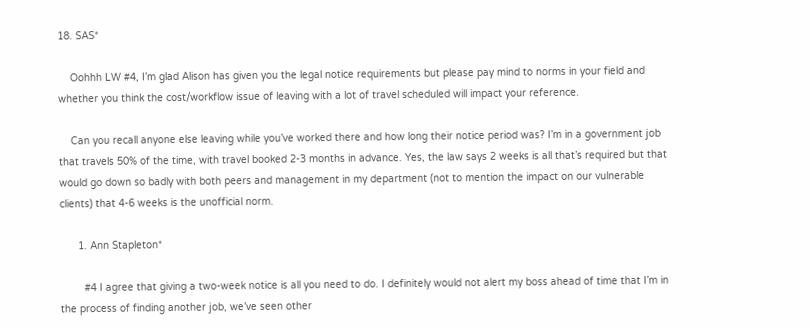18. SAS*

    Oohhh LW #4, I’m glad Alison has given you the legal notice requirements but please pay mind to norms in your field and whether you think the cost/workflow issue of leaving with a lot of travel scheduled will impact your reference.

    Can you recall anyone else leaving while you’ve worked there and how long their notice period was? I’m in a government job that travels 50% of the time, with travel booked 2-3 months in advance. Yes, the law says 2 weeks is all that’s required but that would go down so badly with both peers and management in my department (not to mention the impact on our vulnerable clients) that 4-6 weeks is the unofficial norm.

      1. Ann Stapleton*

        #4 I agree that giving a two-week notice is all you need to do. I definitely would not alert my boss ahead of time that I’m in the process of finding another job, we’ve seen other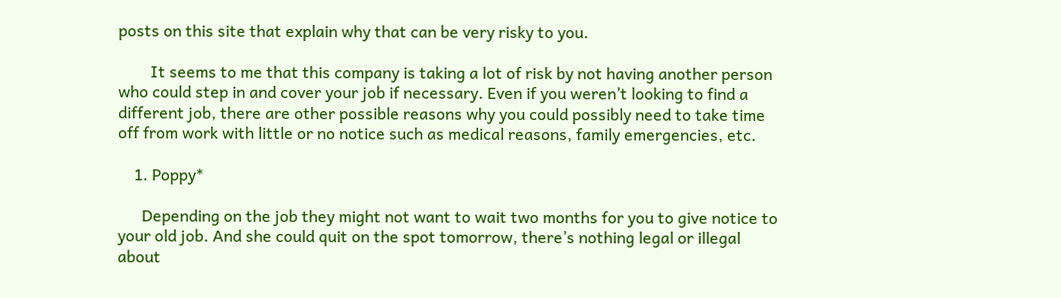posts on this site that explain why that can be very risky to you.

        It seems to me that this company is taking a lot of risk by not having another person who could step in and cover your job if necessary. Even if you weren’t looking to find a different job, there are other possible reasons why you could possibly need to take time off from work with little or no notice such as medical reasons, family emergencies, etc.

    1. Poppy*

      Depending on the job they might not want to wait two months for you to give notice to your old job. And she could quit on the spot tomorrow, there’s nothing legal or illegal about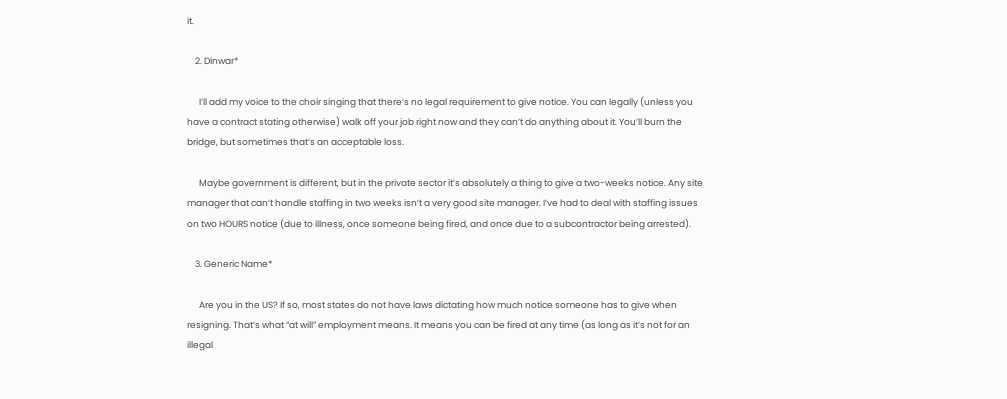it.

    2. Dinwar*

      I’ll add my voice to the choir singing that there’s no legal requirement to give notice. You can legally (unless you have a contract stating otherwise) walk off your job right now and they can’t do anything about it. You’ll burn the bridge, but sometimes that’s an acceptable loss.

      Maybe government is different, but in the private sector it’s absolutely a thing to give a two-weeks notice. Any site manager that can’t handle staffing in two weeks isn’t a very good site manager. I’ve had to deal with staffing issues on two HOURS notice (due to illness, once someone being fired, and once due to a subcontractor being arrested).

    3. Generic Name*

      Are you in the US? If so, most states do not have laws dictating how much notice someone has to give when resigning. That’s what “at will” employment means. It means you can be fired at any time (as long as it’s not for an illegal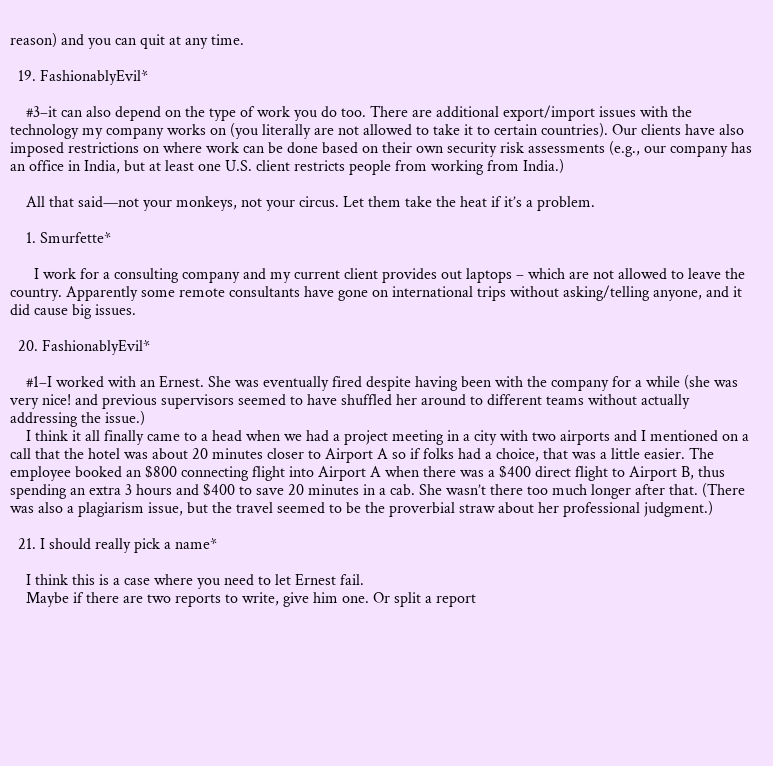reason) and you can quit at any time.

  19. FashionablyEvil*

    #3–it can also depend on the type of work you do too. There are additional export/import issues with the technology my company works on (you literally are not allowed to take it to certain countries). Our clients have also imposed restrictions on where work can be done based on their own security risk assessments (e.g., our company has an office in India, but at least one U.S. client restricts people from working from India.)

    All that said—not your monkeys, not your circus. Let them take the heat if it’s a problem.

    1. Smurfette*

      I work for a consulting company and my current client provides out laptops – which are not allowed to leave the country. Apparently some remote consultants have gone on international trips without asking/telling anyone, and it did cause big issues.

  20. FashionablyEvil*

    #1–I worked with an Ernest. She was eventually fired despite having been with the company for a while (she was very nice! and previous supervisors seemed to have shuffled her around to different teams without actually addressing the issue.)
    I think it all finally came to a head when we had a project meeting in a city with two airports and I mentioned on a call that the hotel was about 20 minutes closer to Airport A so if folks had a choice, that was a little easier. The employee booked an $800 connecting flight into Airport A when there was a $400 direct flight to Airport B, thus spending an extra 3 hours and $400 to save 20 minutes in a cab. She wasn’t there too much longer after that. (There was also a plagiarism issue, but the travel seemed to be the proverbial straw about her professional judgment.)

  21. I should really pick a name*

    I think this is a case where you need to let Ernest fail.
    Maybe if there are two reports to write, give him one. Or split a report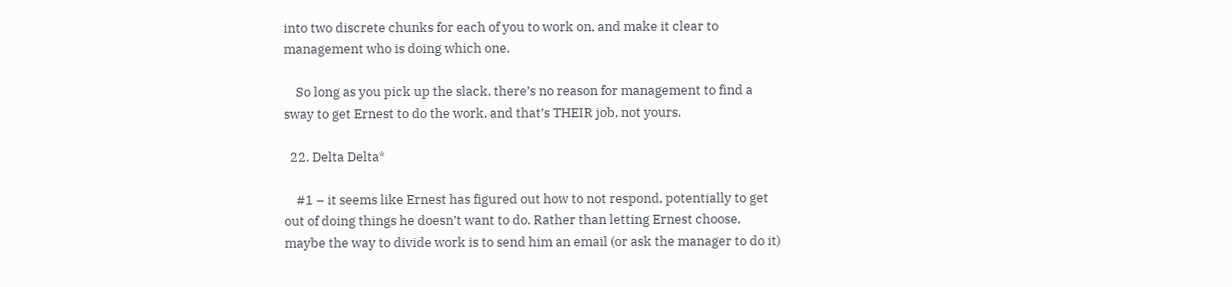into two discrete chunks for each of you to work on, and make it clear to management who is doing which one.

    So long as you pick up the slack, there’s no reason for management to find a sway to get Ernest to do the work, and that’s THEIR job, not yours.

  22. Delta Delta*

    #1 – it seems like Ernest has figured out how to not respond, potentially to get out of doing things he doesn’t want to do. Rather than letting Ernest choose, maybe the way to divide work is to send him an email (or ask the manager to do it)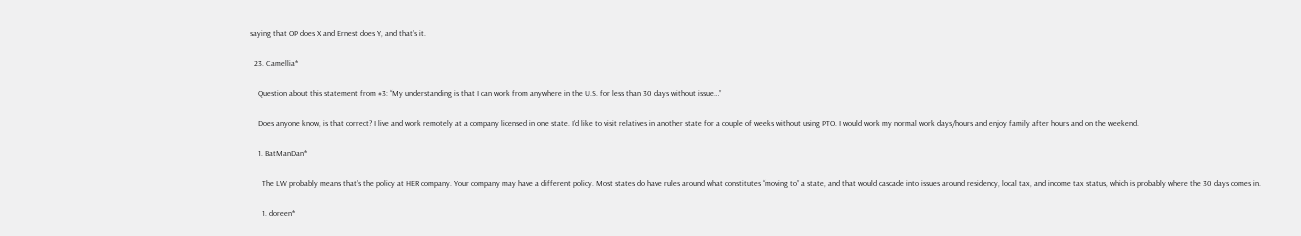saying that OP does X and Ernest does Y, and that’s it.

  23. Camellia*

    Question about this statement from #3: “My understanding is that I can work from anywhere in the U.S. for less than 30 days without issue…”

    Does anyone know, is that correct? I live and work remotely at a company licensed in one state. I’d like to visit relatives in another state for a couple of weeks without using PTO. I would work my normal work days/hours and enjoy family after hours and on the weekend.

    1. BatManDan*

      The LW probably means that’s the policy at HER company. Your company may have a different policy. Most states do have rules around what constitutes “moving to” a state, and that would cascade into issues around residency, local tax, and income tax status, which is probably where the 30 days comes in.

      1. doreen*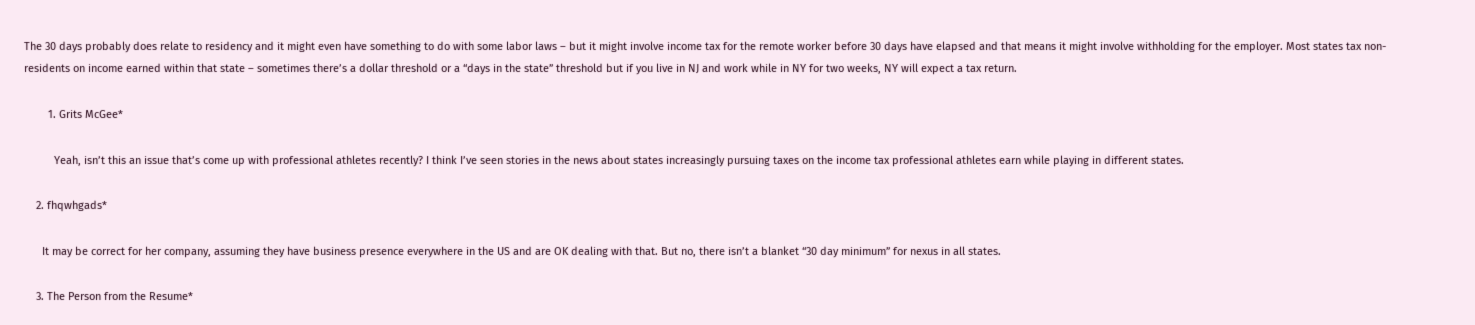The 30 days probably does relate to residency and it might even have something to do with some labor laws – but it might involve income tax for the remote worker before 30 days have elapsed and that means it might involve withholding for the employer. Most states tax non-residents on income earned within that state – sometimes there’s a dollar threshold or a “days in the state” threshold but if you live in NJ and work while in NY for two weeks, NY will expect a tax return.

        1. Grits McGee*

          Yeah, isn’t this an issue that’s come up with professional athletes recently? I think I’ve seen stories in the news about states increasingly pursuing taxes on the income tax professional athletes earn while playing in different states.

    2. fhqwhgads*

      It may be correct for her company, assuming they have business presence everywhere in the US and are OK dealing with that. But no, there isn’t a blanket “30 day minimum” for nexus in all states.

    3. The Person from the Resume*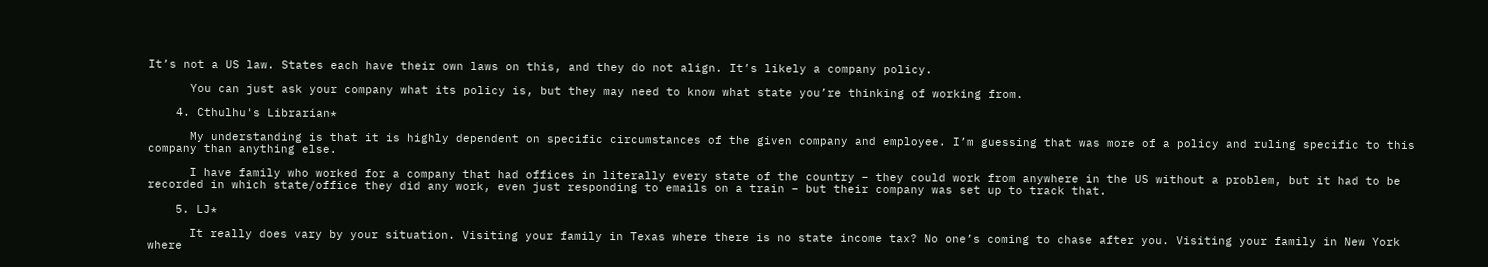It’s not a US law. States each have their own laws on this, and they do not align. It’s likely a company policy.

      You can just ask your company what its policy is, but they may need to know what state you’re thinking of working from.

    4. Cthulhu's Librarian*

      My understanding is that it is highly dependent on specific circumstances of the given company and employee. I’m guessing that was more of a policy and ruling specific to this company than anything else.

      I have family who worked for a company that had offices in literally every state of the country – they could work from anywhere in the US without a problem, but it had to be recorded in which state/office they did any work, even just responding to emails on a train – but their company was set up to track that.

    5. LJ*

      It really does vary by your situation. Visiting your family in Texas where there is no state income tax? No one’s coming to chase after you. Visiting your family in New York where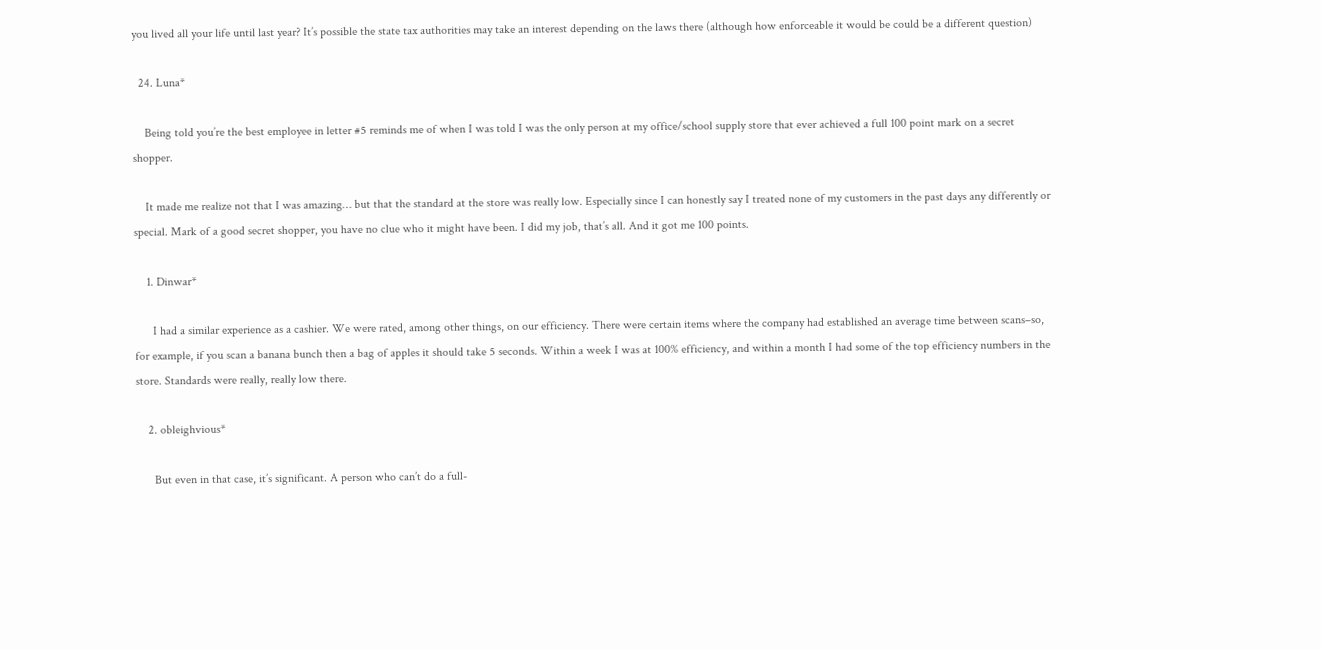you lived all your life until last year? It’s possible the state tax authorities may take an interest depending on the laws there (although how enforceable it would be could be a different question)

  24. Luna*

    Being told you’re the best employee in letter #5 reminds me of when I was told I was the only person at my office/school supply store that ever achieved a full 100 point mark on a secret shopper.

    It made me realize not that I was amazing… but that the standard at the store was really low. Especially since I can honestly say I treated none of my customers in the past days any differently or special. Mark of a good secret shopper, you have no clue who it might have been. I did my job, that’s all. And it got me 100 points.

    1. Dinwar*

      I had a similar experience as a cashier. We were rated, among other things, on our efficiency. There were certain items where the company had established an average time between scans–so, for example, if you scan a banana bunch then a bag of apples it should take 5 seconds. Within a week I was at 100% efficiency, and within a month I had some of the top efficiency numbers in the store. Standards were really, really low there.

    2. obleighvious*

      But even in that case, it’s significant. A person who can’t do a full-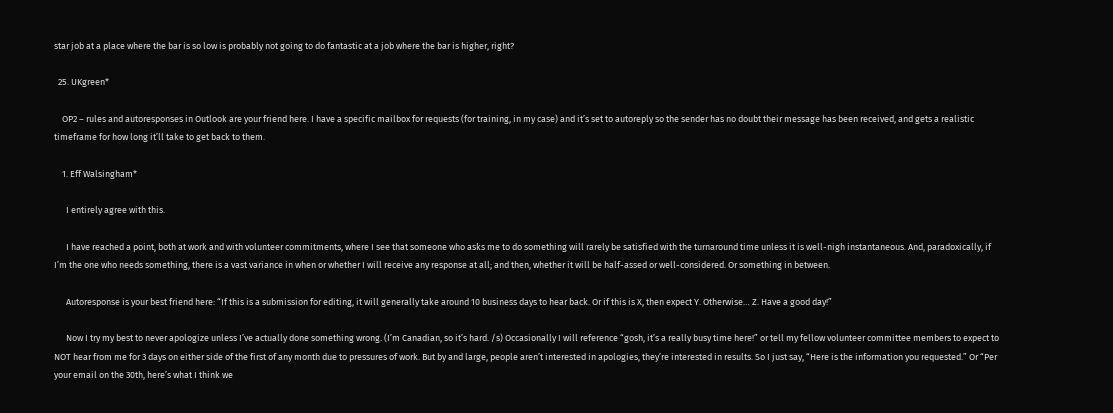star job at a place where the bar is so low is probably not going to do fantastic at a job where the bar is higher, right?

  25. UKgreen*

    OP2 – rules and autoresponses in Outlook are your friend here. I have a specific mailbox for requests (for training, in my case) and it’s set to autoreply so the sender has no doubt their message has been received, and gets a realistic timeframe for how long it’ll take to get back to them.

    1. Eff Walsingham*

      I entirely agree with this.

      I have reached a point, both at work and with volunteer commitments, where I see that someone who asks me to do something will rarely be satisfied with the turnaround time unless it is well-nigh instantaneous. And, paradoxically, if I’m the one who needs something, there is a vast variance in when or whether I will receive any response at all; and then, whether it will be half-assed or well-considered. Or something in between.

      Autoresponse is your best friend here: “If this is a submission for editing, it will generally take around 10 business days to hear back. Or if this is X, then expect Y. Otherwise… Z. Have a good day!”

      Now I try my best to never apologize unless I’ve actually done something wrong. (I’m Canadian, so it’s hard. /s) Occasionally I will reference “gosh, it’s a really busy time here!” or tell my fellow volunteer committee members to expect to NOT hear from me for 3 days on either side of the first of any month due to pressures of work. But by and large, people aren’t interested in apologies, they’re interested in results. So I just say, “Here is the information you requested.” Or “Per your email on the 30th, here’s what I think we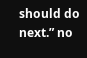should do next.” no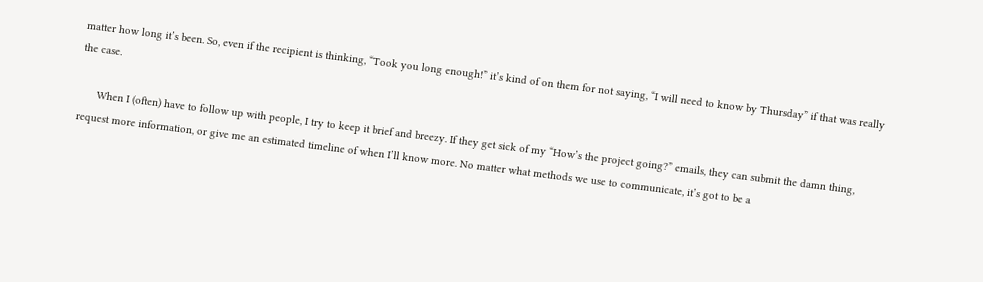matter how long it’s been. So, even if the recipient is thinking, “Took you long enough!” it’s kind of on them for not saying, “I will need to know by Thursday” if that was really the case.

      When I (often) have to follow up with people, I try to keep it brief and breezy. If they get sick of my “How’s the project going?” emails, they can submit the damn thing, request more information, or give me an estimated timeline of when I’ll know more. No matter what methods we use to communicate, it’s got to be a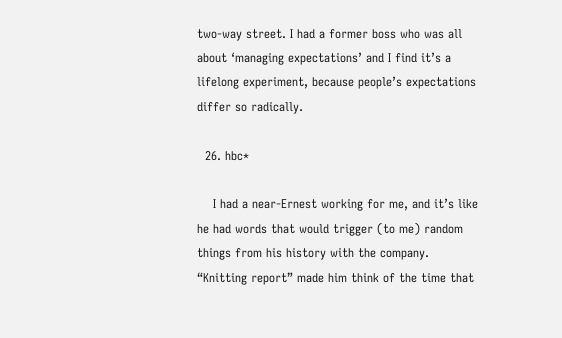two-way street. I had a former boss who was all about ‘managing expectations’ and I find it’s a lifelong experiment, because people’s expectations differ so radically.

  26. hbc*

    I had a near-Ernest working for me, and it’s like he had words that would trigger (to me) random things from his history with the company. “Knitting report” made him think of the time that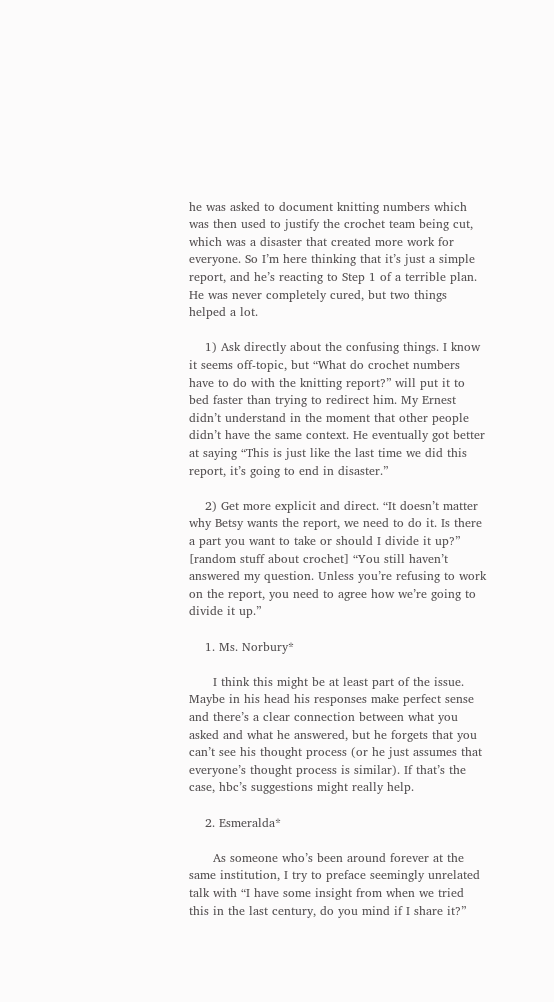he was asked to document knitting numbers which was then used to justify the crochet team being cut, which was a disaster that created more work for everyone. So I’m here thinking that it’s just a simple report, and he’s reacting to Step 1 of a terrible plan. He was never completely cured, but two things helped a lot.

    1) Ask directly about the confusing things. I know it seems off-topic, but “What do crochet numbers have to do with the knitting report?” will put it to bed faster than trying to redirect him. My Ernest didn’t understand in the moment that other people didn’t have the same context. He eventually got better at saying “This is just like the last time we did this report, it’s going to end in disaster.”

    2) Get more explicit and direct. “It doesn’t matter why Betsy wants the report, we need to do it. Is there a part you want to take or should I divide it up?” [random stuff about crochet] “You still haven’t answered my question. Unless you’re refusing to work on the report, you need to agree how we’re going to divide it up.”

    1. Ms. Norbury*

      I think this might be at least part of the issue. Maybe in his head his responses make perfect sense and there’s a clear connection between what you asked and what he answered, but he forgets that you can’t see his thought process (or he just assumes that everyone’s thought process is similar). If that’s the case, hbc’s suggestions might really help.

    2. Esmeralda*

      As someone who’s been around forever at the same institution, I try to preface seemingly unrelated talk with “I have some insight from when we tried this in the last century, do you mind if I share it?”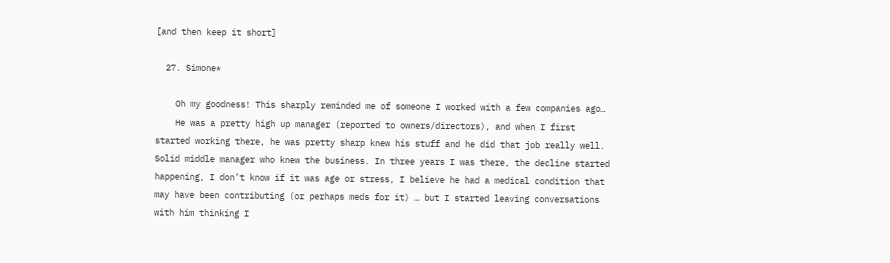[and then keep it short]

  27. Simone*

    Oh my goodness! This sharply reminded me of someone I worked with a few companies ago…
    He was a pretty high up manager (reported to owners/directors), and when I first started working there, he was pretty sharp knew his stuff and he did that job really well. Solid middle manager who knew the business. In three years I was there, the decline started happening, I don’t know if it was age or stress, I believe he had a medical condition that may have been contributing (or perhaps meds for it) … but I started leaving conversations with him thinking I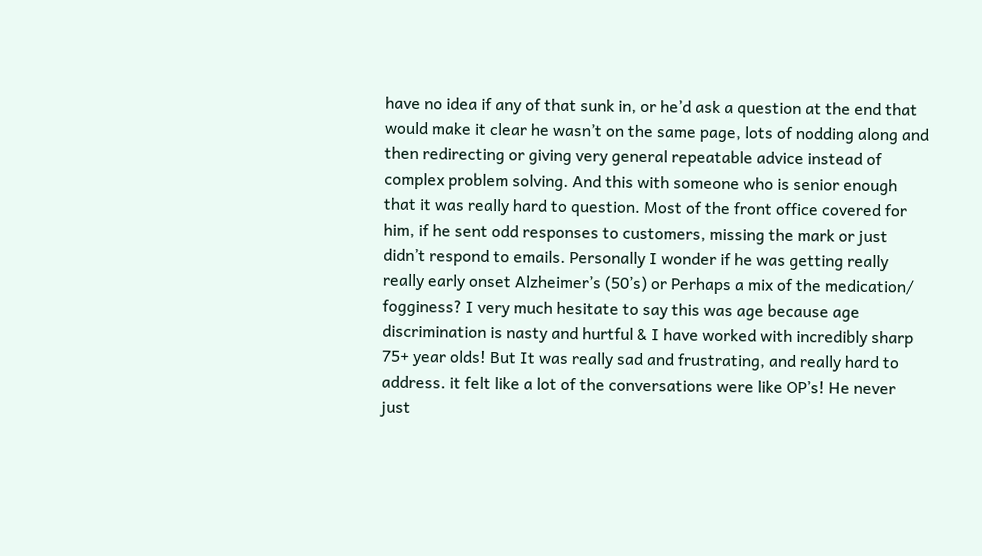have no idea if any of that sunk in, or he’d ask a question at the end that would make it clear he wasn’t on the same page, lots of nodding along and then redirecting or giving very general repeatable advice instead of complex problem solving. And this with someone who is senior enough that it was really hard to question. Most of the front office covered for him, if he sent odd responses to customers, missing the mark or just didn’t respond to emails. Personally I wonder if he was getting really really early onset Alzheimer’s (50’s) or Perhaps a mix of the medication/ fogginess? I very much hesitate to say this was age because age discrimination is nasty and hurtful & I have worked with incredibly sharp 75+ year olds! But It was really sad and frustrating, and really hard to address. it felt like a lot of the conversations were like OP’s! He never just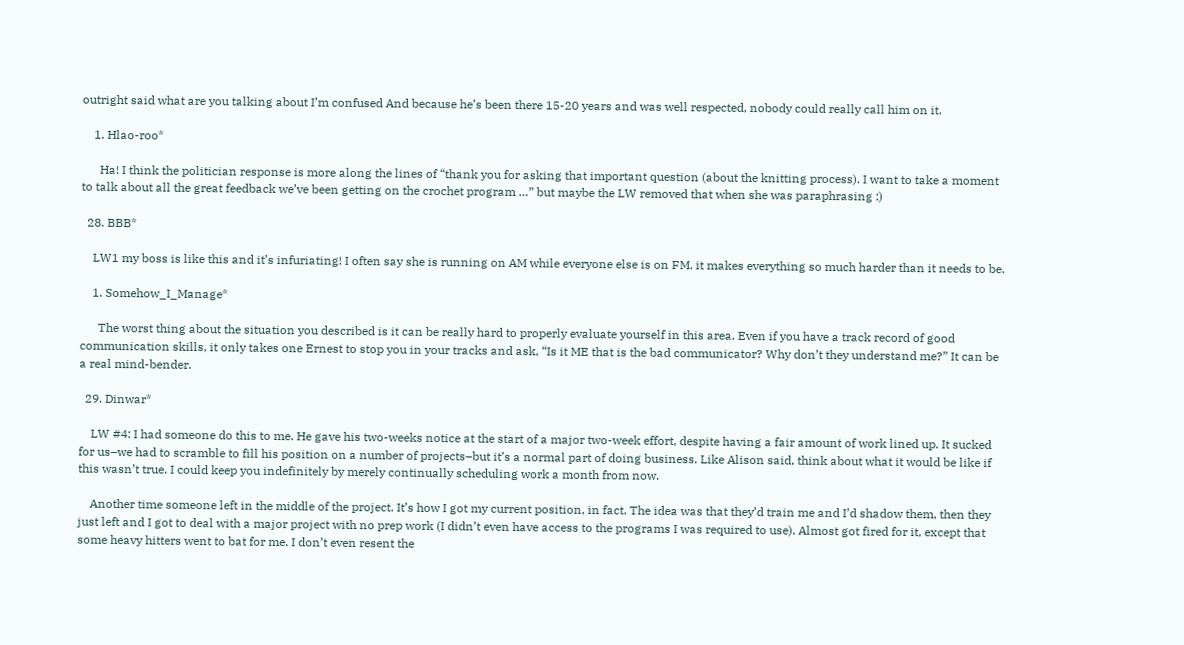outright said what are you talking about I’m confused And because he’s been there 15-20 years and was well respected, nobody could really call him on it.

    1. Hlao-roo*

      Ha! I think the politician response is more along the lines of “thank you for asking that important question (about the knitting process). I want to take a moment to talk about all the great feedback we’ve been getting on the crochet program …” but maybe the LW removed that when she was paraphrasing :)

  28. BBB*

    LW1 my boss is like this and it’s infuriating! I often say she is running on AM while everyone else is on FM. it makes everything so much harder than it needs to be.

    1. Somehow_I_Manage*

      The worst thing about the situation you described is it can be really hard to properly evaluate yourself in this area. Even if you have a track record of good communication skills, it only takes one Ernest to stop you in your tracks and ask, “Is it ME that is the bad communicator? Why don’t they understand me?” It can be a real mind-bender.

  29. Dinwar*

    LW #4: I had someone do this to me. He gave his two-weeks notice at the start of a major two-week effort, despite having a fair amount of work lined up. It sucked for us–we had to scramble to fill his position on a number of projects–but it’s a normal part of doing business. Like Alison said, think about what it would be like if this wasn’t true. I could keep you indefinitely by merely continually scheduling work a month from now.

    Another time someone left in the middle of the project. It’s how I got my current position, in fact. The idea was that they’d train me and I’d shadow them, then they just left and I got to deal with a major project with no prep work (I didn’t even have access to the programs I was required to use). Almost got fired for it, except that some heavy hitters went to bat for me. I don’t even resent the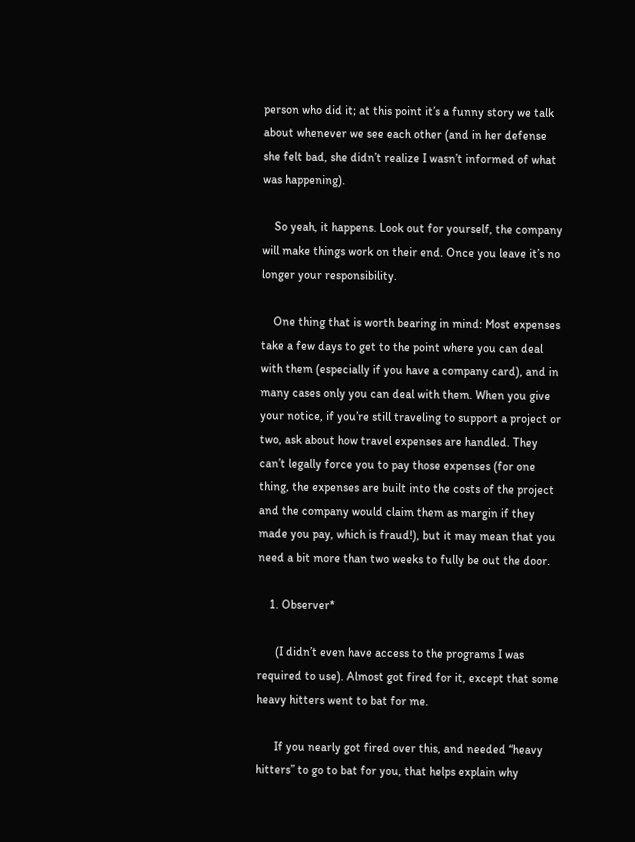person who did it; at this point it’s a funny story we talk about whenever we see each other (and in her defense she felt bad, she didn’t realize I wasn’t informed of what was happening).

    So yeah, it happens. Look out for yourself, the company will make things work on their end. Once you leave it’s no longer your responsibility.

    One thing that is worth bearing in mind: Most expenses take a few days to get to the point where you can deal with them (especially if you have a company card), and in many cases only you can deal with them. When you give your notice, if you’re still traveling to support a project or two, ask about how travel expenses are handled. They can’t legally force you to pay those expenses (for one thing, the expenses are built into the costs of the project and the company would claim them as margin if they made you pay, which is fraud!), but it may mean that you need a bit more than two weeks to fully be out the door.

    1. Observer*

      (I didn’t even have access to the programs I was required to use). Almost got fired for it, except that some heavy hitters went to bat for me.

      If you nearly got fired over this, and needed “heavy hitters” to go to bat for you, that helps explain why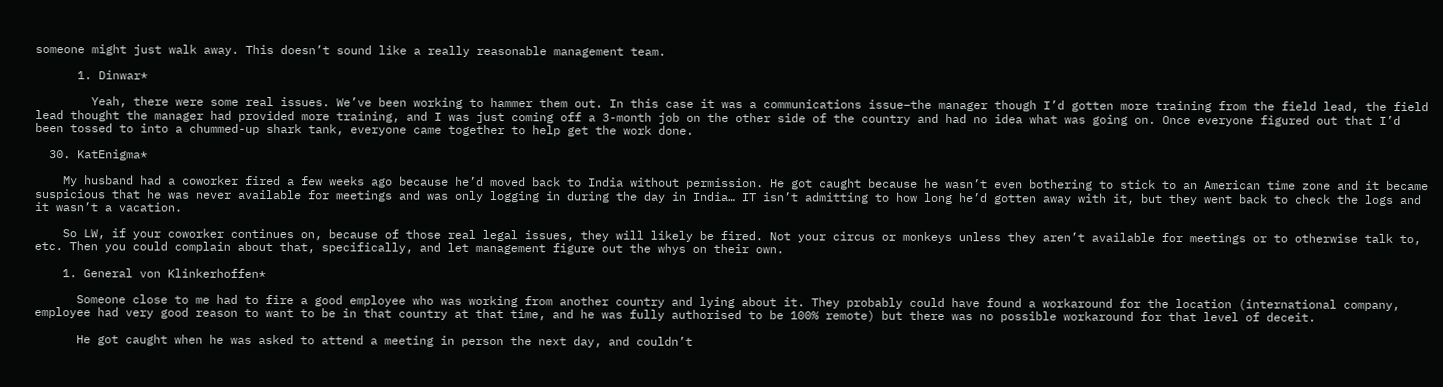someone might just walk away. This doesn’t sound like a really reasonable management team.

      1. Dinwar*

        Yeah, there were some real issues. We’ve been working to hammer them out. In this case it was a communications issue–the manager though I’d gotten more training from the field lead, the field lead thought the manager had provided more training, and I was just coming off a 3-month job on the other side of the country and had no idea what was going on. Once everyone figured out that I’d been tossed to into a chummed-up shark tank, everyone came together to help get the work done.

  30. KatEnigma*

    My husband had a coworker fired a few weeks ago because he’d moved back to India without permission. He got caught because he wasn’t even bothering to stick to an American time zone and it became suspicious that he was never available for meetings and was only logging in during the day in India… IT isn’t admitting to how long he’d gotten away with it, but they went back to check the logs and it wasn’t a vacation.

    So LW, if your coworker continues on, because of those real legal issues, they will likely be fired. Not your circus or monkeys unless they aren’t available for meetings or to otherwise talk to, etc. Then you could complain about that, specifically, and let management figure out the whys on their own.

    1. General von Klinkerhoffen*

      Someone close to me had to fire a good employee who was working from another country and lying about it. They probably could have found a workaround for the location (international company, employee had very good reason to want to be in that country at that time, and he was fully authorised to be 100% remote) but there was no possible workaround for that level of deceit.

      He got caught when he was asked to attend a meeting in person the next day, and couldn’t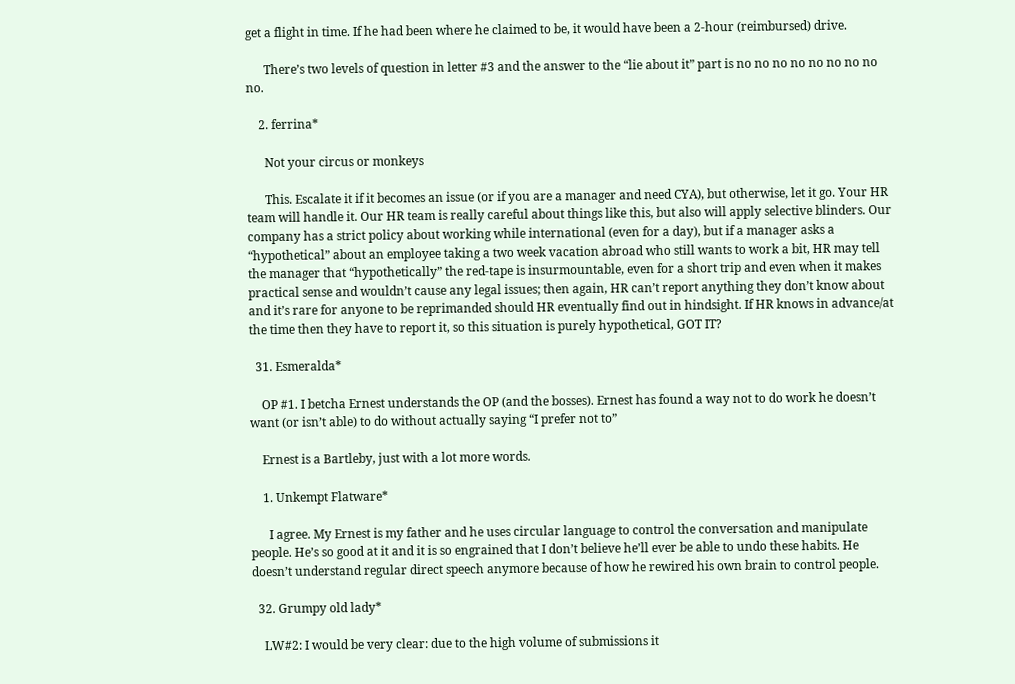get a flight in time. If he had been where he claimed to be, it would have been a 2-hour (reimbursed) drive.

      There’s two levels of question in letter #3 and the answer to the “lie about it” part is no no no no no no no no no.

    2. ferrina*

      Not your circus or monkeys

      This. Escalate it if it becomes an issue (or if you are a manager and need CYA), but otherwise, let it go. Your HR team will handle it. Our HR team is really careful about things like this, but also will apply selective blinders. Our company has a strict policy about working while international (even for a day), but if a manager asks a “hypothetical” about an employee taking a two week vacation abroad who still wants to work a bit, HR may tell the manager that “hypothetically” the red-tape is insurmountable, even for a short trip and even when it makes practical sense and wouldn’t cause any legal issues; then again, HR can’t report anything they don’t know about and it’s rare for anyone to be reprimanded should HR eventually find out in hindsight. If HR knows in advance/at the time then they have to report it, so this situation is purely hypothetical, GOT IT?

  31. Esmeralda*

    OP #1. I betcha Ernest understands the OP (and the bosses). Ernest has found a way not to do work he doesn’t want (or isn’t able) to do without actually saying “I prefer not to”

    Ernest is a Bartleby, just with a lot more words.

    1. Unkempt Flatware*

      I agree. My Ernest is my father and he uses circular language to control the conversation and manipulate people. He’s so good at it and it is so engrained that I don’t believe he’ll ever be able to undo these habits. He doesn’t understand regular direct speech anymore because of how he rewired his own brain to control people.

  32. Grumpy old lady*

    LW#2: I would be very clear: due to the high volume of submissions it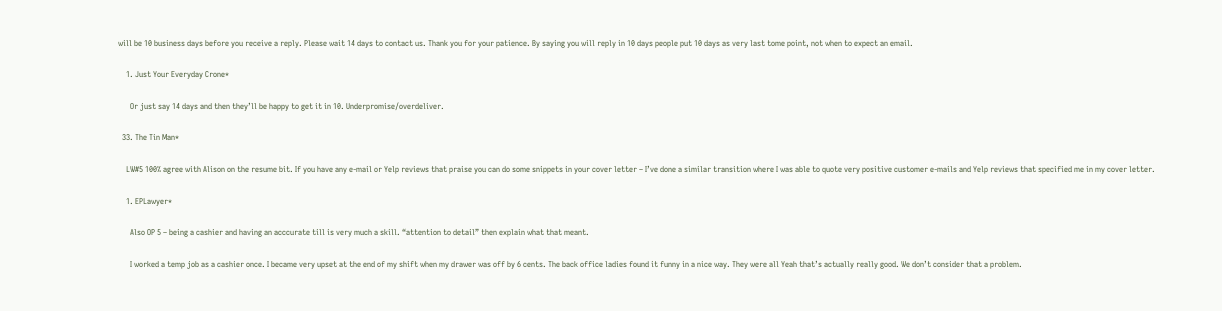will be 10 business days before you receive a reply. Please wait 14 days to contact us. Thank you for your patience. By saying you will reply in 10 days people put 10 days as very last tome point, not when to expect an email.

    1. Just Your Everyday Crone*

      Or just say 14 days and then they’ll be happy to get it in 10. Underpromise/overdeliver.

  33. The Tin Man*

    LW#5 100% agree with Alison on the resume bit. If you have any e-mail or Yelp reviews that praise you can do some snippets in your cover letter – I’ve done a similar transition where I was able to quote very positive customer e-mails and Yelp reviews that specified me in my cover letter.

    1. EPLawyer*

      Also OP 5 – being a cashier and having an acccurate till is very much a skill. “attention to detail” then explain what that meant.

      I worked a temp job as a cashier once. I became very upset at the end of my shift when my drawer was off by 6 cents. The back office ladies found it funny in a nice way. They were all Yeah that’s actually really good. We don’t consider that a problem.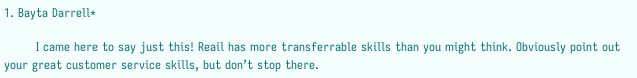1. Bayta Darrell*

        I came here to say just this! Reail has more transferrable skills than you might think. Obviously point out your great customer service skills, but don’t stop there.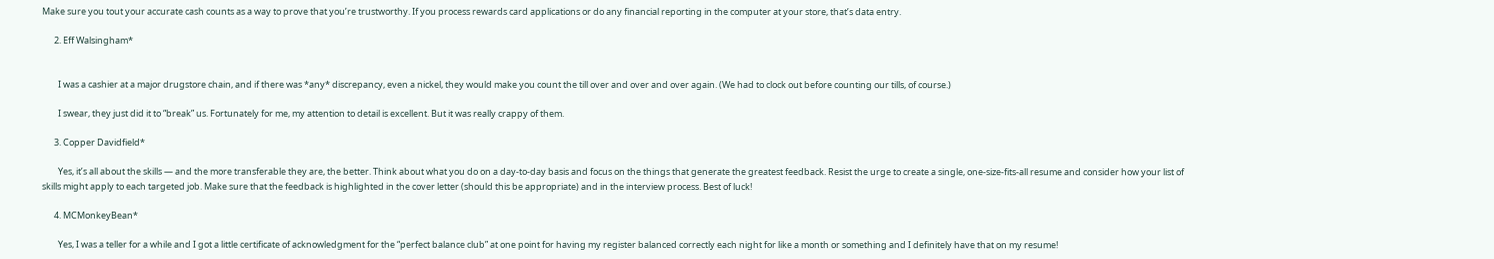Make sure you tout your accurate cash counts as a way to prove that you’re trustworthy. If you process rewards card applications or do any financial reporting in the computer at your store, that’s data entry.

      2. Eff Walsingham*


        I was a cashier at a major drugstore chain, and if there was *any* discrepancy, even a nickel, they would make you count the till over and over and over again. (We had to clock out before counting our tills, of course.)

        I swear, they just did it to “break” us. Fortunately for me, my attention to detail is excellent. But it was really crappy of them.

      3. Copper Davidfield*

        Yes, it’s all about the skills — and the more transferable they are, the better. Think about what you do on a day-to-day basis and focus on the things that generate the greatest feedback. Resist the urge to create a single, one-size-fits-all resume and consider how your list of skills might apply to each targeted job. Make sure that the feedback is highlighted in the cover letter (should this be appropriate) and in the interview process. Best of luck!

      4. MCMonkeyBean*

        Yes, I was a teller for a while and I got a little certificate of acknowledgment for the “perfect balance club” at one point for having my register balanced correctly each night for like a month or something and I definitely have that on my resume!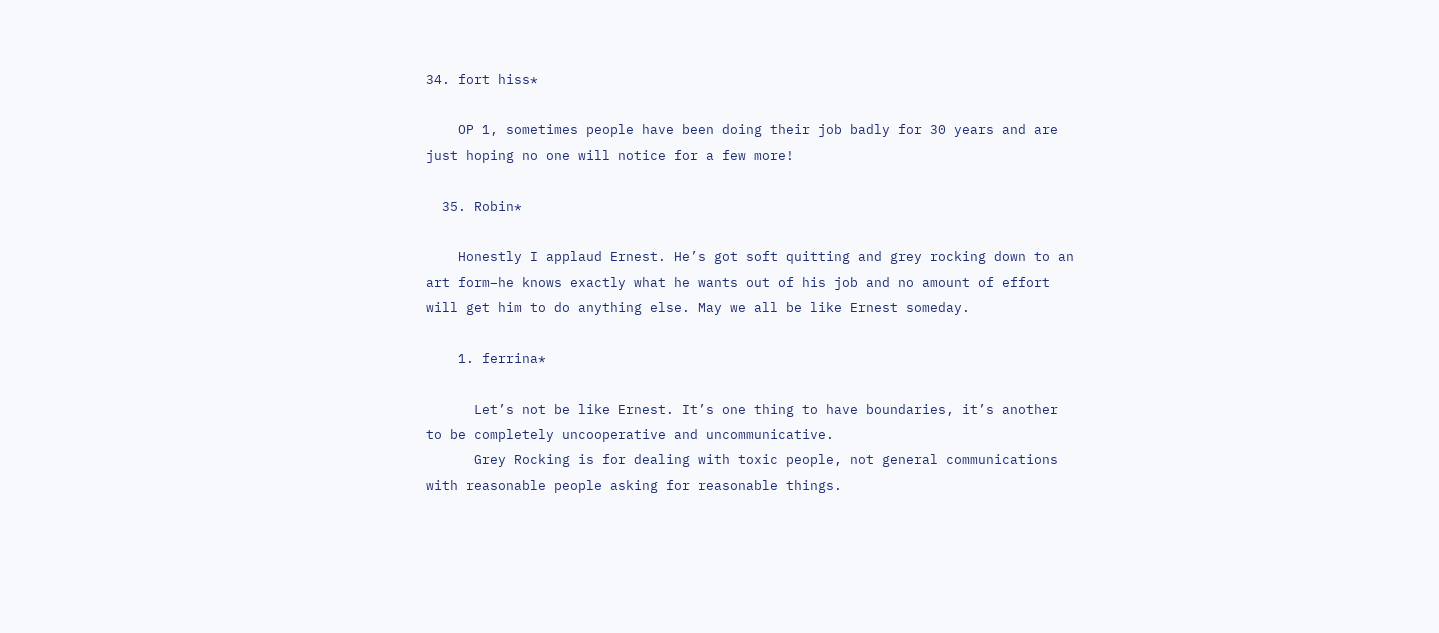34. fort hiss*

    OP 1, sometimes people have been doing their job badly for 30 years and are just hoping no one will notice for a few more!

  35. Robin*

    Honestly I applaud Ernest. He’s got soft quitting and grey rocking down to an art form–he knows exactly what he wants out of his job and no amount of effort will get him to do anything else. May we all be like Ernest someday.

    1. ferrina*

      Let’s not be like Ernest. It’s one thing to have boundaries, it’s another to be completely uncooperative and uncommunicative.
      Grey Rocking is for dealing with toxic people, not general communications with reasonable people asking for reasonable things.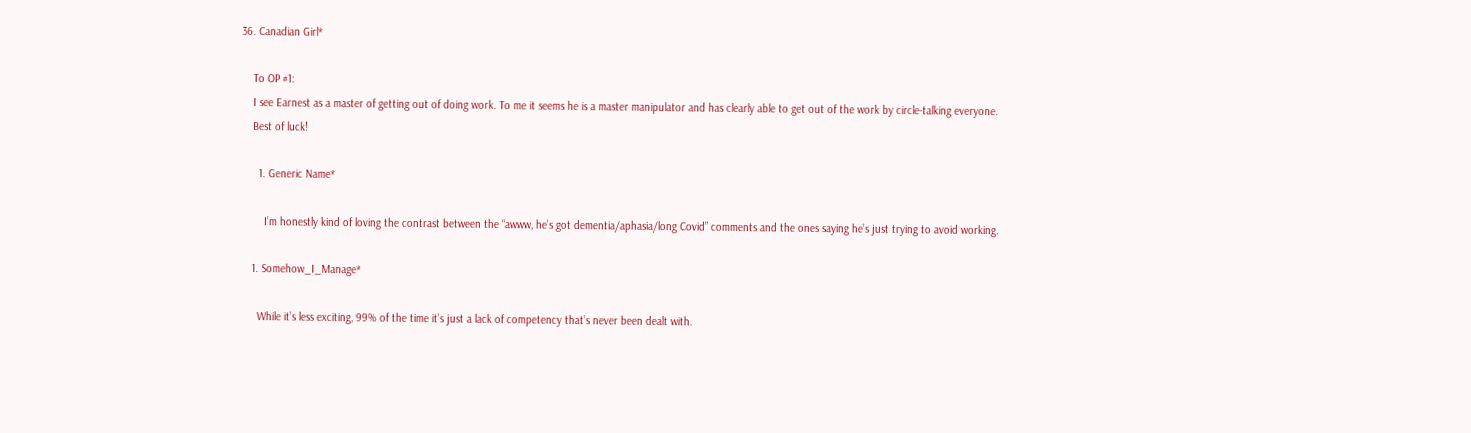36. Canadian Girl*

    To OP #1:
    I see Earnest as a master of getting out of doing work. To me it seems he is a master manipulator and has clearly able to get out of the work by circle-talking everyone.
    Best of luck!

      1. Generic Name*

        I’m honestly kind of loving the contrast between the “awww, he’s got dementia/aphasia/long Covid” comments and the ones saying he’s just trying to avoid working.

    1. Somehow_I_Manage*

      While it’s less exciting, 99% of the time it’s just a lack of competency that’s never been dealt with.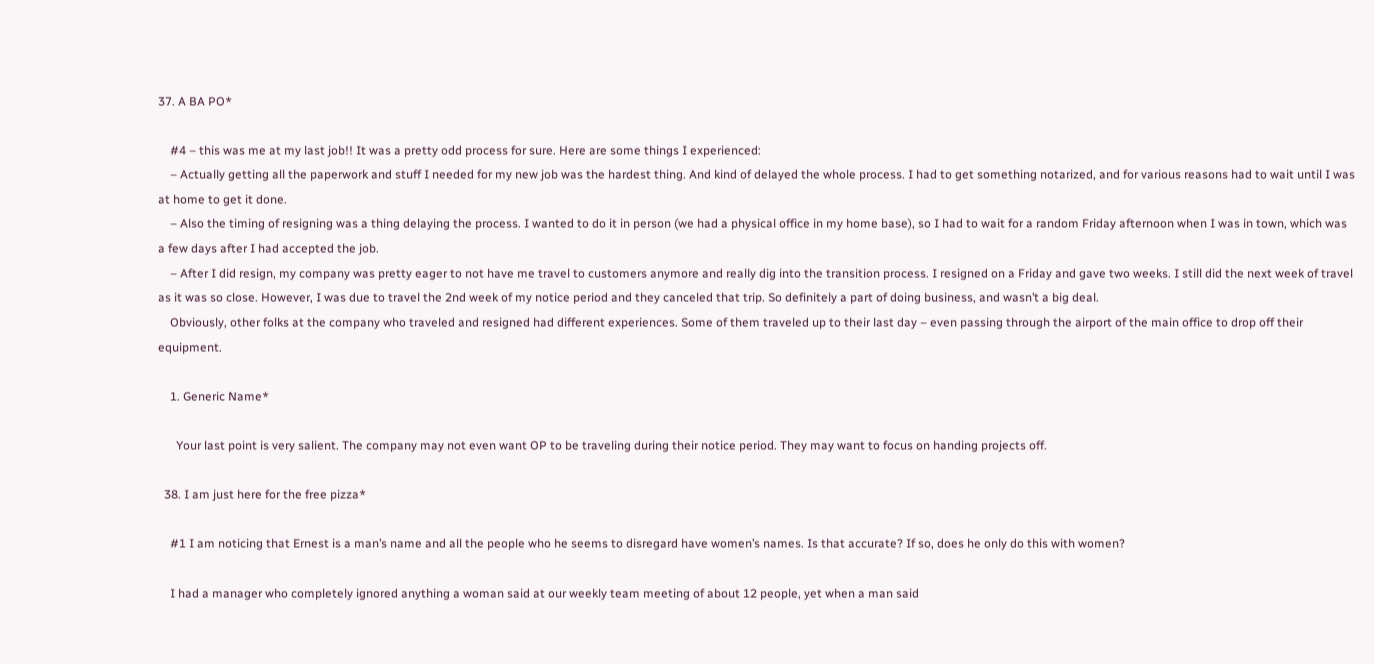37. A BA PO*

    #4 – this was me at my last job!! It was a pretty odd process for sure. Here are some things I experienced:
    – Actually getting all the paperwork and stuff I needed for my new job was the hardest thing. And kind of delayed the whole process. I had to get something notarized, and for various reasons had to wait until I was at home to get it done.
    – Also the timing of resigning was a thing delaying the process. I wanted to do it in person (we had a physical office in my home base), so I had to wait for a random Friday afternoon when I was in town, which was a few days after I had accepted the job.
    – After I did resign, my company was pretty eager to not have me travel to customers anymore and really dig into the transition process. I resigned on a Friday and gave two weeks. I still did the next week of travel as it was so close. However, I was due to travel the 2nd week of my notice period and they canceled that trip. So definitely a part of doing business, and wasn’t a big deal.
    Obviously, other folks at the company who traveled and resigned had different experiences. Some of them traveled up to their last day – even passing through the airport of the main office to drop off their equipment.

    1. Generic Name*

      Your last point is very salient. The company may not even want OP to be traveling during their notice period. They may want to focus on handing projects off.

  38. I am just here for the free pizza*

    #1 I am noticing that Ernest is a man’s name and all the people who he seems to disregard have women’s names. Is that accurate? If so, does he only do this with women?

    I had a manager who completely ignored anything a woman said at our weekly team meeting of about 12 people, yet when a man said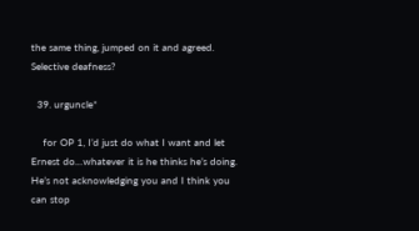the same thing, jumped on it and agreed. Selective deafness?

  39. urguncle*

    for OP 1, I’d just do what I want and let Ernest do…whatever it is he thinks he’s doing. He’s not acknowledging you and I think you can stop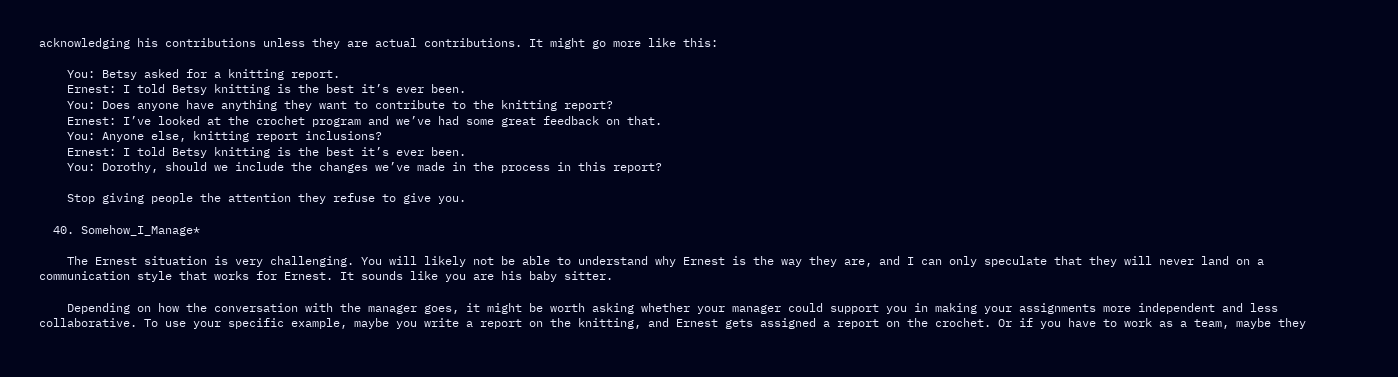acknowledging his contributions unless they are actual contributions. It might go more like this:

    You: Betsy asked for a knitting report.
    Ernest: I told Betsy knitting is the best it’s ever been.
    You: Does anyone have anything they want to contribute to the knitting report?
    Ernest: I’ve looked at the crochet program and we’ve had some great feedback on that.
    You: Anyone else, knitting report inclusions?
    Ernest: I told Betsy knitting is the best it’s ever been.
    You: Dorothy, should we include the changes we’ve made in the process in this report?

    Stop giving people the attention they refuse to give you.

  40. Somehow_I_Manage*

    The Ernest situation is very challenging. You will likely not be able to understand why Ernest is the way they are, and I can only speculate that they will never land on a communication style that works for Ernest. It sounds like you are his baby sitter.

    Depending on how the conversation with the manager goes, it might be worth asking whether your manager could support you in making your assignments more independent and less collaborative. To use your specific example, maybe you write a report on the knitting, and Ernest gets assigned a report on the crochet. Or if you have to work as a team, maybe they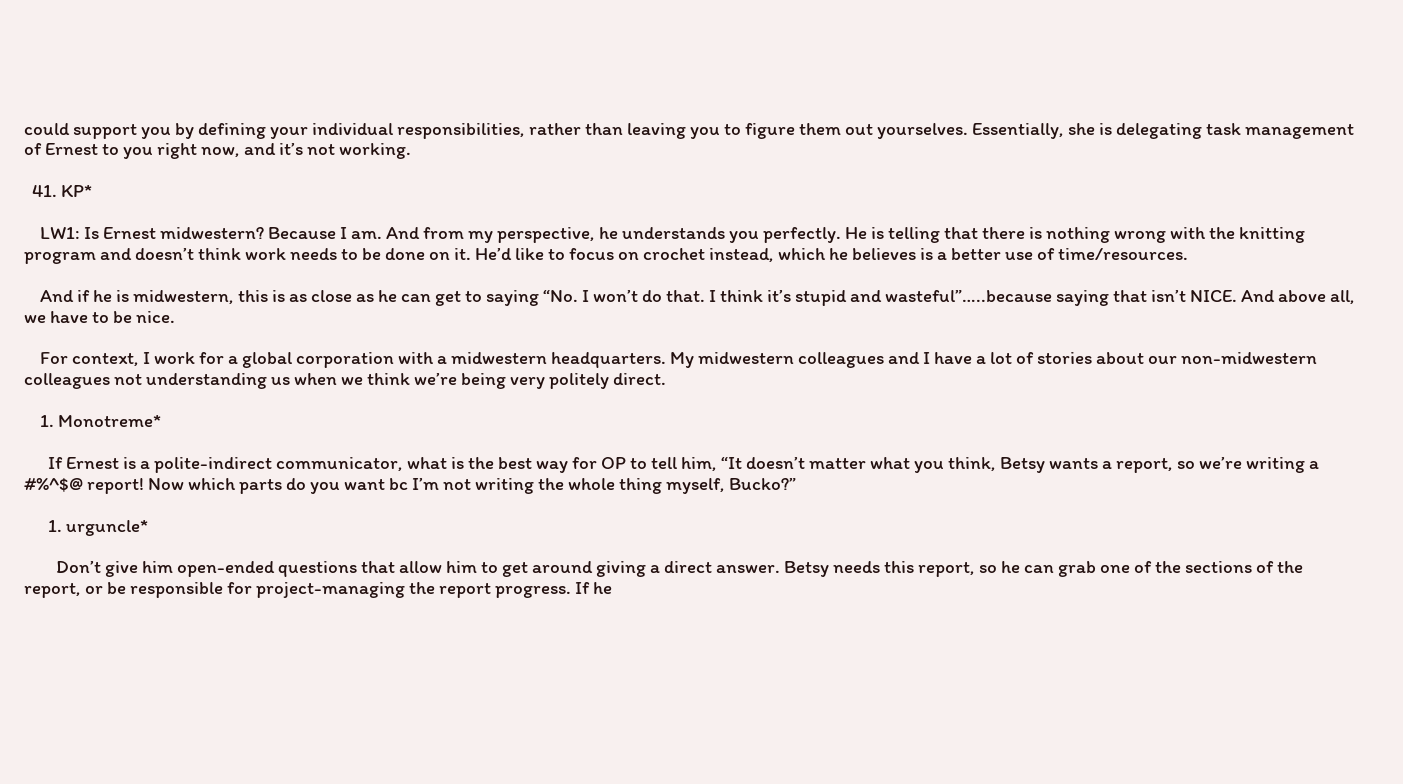could support you by defining your individual responsibilities, rather than leaving you to figure them out yourselves. Essentially, she is delegating task management of Ernest to you right now, and it’s not working.

  41. KP*

    LW1: Is Ernest midwestern? Because I am. And from my perspective, he understands you perfectly. He is telling that there is nothing wrong with the knitting program and doesn’t think work needs to be done on it. He’d like to focus on crochet instead, which he believes is a better use of time/resources.

    And if he is midwestern, this is as close as he can get to saying “No. I won’t do that. I think it’s stupid and wasteful”…..because saying that isn’t NICE. And above all, we have to be nice.

    For context, I work for a global corporation with a midwestern headquarters. My midwestern colleagues and I have a lot of stories about our non-midwestern colleagues not understanding us when we think we’re being very politely direct.

    1. Monotreme*

      If Ernest is a polite-indirect communicator, what is the best way for OP to tell him, “It doesn’t matter what you think, Betsy wants a report, so we’re writing a #%^$@ report! Now which parts do you want bc I’m not writing the whole thing myself, Bucko?”

      1. urguncle*

        Don’t give him open-ended questions that allow him to get around giving a direct answer. Betsy needs this report, so he can grab one of the sections of the report, or be responsible for project-managing the report progress. If he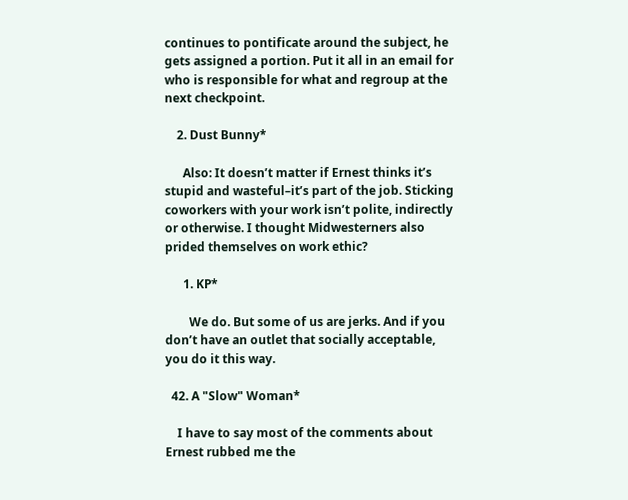continues to pontificate around the subject, he gets assigned a portion. Put it all in an email for who is responsible for what and regroup at the next checkpoint.

    2. Dust Bunny*

      Also: It doesn’t matter if Ernest thinks it’s stupid and wasteful–it’s part of the job. Sticking coworkers with your work isn’t polite, indirectly or otherwise. I thought Midwesterners also prided themselves on work ethic?

      1. KP*

        We do. But some of us are jerks. And if you don’t have an outlet that socially acceptable, you do it this way.

  42. A "Slow" Woman*

    I have to say most of the comments about Ernest rubbed me the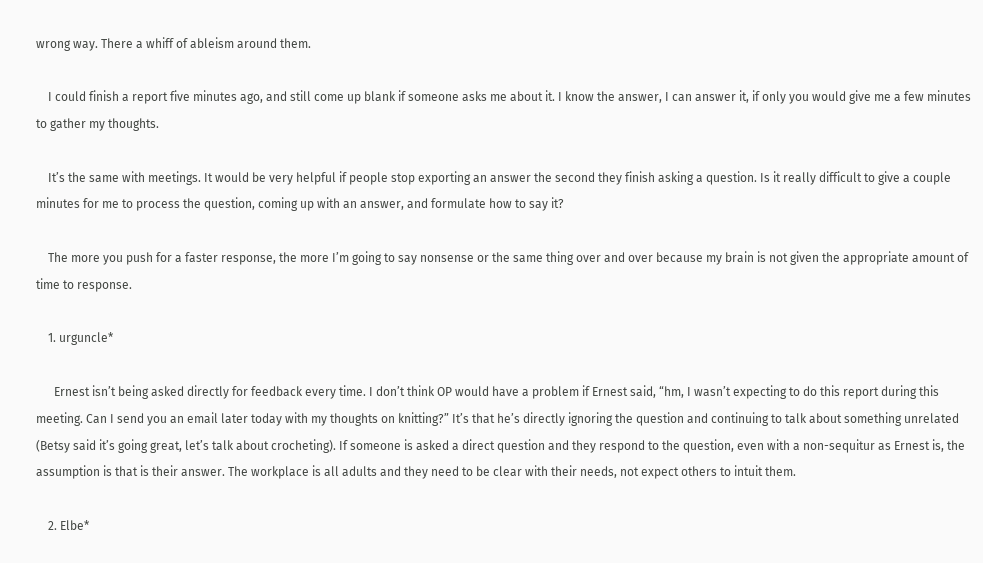wrong way. There a whiff of ableism around them.

    I could finish a report five minutes ago, and still come up blank if someone asks me about it. I know the answer, I can answer it, if only you would give me a few minutes to gather my thoughts.

    It’s the same with meetings. It would be very helpful if people stop exporting an answer the second they finish asking a question. Is it really difficult to give a couple minutes for me to process the question, coming up with an answer, and formulate how to say it?

    The more you push for a faster response, the more I’m going to say nonsense or the same thing over and over because my brain is not given the appropriate amount of time to response.

    1. urguncle*

      Ernest isn’t being asked directly for feedback every time. I don’t think OP would have a problem if Ernest said, “hm, I wasn’t expecting to do this report during this meeting. Can I send you an email later today with my thoughts on knitting?” It’s that he’s directly ignoring the question and continuing to talk about something unrelated (Betsy said it’s going great, let’s talk about crocheting). If someone is asked a direct question and they respond to the question, even with a non-sequitur as Ernest is, the assumption is that is their answer. The workplace is all adults and they need to be clear with their needs, not expect others to intuit them.

    2. Elbe*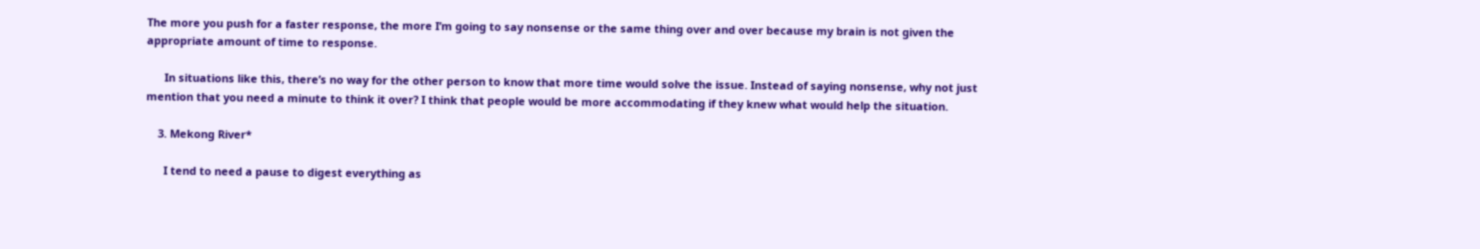The more you push for a faster response, the more I’m going to say nonsense or the same thing over and over because my brain is not given the appropriate amount of time to response.

      In situations like this, there’s no way for the other person to know that more time would solve the issue. Instead of saying nonsense, why not just mention that you need a minute to think it over? I think that people would be more accommodating if they knew what would help the situation.

    3. Mekong River*

      I tend to need a pause to digest everything as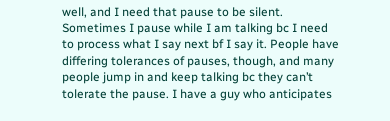well, and I need that pause to be silent. Sometimes I pause while I am talking bc I need to process what I say next bf I say it. People have differing tolerances of pauses, though, and many people jump in and keep talking bc they can’t tolerate the pause. I have a guy who anticipates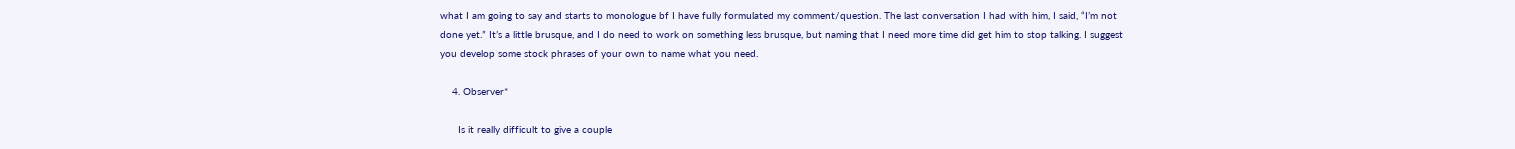what I am going to say and starts to monologue bf I have fully formulated my comment/question. The last conversation I had with him, I said, “I’m not done yet.” It’s a little brusque, and I do need to work on something less brusque, but naming that I need more time did get him to stop talking. I suggest you develop some stock phrases of your own to name what you need.

    4. Observer*

      Is it really difficult to give a couple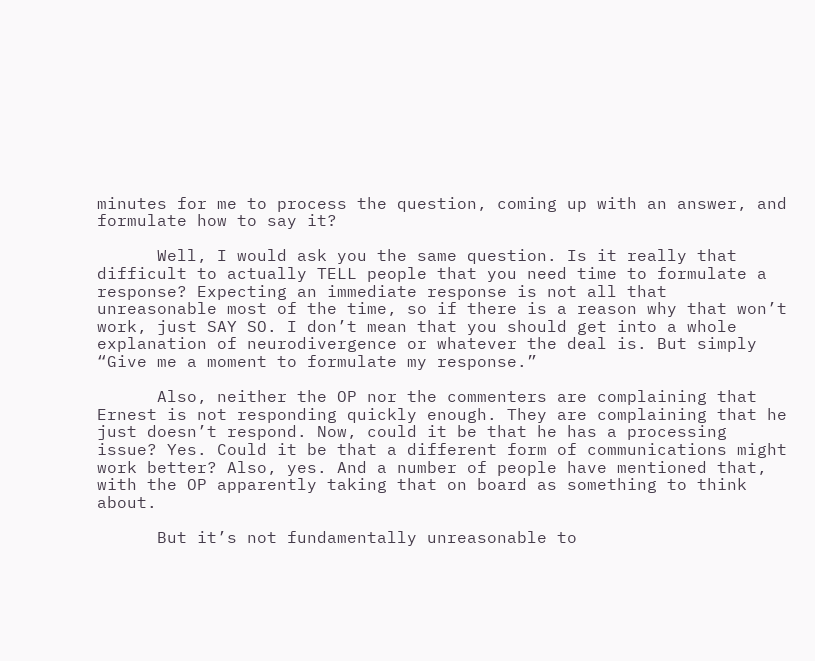minutes for me to process the question, coming up with an answer, and formulate how to say it?

      Well, I would ask you the same question. Is it really that difficult to actually TELL people that you need time to formulate a response? Expecting an immediate response is not all that unreasonable most of the time, so if there is a reason why that won’t work, just SAY SO. I don’t mean that you should get into a whole explanation of neurodivergence or whatever the deal is. But simply “Give me a moment to formulate my response.”

      Also, neither the OP nor the commenters are complaining that Ernest is not responding quickly enough. They are complaining that he just doesn’t respond. Now, could it be that he has a processing issue? Yes. Could it be that a different form of communications might work better? Also, yes. And a number of people have mentioned that, with the OP apparently taking that on board as something to think about.

      But it’s not fundamentally unreasonable to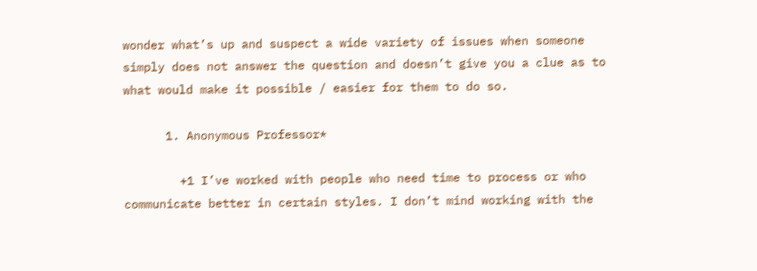wonder what’s up and suspect a wide variety of issues when someone simply does not answer the question and doesn’t give you a clue as to what would make it possible / easier for them to do so.

      1. Anonymous Professor*

        +1 I’ve worked with people who need time to process or who communicate better in certain styles. I don’t mind working with the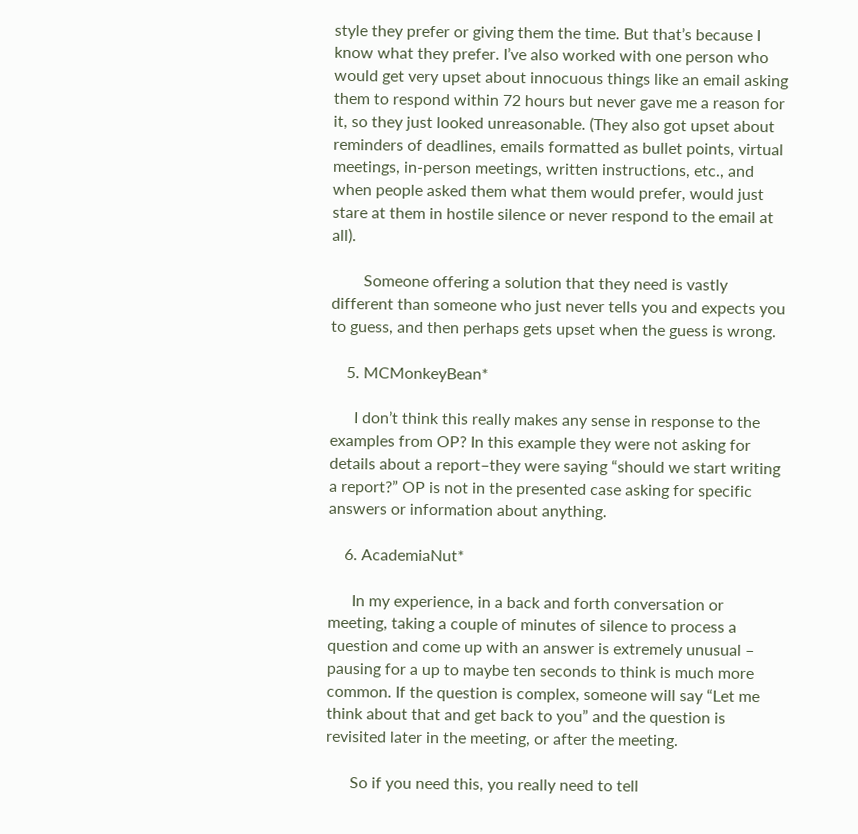style they prefer or giving them the time. But that’s because I know what they prefer. I’ve also worked with one person who would get very upset about innocuous things like an email asking them to respond within 72 hours but never gave me a reason for it, so they just looked unreasonable. (They also got upset about reminders of deadlines, emails formatted as bullet points, virtual meetings, in-person meetings, written instructions, etc., and when people asked them what them would prefer, would just stare at them in hostile silence or never respond to the email at all).

        Someone offering a solution that they need is vastly different than someone who just never tells you and expects you to guess, and then perhaps gets upset when the guess is wrong.

    5. MCMonkeyBean*

      I don’t think this really makes any sense in response to the examples from OP? In this example they were not asking for details about a report–they were saying “should we start writing a report?” OP is not in the presented case asking for specific answers or information about anything.

    6. AcademiaNut*

      In my experience, in a back and forth conversation or meeting, taking a couple of minutes of silence to process a question and come up with an answer is extremely unusual – pausing for a up to maybe ten seconds to think is much more common. If the question is complex, someone will say “Let me think about that and get back to you” and the question is revisited later in the meeting, or after the meeting.

      So if you need this, you really need to tell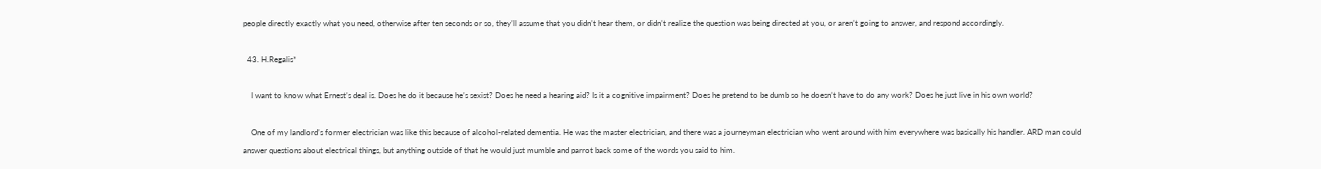people directly exactly what you need, otherwise after ten seconds or so, they’ll assume that you didn’t hear them, or didn’t realize the question was being directed at you, or aren’t going to answer, and respond accordingly.

  43. H.Regalis*

    I want to know what Ernest’s deal is. Does he do it because he’s sexist? Does he need a hearing aid? Is it a cognitive impairment? Does he pretend to be dumb so he doesn’t have to do any work? Does he just live in his own world?

    One of my landlord’s former electrician was like this because of alcohol-related dementia. He was the master electrician, and there was a journeyman electrician who went around with him everywhere was basically his handler. ARD man could answer questions about electrical things, but anything outside of that he would just mumble and parrot back some of the words you said to him.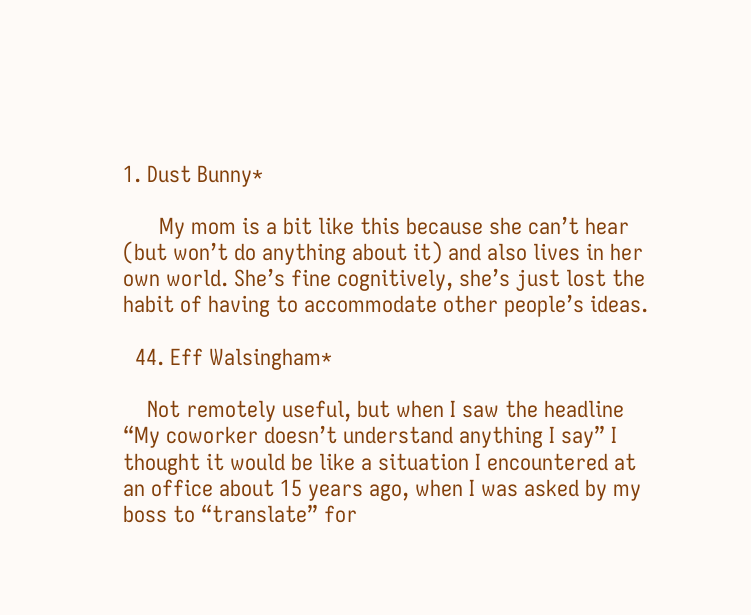1. Dust Bunny*

      My mom is a bit like this because she can’t hear (but won’t do anything about it) and also lives in her own world. She’s fine cognitively, she’s just lost the habit of having to accommodate other people’s ideas.

  44. Eff Walsingham*

    Not remotely useful, but when I saw the headline “My coworker doesn’t understand anything I say” I thought it would be like a situation I encountered at an office about 15 years ago, when I was asked by my boss to “translate” for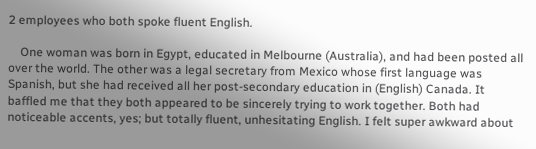2 employees who both spoke fluent English.

    One woman was born in Egypt, educated in Melbourne (Australia), and had been posted all over the world. The other was a legal secretary from Mexico whose first language was Spanish, but she had received all her post-secondary education in (English) Canada. It baffled me that they both appeared to be sincerely trying to work together. Both had noticeable accents, yes; but totally fluent, unhesitating English. I felt super awkward about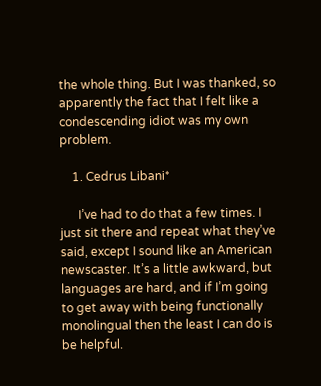the whole thing. But I was thanked, so apparently the fact that I felt like a condescending idiot was my own problem.

    1. Cedrus Libani*

      I’ve had to do that a few times. I just sit there and repeat what they’ve said, except I sound like an American newscaster. It’s a little awkward, but languages are hard, and if I’m going to get away with being functionally monolingual then the least I can do is be helpful.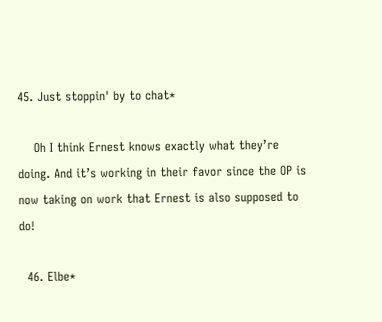45. Just stoppin' by to chat*

    Oh I think Ernest knows exactly what they’re doing. And it’s working in their favor since the OP is now taking on work that Ernest is also supposed to do!

  46. Elbe*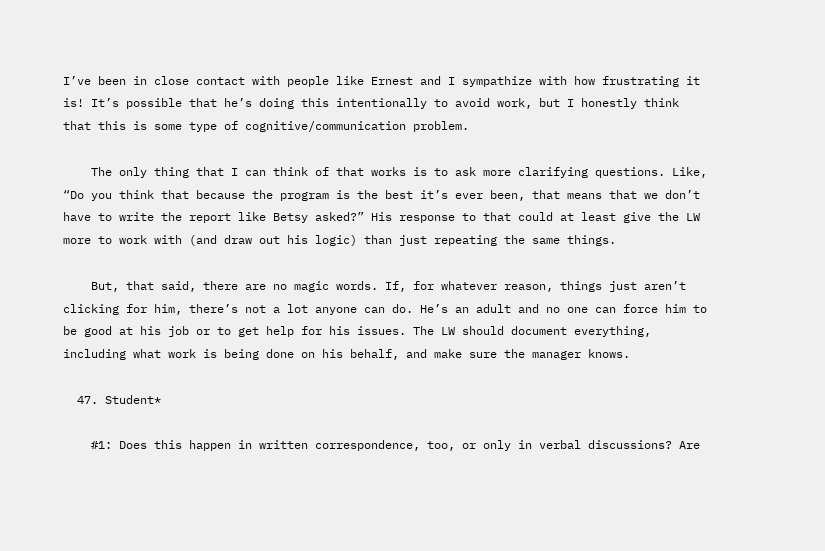I’ve been in close contact with people like Ernest and I sympathize with how frustrating it is! It’s possible that he’s doing this intentionally to avoid work, but I honestly think that this is some type of cognitive/communication problem.

    The only thing that I can think of that works is to ask more clarifying questions. Like, “Do you think that because the program is the best it’s ever been, that means that we don’t have to write the report like Betsy asked?” His response to that could at least give the LW more to work with (and draw out his logic) than just repeating the same things.

    But, that said, there are no magic words. If, for whatever reason, things just aren’t clicking for him, there’s not a lot anyone can do. He’s an adult and no one can force him to be good at his job or to get help for his issues. The LW should document everything, including what work is being done on his behalf, and make sure the manager knows.

  47. Student*

    #1: Does this happen in written correspondence, too, or only in verbal discussions? Are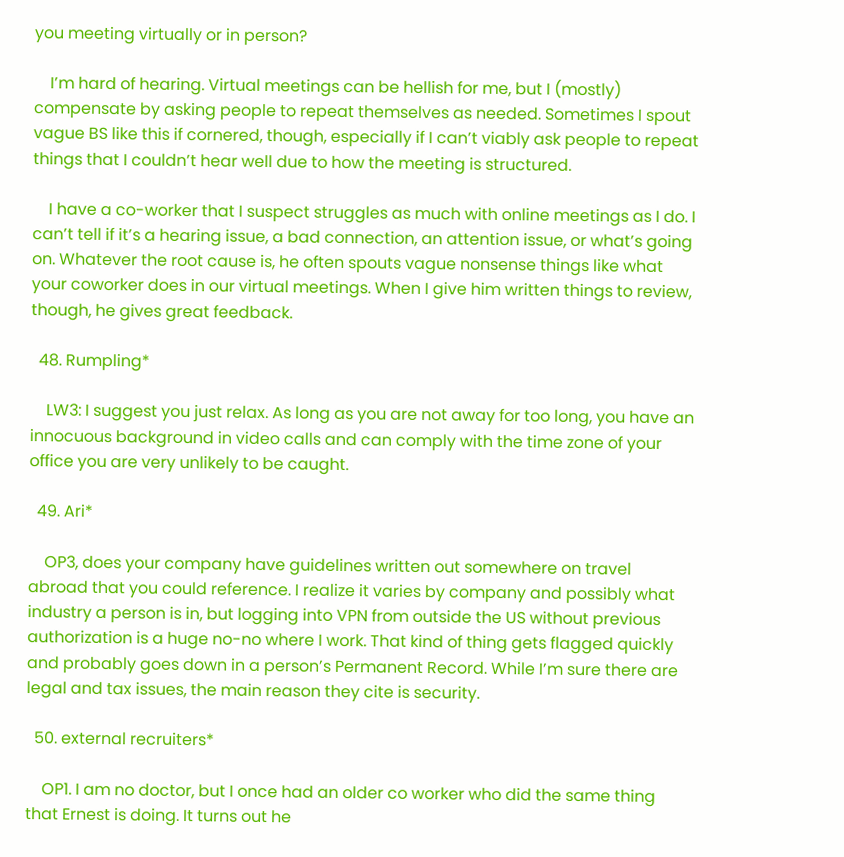you meeting virtually or in person?

    I’m hard of hearing. Virtual meetings can be hellish for me, but I (mostly) compensate by asking people to repeat themselves as needed. Sometimes I spout vague BS like this if cornered, though, especially if I can’t viably ask people to repeat things that I couldn’t hear well due to how the meeting is structured.

    I have a co-worker that I suspect struggles as much with online meetings as I do. I can’t tell if it’s a hearing issue, a bad connection, an attention issue, or what’s going on. Whatever the root cause is, he often spouts vague nonsense things like what your coworker does in our virtual meetings. When I give him written things to review, though, he gives great feedback.

  48. Rumpling*

    LW3: I suggest you just relax. As long as you are not away for too long, you have an innocuous background in video calls and can comply with the time zone of your office you are very unlikely to be caught.

  49. Ari*

    OP3, does your company have guidelines written out somewhere on travel abroad that you could reference. I realize it varies by company and possibly what industry a person is in, but logging into VPN from outside the US without previous authorization is a huge no-no where I work. That kind of thing gets flagged quickly and probably goes down in a person’s Permanent Record. While I’m sure there are legal and tax issues, the main reason they cite is security.

  50. external recruiters*

    OP1. I am no doctor, but I once had an older co worker who did the same thing that Ernest is doing. It turns out he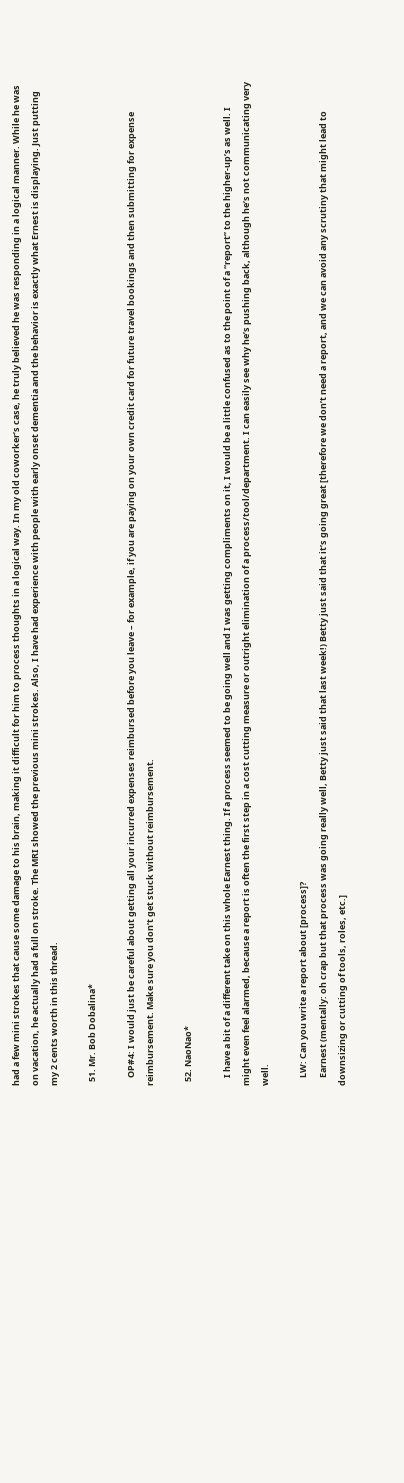had a few mini strokes that cause some damage to his brain, making it difficult for him to process thoughts in a logical way. In my old coworker’s case, he truly believed he was responding in a logical manner. While he was on vacation, he actually had a full on stroke. The MRI showed the previous mini strokes. Also, I have had experience with people with early onset dementia and the behavior is exactly what Ernest is displaying. Just putting my 2 cents worth in this thread.

  51. Mr. Bob Dobalina*

    OP#4: I would just be careful about getting all your incurred expenses reimbursed before you leave – for example, if you are paying on your own credit card for future travel bookings and then submitting for expense reimbursement. Make sure you don’t get stuck without reimbursement.

  52. NaoNao*

    I have a bit of a different take on this whole Earnest thing. If a process seemed to be going well and I was getting compliments on it, I would be a little confused as to the point of a “report” to the higher-up’s as well. I might even feel alarmed, because a report is often the first step in a cost cutting measure or outright elimination of a process/tool/department. I can easily see why he’s pushing back, although he’s not communicating very well.

    LW: Can you write a report about [process]?
    Earnest (mentally: oh crap but that process was going really well, Betty just said that last week!) Betty just said that it’s going great [therefore we don’t need a report, and we can avoid any scrutiny that might lead to downsizing or cutting of tools, roles, etc.]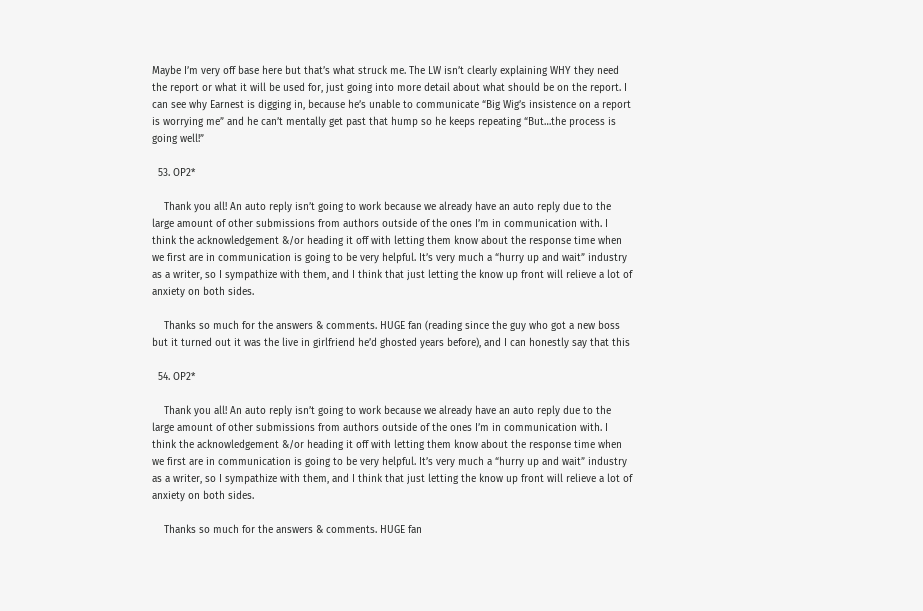Maybe I’m very off base here but that’s what struck me. The LW isn’t clearly explaining WHY they need the report or what it will be used for, just going into more detail about what should be on the report. I can see why Earnest is digging in, because he’s unable to communicate “Big Wig’s insistence on a report is worrying me” and he can’t mentally get past that hump so he keeps repeating “But…the process is going well!”

  53. OP2*

    Thank you all! An auto reply isn’t going to work because we already have an auto reply due to the large amount of other submissions from authors outside of the ones I’m in communication with. I think the acknowledgement &/or heading it off with letting them know about the response time when we first are in communication is going to be very helpful. It’s very much a “hurry up and wait” industry as a writer, so I sympathize with them, and I think that just letting the know up front will relieve a lot of anxiety on both sides.

    Thanks so much for the answers & comments. HUGE fan (reading since the guy who got a new boss but it turned out it was the live in girlfriend he’d ghosted years before), and I can honestly say that this

  54. OP2*

    Thank you all! An auto reply isn’t going to work because we already have an auto reply due to the large amount of other submissions from authors outside of the ones I’m in communication with. I think the acknowledgement &/or heading it off with letting them know about the response time when we first are in communication is going to be very helpful. It’s very much a “hurry up and wait” industry as a writer, so I sympathize with them, and I think that just letting the know up front will relieve a lot of anxiety on both sides.

    Thanks so much for the answers & comments. HUGE fan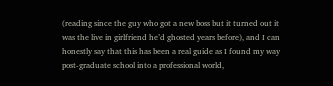(reading since the guy who got a new boss but it turned out it was the live in girlfriend he’d ghosted years before), and I can honestly say that this has been a real guide as I found my way post-graduate school into a professional world,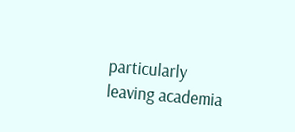particularly leaving academia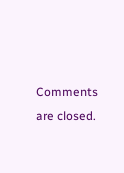Comments are closed.